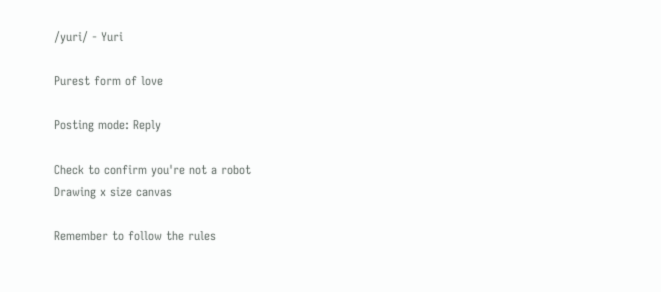/yuri/ - Yuri

Purest form of love

Posting mode: Reply

Check to confirm you're not a robot
Drawing x size canvas

Remember to follow the rules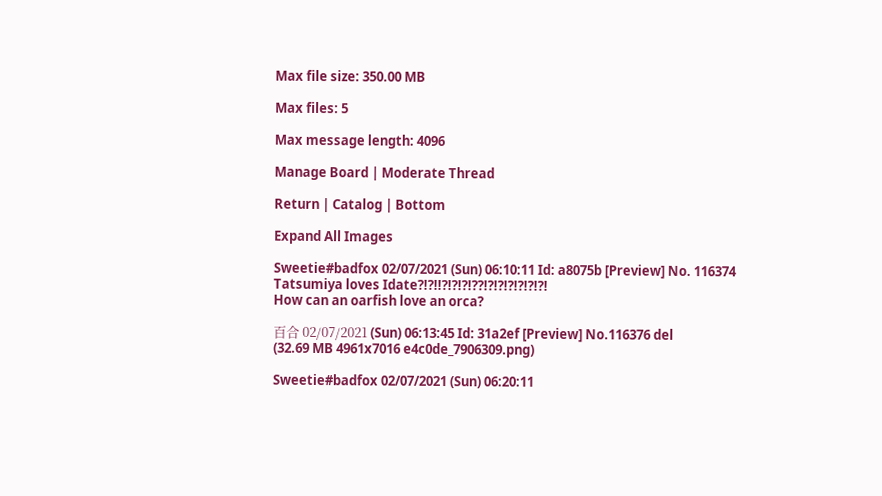Max file size: 350.00 MB

Max files: 5

Max message length: 4096

Manage Board | Moderate Thread

Return | Catalog | Bottom

Expand All Images

Sweetie#badfox 02/07/2021 (Sun) 06:10:11 Id: a8075b [Preview] No. 116374
Tatsumiya loves Idate?!?!!?!?!?!??!?!?!?!?!?!?!
How can an oarfish love an orca?

百合 02/07/2021 (Sun) 06:13:45 Id: 31a2ef [Preview] No.116376 del
(32.69 MB 4961x7016 e4c0de_7906309.png)

Sweetie#badfox 02/07/2021 (Sun) 06:20:11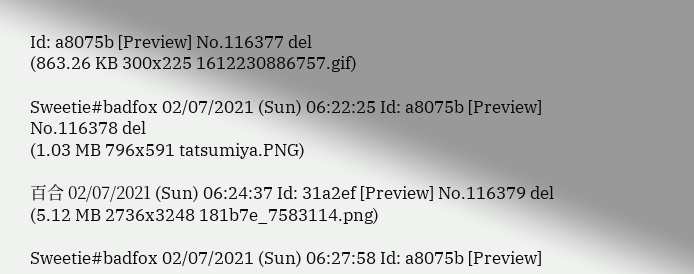Id: a8075b [Preview] No.116377 del
(863.26 KB 300x225 1612230886757.gif)

Sweetie#badfox 02/07/2021 (Sun) 06:22:25 Id: a8075b [Preview] No.116378 del
(1.03 MB 796x591 tatsumiya.PNG)

百合 02/07/2021 (Sun) 06:24:37 Id: 31a2ef [Preview] No.116379 del
(5.12 MB 2736x3248 181b7e_7583114.png)

Sweetie#badfox 02/07/2021 (Sun) 06:27:58 Id: a8075b [Preview]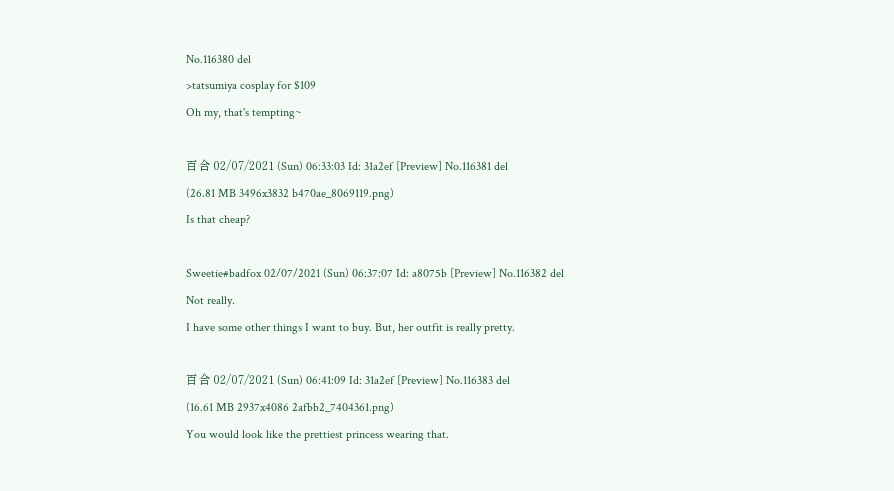No.116380 del
>tatsumiya cosplay for $109
Oh my, that's tempting~

百合 02/07/2021 (Sun) 06:33:03 Id: 31a2ef [Preview] No.116381 del
(26.81 MB 3496x3832 b470ae_8069119.png)
Is that cheap?

Sweetie#badfox 02/07/2021 (Sun) 06:37:07 Id: a8075b [Preview] No.116382 del
Not really.
I have some other things I want to buy. But, her outfit is really pretty.

百合 02/07/2021 (Sun) 06:41:09 Id: 31a2ef [Preview] No.116383 del
(16.61 MB 2937x4086 2afbb2_7404361.png)
You would look like the prettiest princess wearing that.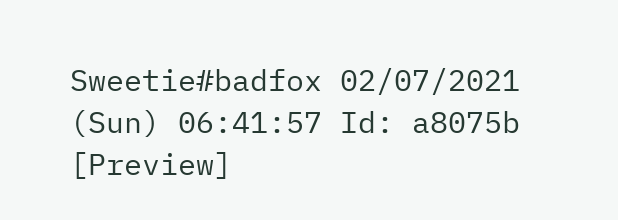Sweetie#badfox 02/07/2021 (Sun) 06:41:57 Id: a8075b [Preview]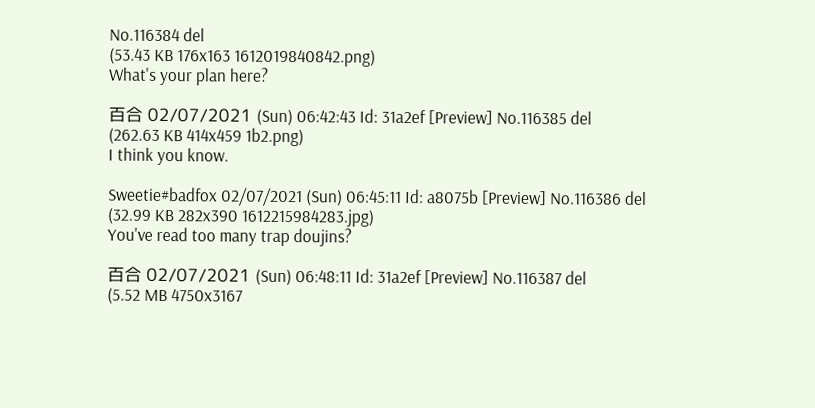No.116384 del
(53.43 KB 176x163 1612019840842.png)
What's your plan here?

百合 02/07/2021 (Sun) 06:42:43 Id: 31a2ef [Preview] No.116385 del
(262.63 KB 414x459 1b2.png)
I think you know.

Sweetie#badfox 02/07/2021 (Sun) 06:45:11 Id: a8075b [Preview] No.116386 del
(32.99 KB 282x390 1612215984283.jpg)
You've read too many trap doujins?

百合 02/07/2021 (Sun) 06:48:11 Id: 31a2ef [Preview] No.116387 del
(5.52 MB 4750x3167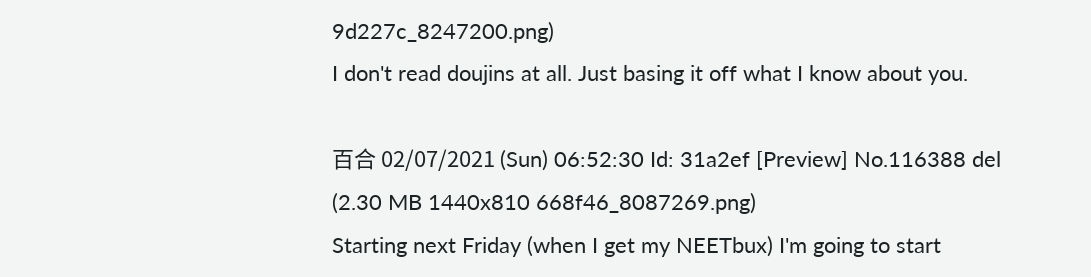9d227c_8247200.png)
I don't read doujins at all. Just basing it off what I know about you.

百合 02/07/2021 (Sun) 06:52:30 Id: 31a2ef [Preview] No.116388 del
(2.30 MB 1440x810 668f46_8087269.png)
Starting next Friday (when I get my NEETbux) I'm going to start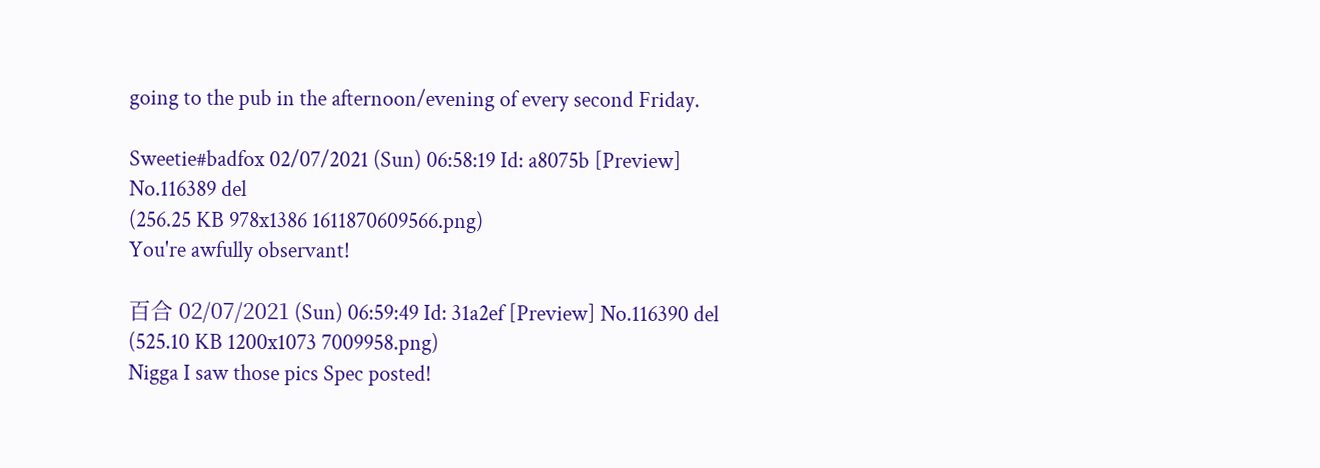going to the pub in the afternoon/evening of every second Friday.

Sweetie#badfox 02/07/2021 (Sun) 06:58:19 Id: a8075b [Preview] No.116389 del
(256.25 KB 978x1386 1611870609566.png)
You're awfully observant!

百合 02/07/2021 (Sun) 06:59:49 Id: 31a2ef [Preview] No.116390 del
(525.10 KB 1200x1073 7009958.png)
Nigga I saw those pics Spec posted!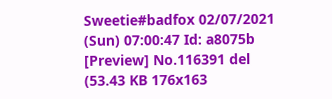Sweetie#badfox 02/07/2021 (Sun) 07:00:47 Id: a8075b [Preview] No.116391 del
(53.43 KB 176x163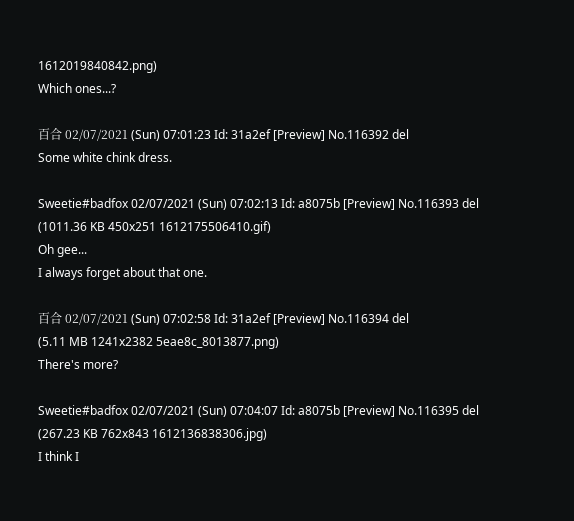1612019840842.png)
Which ones...?

百合 02/07/2021 (Sun) 07:01:23 Id: 31a2ef [Preview] No.116392 del
Some white chink dress.

Sweetie#badfox 02/07/2021 (Sun) 07:02:13 Id: a8075b [Preview] No.116393 del
(1011.36 KB 450x251 1612175506410.gif)
Oh gee...
I always forget about that one.

百合 02/07/2021 (Sun) 07:02:58 Id: 31a2ef [Preview] No.116394 del
(5.11 MB 1241x2382 5eae8c_8013877.png)
There's more?

Sweetie#badfox 02/07/2021 (Sun) 07:04:07 Id: a8075b [Preview] No.116395 del
(267.23 KB 762x843 1612136838306.jpg)
I think I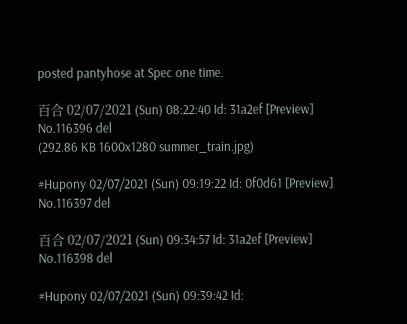posted pantyhose at Spec one time.

百合 02/07/2021 (Sun) 08:22:40 Id: 31a2ef [Preview] No.116396 del
(292.86 KB 1600x1280 summer_train.jpg)

#Hupony 02/07/2021 (Sun) 09:19:22 Id: 0f0d61 [Preview] No.116397 del

百合 02/07/2021 (Sun) 09:34:57 Id: 31a2ef [Preview] No.116398 del

#Hupony 02/07/2021 (Sun) 09:39:42 Id: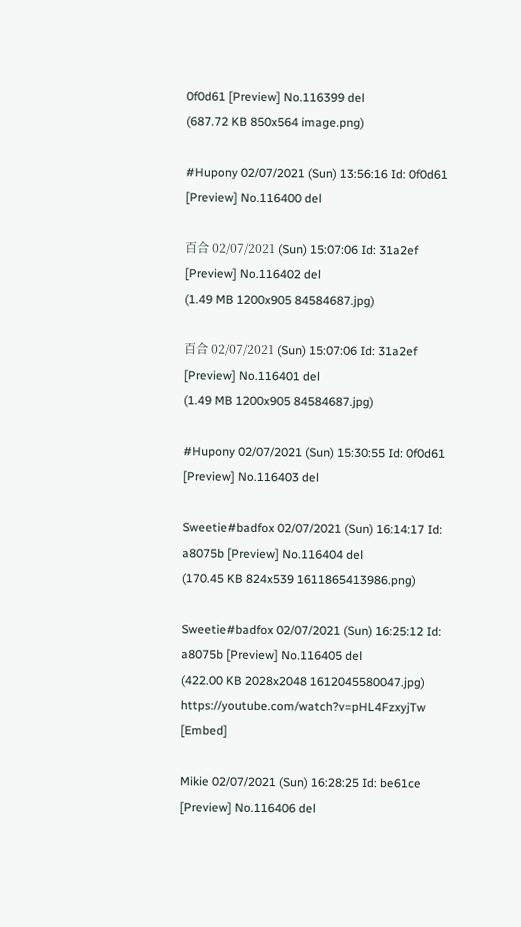0f0d61 [Preview] No.116399 del
(687.72 KB 850x564 image.png)

#Hupony 02/07/2021 (Sun) 13:56:16 Id: 0f0d61 [Preview] No.116400 del

百合 02/07/2021 (Sun) 15:07:06 Id: 31a2ef [Preview] No.116402 del
(1.49 MB 1200x905 84584687.jpg)

百合 02/07/2021 (Sun) 15:07:06 Id: 31a2ef [Preview] No.116401 del
(1.49 MB 1200x905 84584687.jpg)

#Hupony 02/07/2021 (Sun) 15:30:55 Id: 0f0d61 [Preview] No.116403 del

Sweetie#badfox 02/07/2021 (Sun) 16:14:17 Id: a8075b [Preview] No.116404 del
(170.45 KB 824x539 1611865413986.png)

Sweetie#badfox 02/07/2021 (Sun) 16:25:12 Id: a8075b [Preview] No.116405 del
(422.00 KB 2028x2048 1612045580047.jpg)
https://youtube.com/watch?v=pHL4FzxyjTw [Embed]

Mikie 02/07/2021 (Sun) 16:28:25 Id: be61ce [Preview] No.116406 del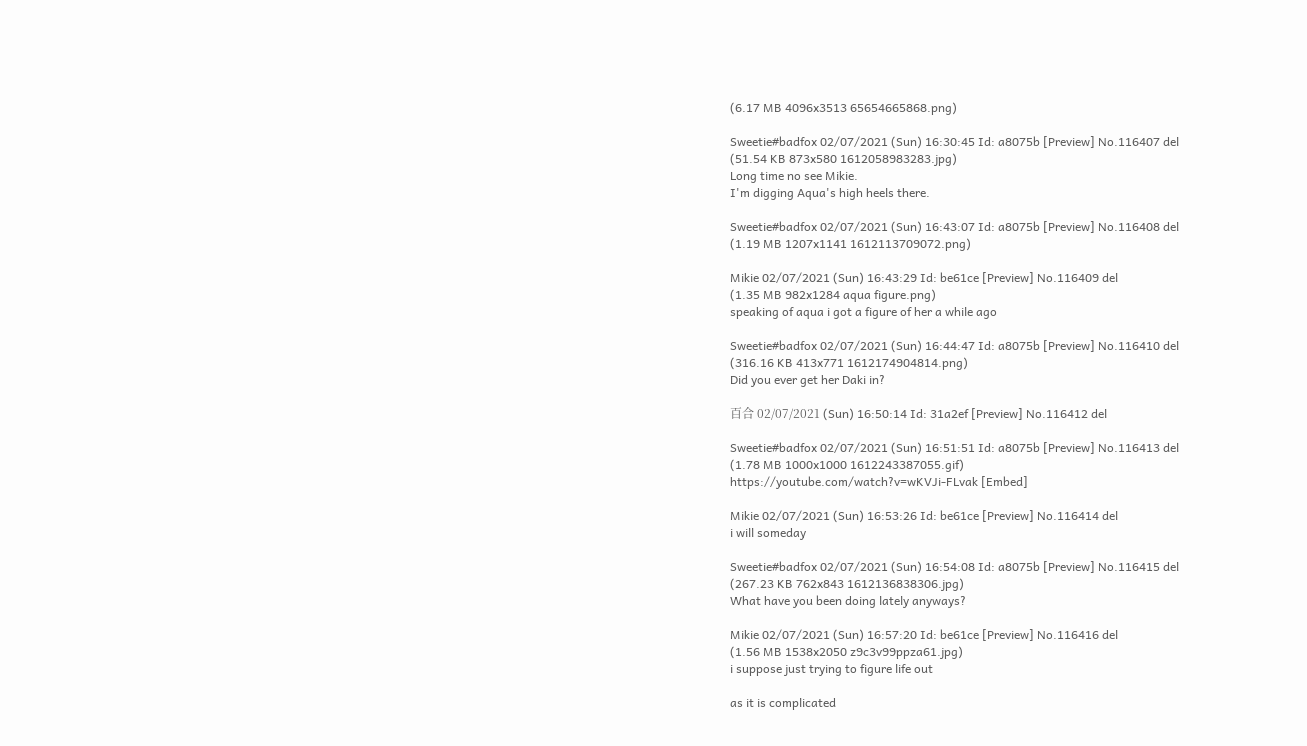(6.17 MB 4096x3513 65654665868.png)

Sweetie#badfox 02/07/2021 (Sun) 16:30:45 Id: a8075b [Preview] No.116407 del
(51.54 KB 873x580 1612058983283.jpg)
Long time no see Mikie.
I'm digging Aqua's high heels there.

Sweetie#badfox 02/07/2021 (Sun) 16:43:07 Id: a8075b [Preview] No.116408 del
(1.19 MB 1207x1141 1612113709072.png)

Mikie 02/07/2021 (Sun) 16:43:29 Id: be61ce [Preview] No.116409 del
(1.35 MB 982x1284 aqua figure.png)
speaking of aqua i got a figure of her a while ago

Sweetie#badfox 02/07/2021 (Sun) 16:44:47 Id: a8075b [Preview] No.116410 del
(316.16 KB 413x771 1612174904814.png)
Did you ever get her Daki in?

百合 02/07/2021 (Sun) 16:50:14 Id: 31a2ef [Preview] No.116412 del

Sweetie#badfox 02/07/2021 (Sun) 16:51:51 Id: a8075b [Preview] No.116413 del
(1.78 MB 1000x1000 1612243387055.gif)
https://youtube.com/watch?v=wKVJi-FLvak [Embed]

Mikie 02/07/2021 (Sun) 16:53:26 Id: be61ce [Preview] No.116414 del
i will someday

Sweetie#badfox 02/07/2021 (Sun) 16:54:08 Id: a8075b [Preview] No.116415 del
(267.23 KB 762x843 1612136838306.jpg)
What have you been doing lately anyways?

Mikie 02/07/2021 (Sun) 16:57:20 Id: be61ce [Preview] No.116416 del
(1.56 MB 1538x2050 z9c3v99ppza61.jpg)
i suppose just trying to figure life out

as it is complicated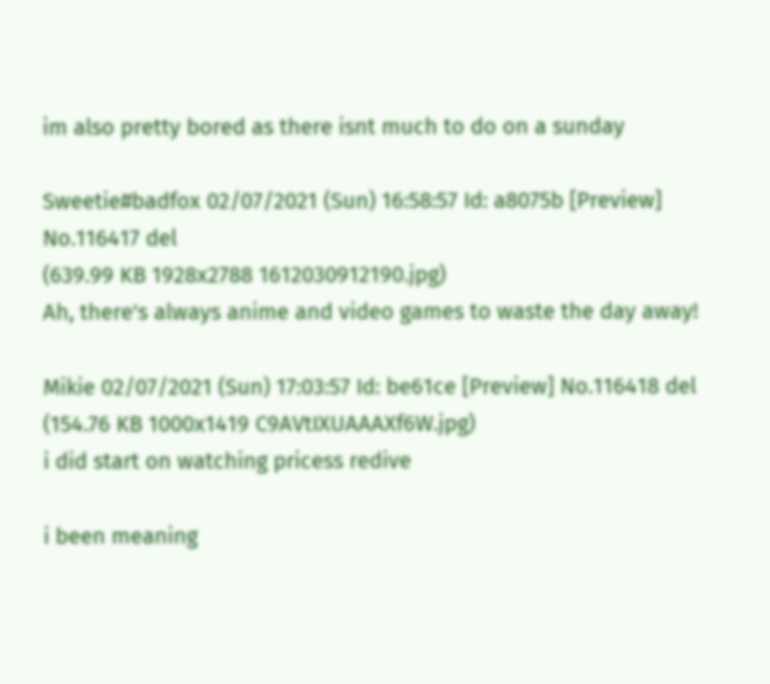im also pretty bored as there isnt much to do on a sunday

Sweetie#badfox 02/07/2021 (Sun) 16:58:57 Id: a8075b [Preview] No.116417 del
(639.99 KB 1928x2788 1612030912190.jpg)
Ah, there's always anime and video games to waste the day away!

Mikie 02/07/2021 (Sun) 17:03:57 Id: be61ce [Preview] No.116418 del
(154.76 KB 1000x1419 C9AVtIXUAAAXf6W.jpg)
i did start on watching pricess redive

i been meaning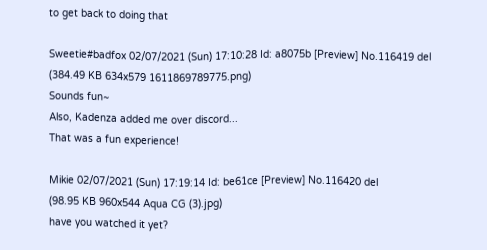to get back to doing that

Sweetie#badfox 02/07/2021 (Sun) 17:10:28 Id: a8075b [Preview] No.116419 del
(384.49 KB 634x579 1611869789775.png)
Sounds fun~
Also, Kadenza added me over discord...
That was a fun experience!

Mikie 02/07/2021 (Sun) 17:19:14 Id: be61ce [Preview] No.116420 del
(98.95 KB 960x544 Aqua CG (3).jpg)
have you watched it yet?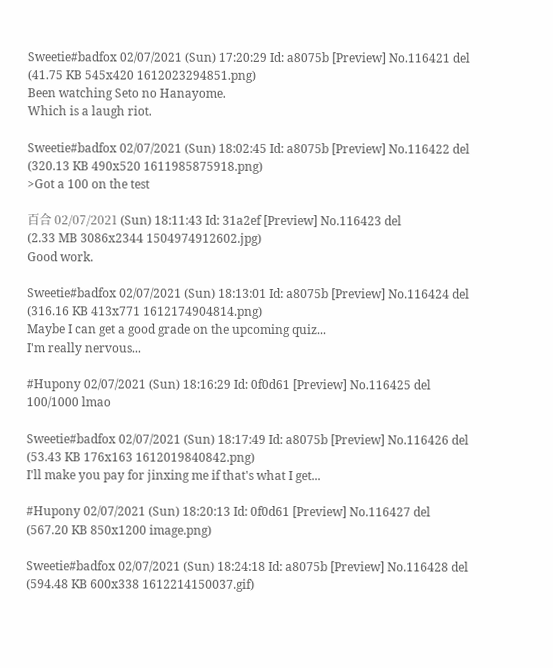Sweetie#badfox 02/07/2021 (Sun) 17:20:29 Id: a8075b [Preview] No.116421 del
(41.75 KB 545x420 1612023294851.png)
Been watching Seto no Hanayome.
Which is a laugh riot.

Sweetie#badfox 02/07/2021 (Sun) 18:02:45 Id: a8075b [Preview] No.116422 del
(320.13 KB 490x520 1611985875918.png)
>Got a 100 on the test

百合 02/07/2021 (Sun) 18:11:43 Id: 31a2ef [Preview] No.116423 del
(2.33 MB 3086x2344 1504974912602.jpg)
Good work.

Sweetie#badfox 02/07/2021 (Sun) 18:13:01 Id: a8075b [Preview] No.116424 del
(316.16 KB 413x771 1612174904814.png)
Maybe I can get a good grade on the upcoming quiz...
I'm really nervous...

#Hupony 02/07/2021 (Sun) 18:16:29 Id: 0f0d61 [Preview] No.116425 del
100/1000 lmao

Sweetie#badfox 02/07/2021 (Sun) 18:17:49 Id: a8075b [Preview] No.116426 del
(53.43 KB 176x163 1612019840842.png)
I'll make you pay for jinxing me if that's what I get...

#Hupony 02/07/2021 (Sun) 18:20:13 Id: 0f0d61 [Preview] No.116427 del
(567.20 KB 850x1200 image.png)

Sweetie#badfox 02/07/2021 (Sun) 18:24:18 Id: a8075b [Preview] No.116428 del
(594.48 KB 600x338 1612214150037.gif)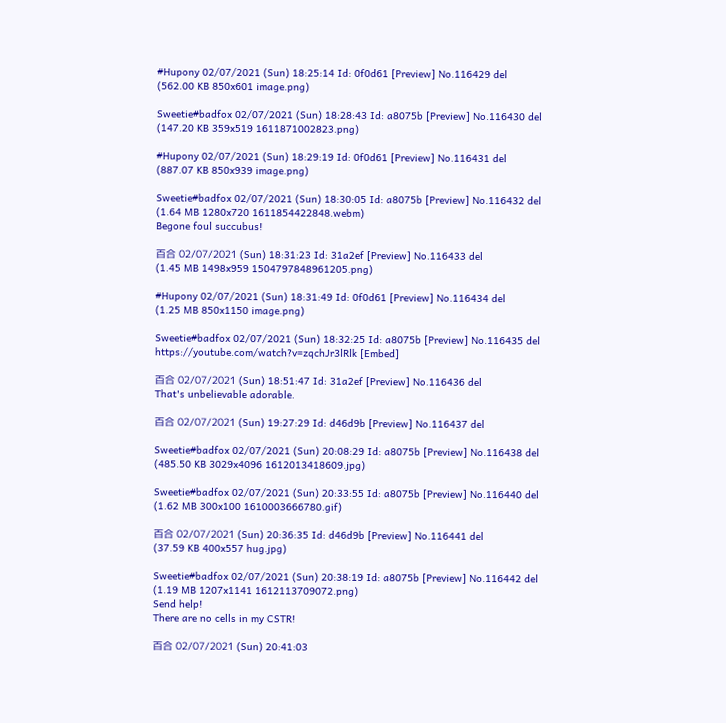#Hupony 02/07/2021 (Sun) 18:25:14 Id: 0f0d61 [Preview] No.116429 del
(562.00 KB 850x601 image.png)

Sweetie#badfox 02/07/2021 (Sun) 18:28:43 Id: a8075b [Preview] No.116430 del
(147.20 KB 359x519 1611871002823.png)

#Hupony 02/07/2021 (Sun) 18:29:19 Id: 0f0d61 [Preview] No.116431 del
(887.07 KB 850x939 image.png)

Sweetie#badfox 02/07/2021 (Sun) 18:30:05 Id: a8075b [Preview] No.116432 del
(1.64 MB 1280x720 1611854422848.webm)
Begone foul succubus!

百合 02/07/2021 (Sun) 18:31:23 Id: 31a2ef [Preview] No.116433 del
(1.45 MB 1498x959 1504797848961205.png)

#Hupony 02/07/2021 (Sun) 18:31:49 Id: 0f0d61 [Preview] No.116434 del
(1.25 MB 850x1150 image.png)

Sweetie#badfox 02/07/2021 (Sun) 18:32:25 Id: a8075b [Preview] No.116435 del
https://youtube.com/watch?v=zqchJr3lRlk [Embed]

百合 02/07/2021 (Sun) 18:51:47 Id: 31a2ef [Preview] No.116436 del
That's unbelievable adorable.

百合 02/07/2021 (Sun) 19:27:29 Id: d46d9b [Preview] No.116437 del

Sweetie#badfox 02/07/2021 (Sun) 20:08:29 Id: a8075b [Preview] No.116438 del
(485.50 KB 3029x4096 1612013418609.jpg)

Sweetie#badfox 02/07/2021 (Sun) 20:33:55 Id: a8075b [Preview] No.116440 del
(1.62 MB 300x100 1610003666780.gif)

百合 02/07/2021 (Sun) 20:36:35 Id: d46d9b [Preview] No.116441 del
(37.59 KB 400x557 hug.jpg)

Sweetie#badfox 02/07/2021 (Sun) 20:38:19 Id: a8075b [Preview] No.116442 del
(1.19 MB 1207x1141 1612113709072.png)
Send help!
There are no cells in my CSTR!

百合 02/07/2021 (Sun) 20:41:03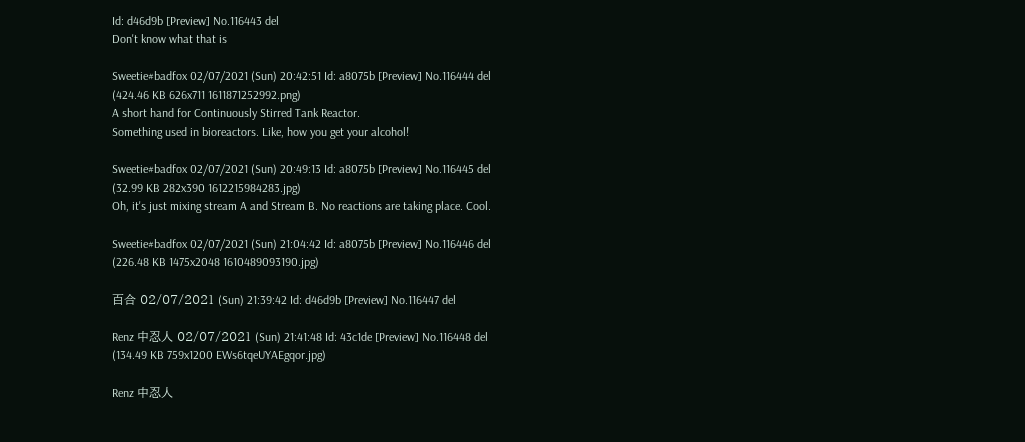Id: d46d9b [Preview] No.116443 del
Don't know what that is

Sweetie#badfox 02/07/2021 (Sun) 20:42:51 Id: a8075b [Preview] No.116444 del
(424.46 KB 626x711 1611871252992.png)
A short hand for Continuously Stirred Tank Reactor.
Something used in bioreactors. Like, how you get your alcohol!

Sweetie#badfox 02/07/2021 (Sun) 20:49:13 Id: a8075b [Preview] No.116445 del
(32.99 KB 282x390 1612215984283.jpg)
Oh, it's just mixing stream A and Stream B. No reactions are taking place. Cool.

Sweetie#badfox 02/07/2021 (Sun) 21:04:42 Id: a8075b [Preview] No.116446 del
(226.48 KB 1475x2048 1610489093190.jpg)

百合 02/07/2021 (Sun) 21:39:42 Id: d46d9b [Preview] No.116447 del

Renz 中忍人 02/07/2021 (Sun) 21:41:48 Id: 43c1de [Preview] No.116448 del
(134.49 KB 759x1200 EWs6tqeUYAEgqor.jpg)

Renz 中忍人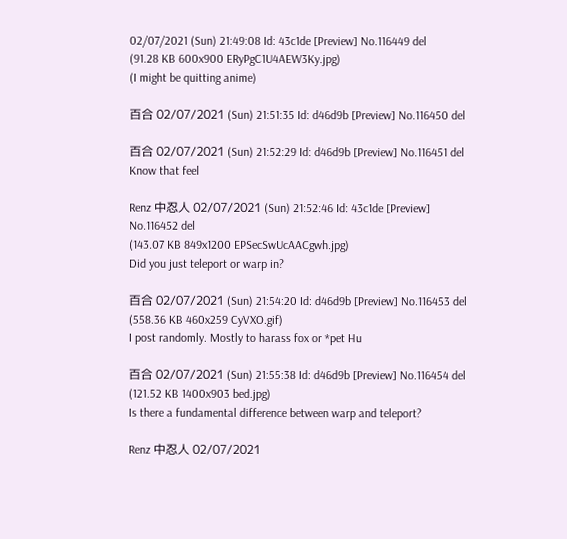02/07/2021 (Sun) 21:49:08 Id: 43c1de [Preview] No.116449 del
(91.28 KB 600x900 ERyPgC1U4AEW3Ky.jpg)
(I might be quitting anime)

百合 02/07/2021 (Sun) 21:51:35 Id: d46d9b [Preview] No.116450 del

百合 02/07/2021 (Sun) 21:52:29 Id: d46d9b [Preview] No.116451 del
Know that feel

Renz 中忍人 02/07/2021 (Sun) 21:52:46 Id: 43c1de [Preview] No.116452 del
(143.07 KB 849x1200 EPSecSwUcAACgwh.jpg)
Did you just teleport or warp in?

百合 02/07/2021 (Sun) 21:54:20 Id: d46d9b [Preview] No.116453 del
(558.36 KB 460x259 CyVXO.gif)
I post randomly. Mostly to harass fox or *pet Hu

百合 02/07/2021 (Sun) 21:55:38 Id: d46d9b [Preview] No.116454 del
(121.52 KB 1400x903 bed.jpg)
Is there a fundamental difference between warp and teleport?

Renz 中忍人 02/07/2021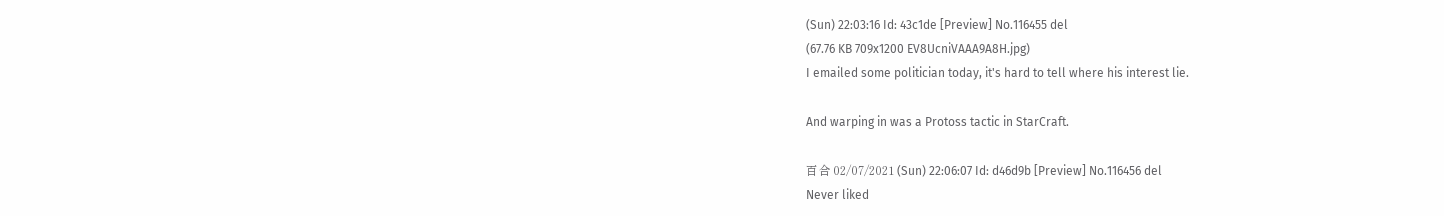(Sun) 22:03:16 Id: 43c1de [Preview] No.116455 del
(67.76 KB 709x1200 EV8UcniVAAA9A8H.jpg)
I emailed some politician today, it's hard to tell where his interest lie.

And warping in was a Protoss tactic in StarCraft.

百合 02/07/2021 (Sun) 22:06:07 Id: d46d9b [Preview] No.116456 del
Never liked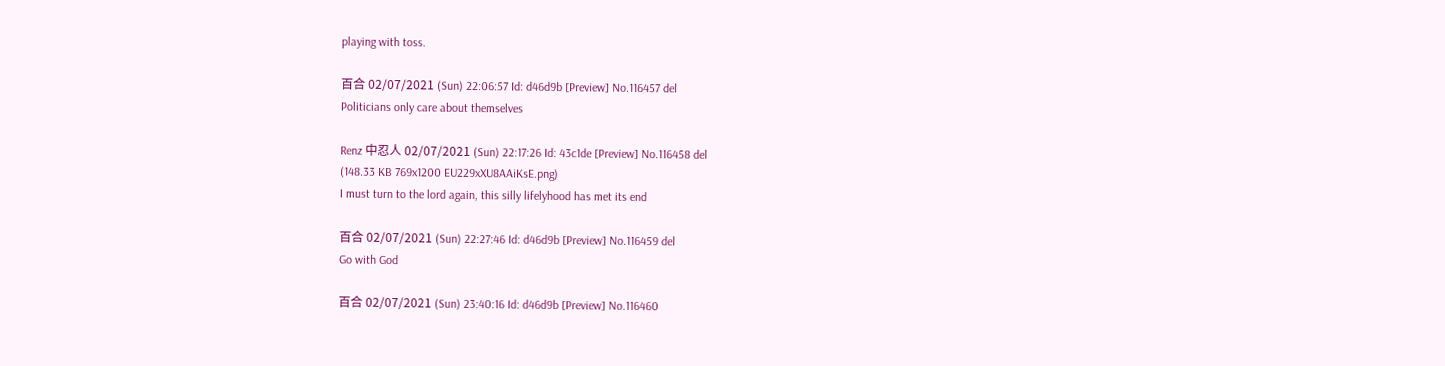playing with toss.

百合 02/07/2021 (Sun) 22:06:57 Id: d46d9b [Preview] No.116457 del
Politicians only care about themselves

Renz 中忍人 02/07/2021 (Sun) 22:17:26 Id: 43c1de [Preview] No.116458 del
(148.33 KB 769x1200 EU229xXU8AAiKsE.png)
I must turn to the lord again, this silly lifelyhood has met its end

百合 02/07/2021 (Sun) 22:27:46 Id: d46d9b [Preview] No.116459 del
Go with God

百合 02/07/2021 (Sun) 23:40:16 Id: d46d9b [Preview] No.116460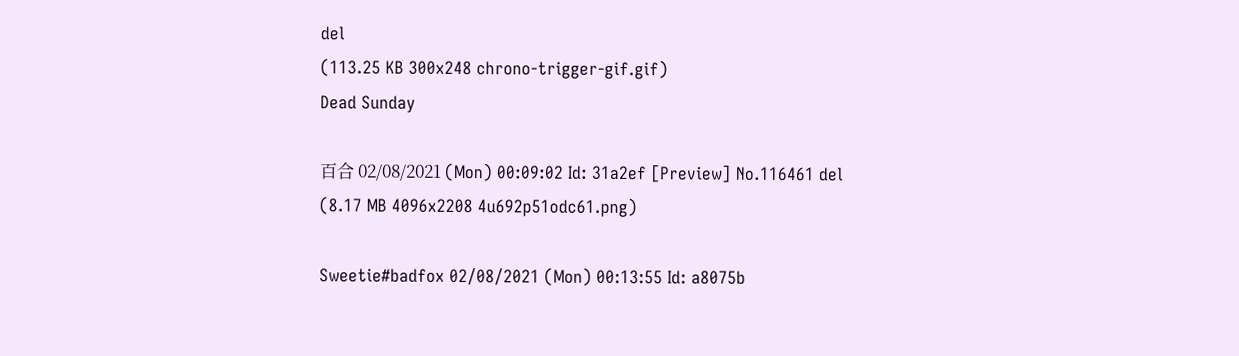del
(113.25 KB 300x248 chrono-trigger-gif.gif)
Dead Sunday

百合 02/08/2021 (Mon) 00:09:02 Id: 31a2ef [Preview] No.116461 del
(8.17 MB 4096x2208 4u692p51odc61.png)

Sweetie#badfox 02/08/2021 (Mon) 00:13:55 Id: a8075b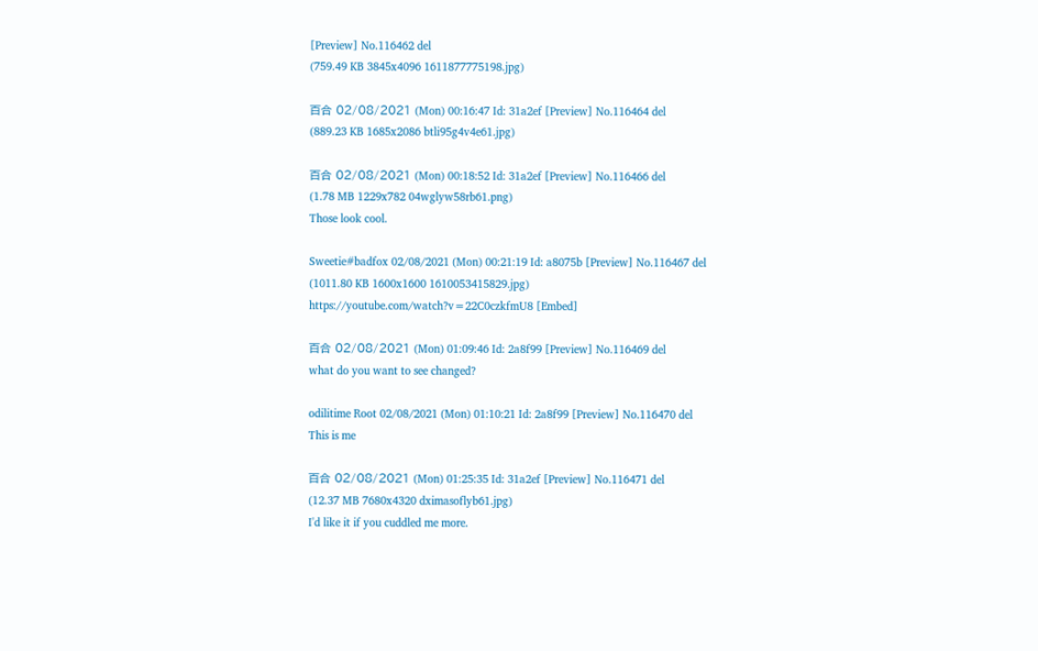[Preview] No.116462 del
(759.49 KB 3845x4096 1611877775198.jpg)

百合 02/08/2021 (Mon) 00:16:47 Id: 31a2ef [Preview] No.116464 del
(889.23 KB 1685x2086 btli95g4v4e61.jpg)

百合 02/08/2021 (Mon) 00:18:52 Id: 31a2ef [Preview] No.116466 del
(1.78 MB 1229x782 04wglyw58rb61.png)
Those look cool.

Sweetie#badfox 02/08/2021 (Mon) 00:21:19 Id: a8075b [Preview] No.116467 del
(1011.80 KB 1600x1600 1610053415829.jpg)
https://youtube.com/watch?v=22C0czkfmU8 [Embed]

百合 02/08/2021 (Mon) 01:09:46 Id: 2a8f99 [Preview] No.116469 del
what do you want to see changed?

odilitime Root 02/08/2021 (Mon) 01:10:21 Id: 2a8f99 [Preview] No.116470 del
This is me

百合 02/08/2021 (Mon) 01:25:35 Id: 31a2ef [Preview] No.116471 del
(12.37 MB 7680x4320 dximasoflyb61.jpg)
I'd like it if you cuddled me more.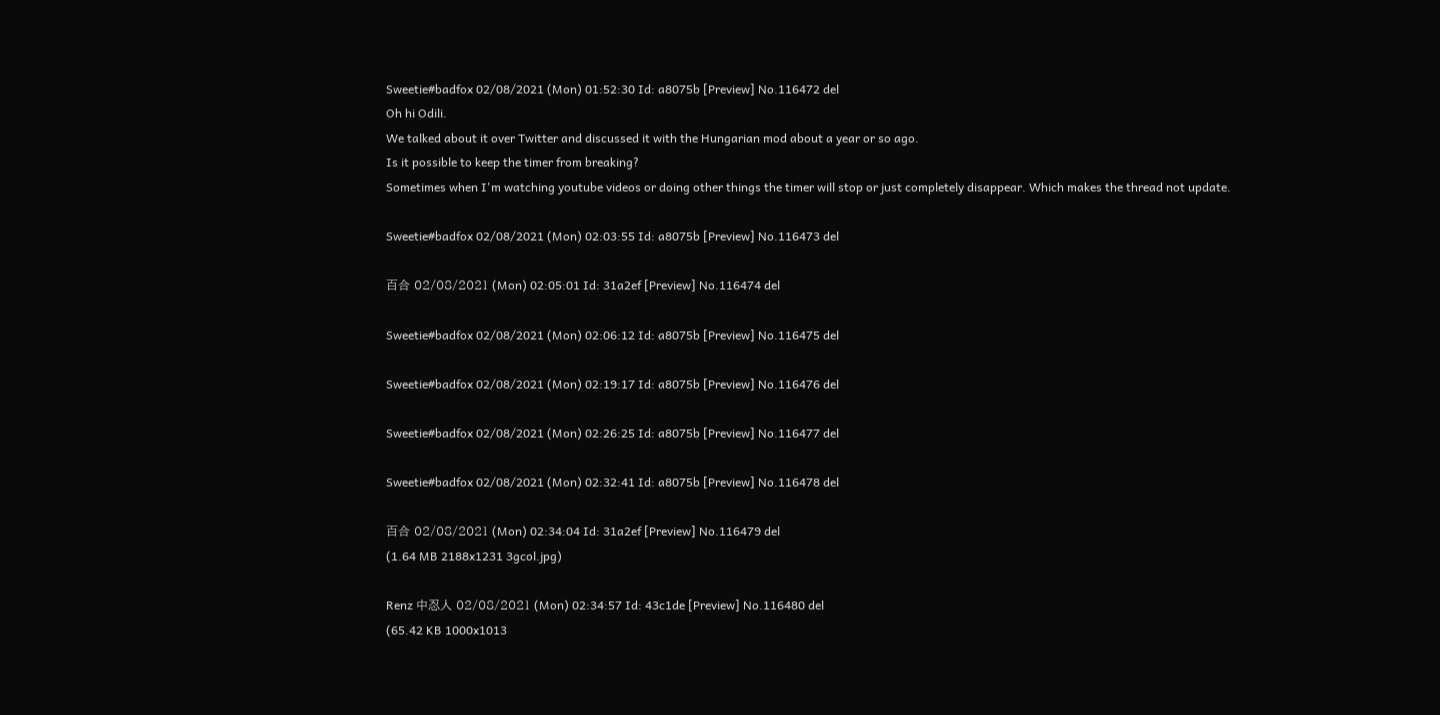Sweetie#badfox 02/08/2021 (Mon) 01:52:30 Id: a8075b [Preview] No.116472 del
Oh hi Odili.
We talked about it over Twitter and discussed it with the Hungarian mod about a year or so ago.
Is it possible to keep the timer from breaking?
Sometimes when I'm watching youtube videos or doing other things the timer will stop or just completely disappear. Which makes the thread not update.

Sweetie#badfox 02/08/2021 (Mon) 02:03:55 Id: a8075b [Preview] No.116473 del

百合 02/08/2021 (Mon) 02:05:01 Id: 31a2ef [Preview] No.116474 del

Sweetie#badfox 02/08/2021 (Mon) 02:06:12 Id: a8075b [Preview] No.116475 del

Sweetie#badfox 02/08/2021 (Mon) 02:19:17 Id: a8075b [Preview] No.116476 del

Sweetie#badfox 02/08/2021 (Mon) 02:26:25 Id: a8075b [Preview] No.116477 del

Sweetie#badfox 02/08/2021 (Mon) 02:32:41 Id: a8075b [Preview] No.116478 del

百合 02/08/2021 (Mon) 02:34:04 Id: 31a2ef [Preview] No.116479 del
(1.64 MB 2188x1231 3gcol.jpg)

Renz 中忍人 02/08/2021 (Mon) 02:34:57 Id: 43c1de [Preview] No.116480 del
(65.42 KB 1000x1013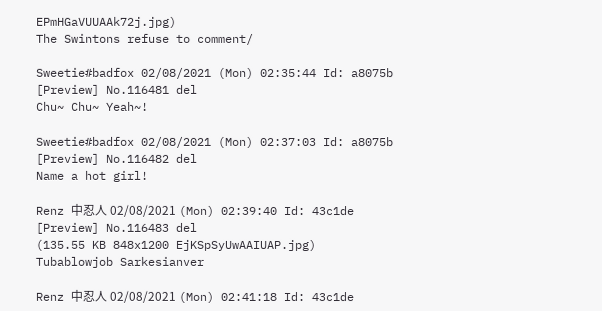EPmHGaVUUAAk72j.jpg)
The Swintons refuse to comment/

Sweetie#badfox 02/08/2021 (Mon) 02:35:44 Id: a8075b [Preview] No.116481 del
Chu~ Chu~ Yeah~!

Sweetie#badfox 02/08/2021 (Mon) 02:37:03 Id: a8075b [Preview] No.116482 del
Name a hot girl!

Renz 中忍人 02/08/2021 (Mon) 02:39:40 Id: 43c1de [Preview] No.116483 del
(135.55 KB 848x1200 EjKSpSyUwAAIUAP.jpg)
Tubablowjob Sarkesianver

Renz 中忍人 02/08/2021 (Mon) 02:41:18 Id: 43c1de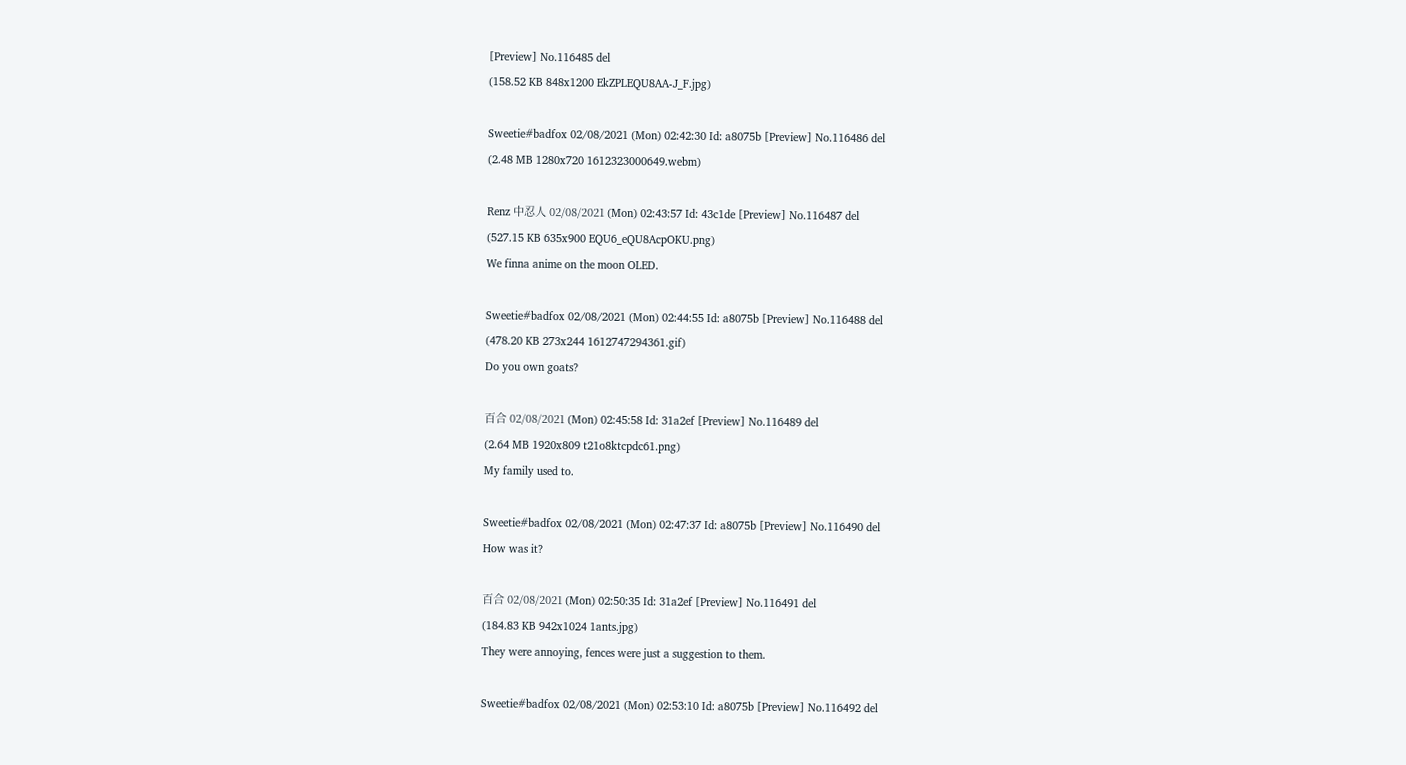[Preview] No.116485 del
(158.52 KB 848x1200 EkZPLEQU8AA-J_F.jpg)

Sweetie#badfox 02/08/2021 (Mon) 02:42:30 Id: a8075b [Preview] No.116486 del
(2.48 MB 1280x720 1612323000649.webm)

Renz 中忍人 02/08/2021 (Mon) 02:43:57 Id: 43c1de [Preview] No.116487 del
(527.15 KB 635x900 EQU6_eQU8AcpOKU.png)
We finna anime on the moon OLED.

Sweetie#badfox 02/08/2021 (Mon) 02:44:55 Id: a8075b [Preview] No.116488 del
(478.20 KB 273x244 1612747294361.gif)
Do you own goats?

百合 02/08/2021 (Mon) 02:45:58 Id: 31a2ef [Preview] No.116489 del
(2.64 MB 1920x809 t21o8ktcpdc61.png)
My family used to.

Sweetie#badfox 02/08/2021 (Mon) 02:47:37 Id: a8075b [Preview] No.116490 del
How was it?

百合 02/08/2021 (Mon) 02:50:35 Id: 31a2ef [Preview] No.116491 del
(184.83 KB 942x1024 1ants.jpg)
They were annoying, fences were just a suggestion to them.

Sweetie#badfox 02/08/2021 (Mon) 02:53:10 Id: a8075b [Preview] No.116492 del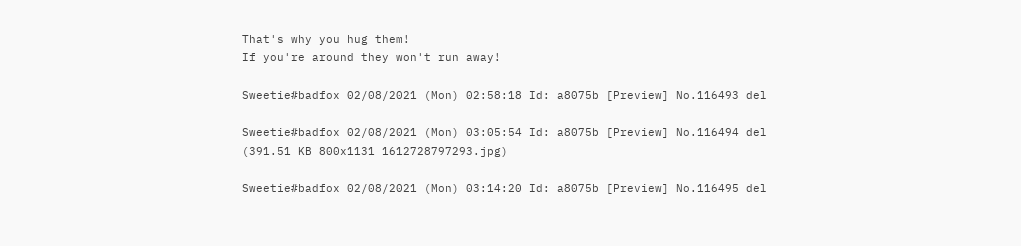That's why you hug them!
If you're around they won't run away!

Sweetie#badfox 02/08/2021 (Mon) 02:58:18 Id: a8075b [Preview] No.116493 del

Sweetie#badfox 02/08/2021 (Mon) 03:05:54 Id: a8075b [Preview] No.116494 del
(391.51 KB 800x1131 1612728797293.jpg)

Sweetie#badfox 02/08/2021 (Mon) 03:14:20 Id: a8075b [Preview] No.116495 del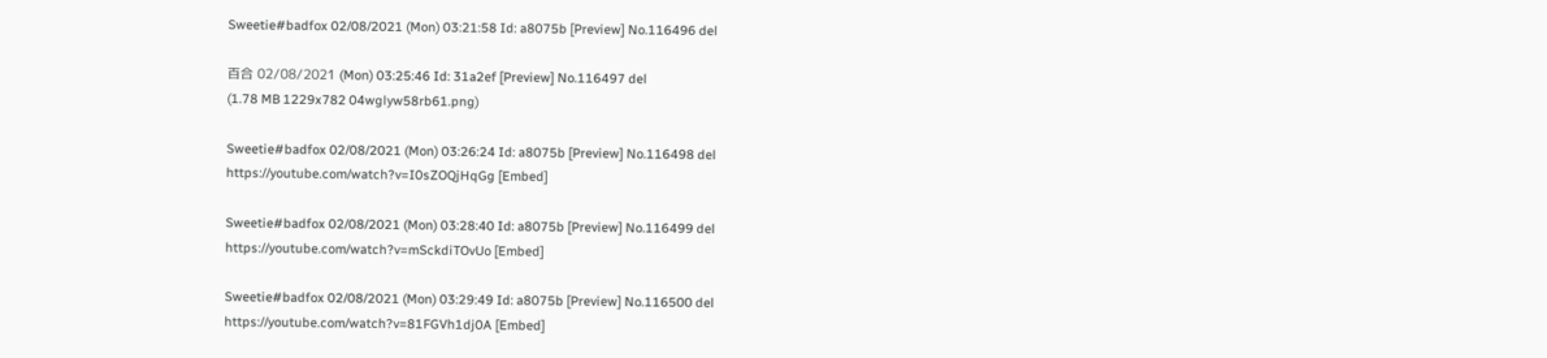Sweetie#badfox 02/08/2021 (Mon) 03:21:58 Id: a8075b [Preview] No.116496 del

百合 02/08/2021 (Mon) 03:25:46 Id: 31a2ef [Preview] No.116497 del
(1.78 MB 1229x782 04wglyw58rb61.png)

Sweetie#badfox 02/08/2021 (Mon) 03:26:24 Id: a8075b [Preview] No.116498 del
https://youtube.com/watch?v=I0sZOQjHqGg [Embed]

Sweetie#badfox 02/08/2021 (Mon) 03:28:40 Id: a8075b [Preview] No.116499 del
https://youtube.com/watch?v=mSckdiTOvUo [Embed]

Sweetie#badfox 02/08/2021 (Mon) 03:29:49 Id: a8075b [Preview] No.116500 del
https://youtube.com/watch?v=81FGVh1dj0A [Embed]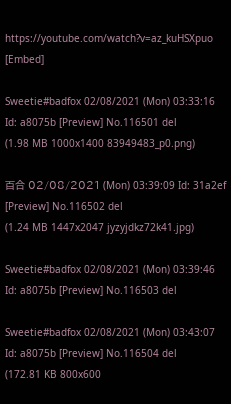https://youtube.com/watch?v=az_kuHSXpuo [Embed]

Sweetie#badfox 02/08/2021 (Mon) 03:33:16 Id: a8075b [Preview] No.116501 del
(1.98 MB 1000x1400 83949483_p0.png)

百合 02/08/2021 (Mon) 03:39:09 Id: 31a2ef [Preview] No.116502 del
(1.24 MB 1447x2047 jyzyjdkz72k41.jpg)

Sweetie#badfox 02/08/2021 (Mon) 03:39:46 Id: a8075b [Preview] No.116503 del

Sweetie#badfox 02/08/2021 (Mon) 03:43:07 Id: a8075b [Preview] No.116504 del
(172.81 KB 800x600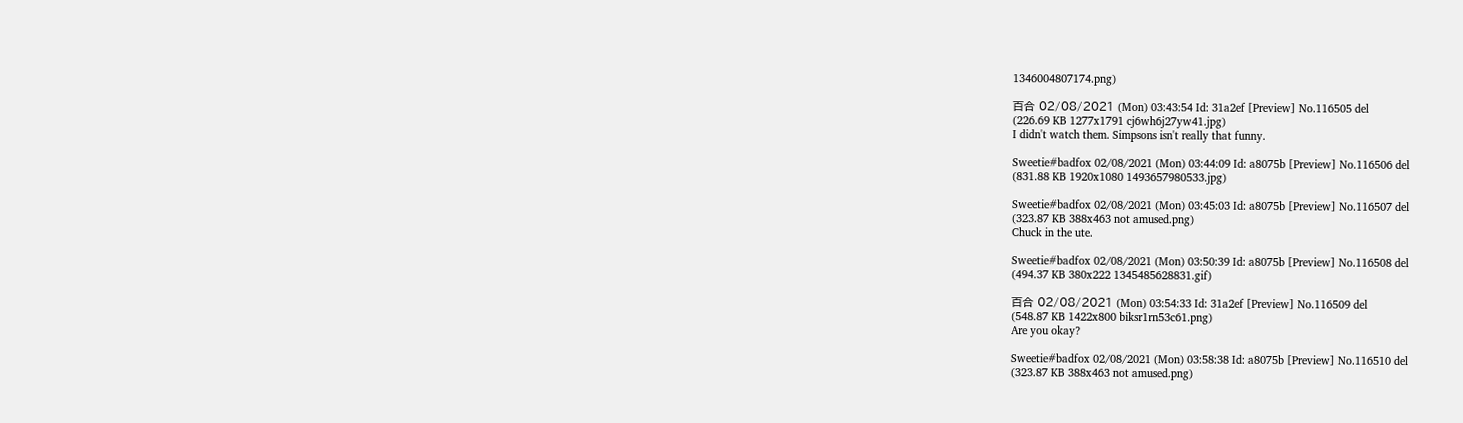1346004807174.png)

百合 02/08/2021 (Mon) 03:43:54 Id: 31a2ef [Preview] No.116505 del
(226.69 KB 1277x1791 cj6wh6j27yw41.jpg)
I didn't watch them. Simpsons isn't really that funny.

Sweetie#badfox 02/08/2021 (Mon) 03:44:09 Id: a8075b [Preview] No.116506 del
(831.88 KB 1920x1080 1493657980533.jpg)

Sweetie#badfox 02/08/2021 (Mon) 03:45:03 Id: a8075b [Preview] No.116507 del
(323.87 KB 388x463 not amused.png)
Chuck in the ute.

Sweetie#badfox 02/08/2021 (Mon) 03:50:39 Id: a8075b [Preview] No.116508 del
(494.37 KB 380x222 1345485628831.gif)

百合 02/08/2021 (Mon) 03:54:33 Id: 31a2ef [Preview] No.116509 del
(548.87 KB 1422x800 biksr1rn53c61.png)
Are you okay?

Sweetie#badfox 02/08/2021 (Mon) 03:58:38 Id: a8075b [Preview] No.116510 del
(323.87 KB 388x463 not amused.png)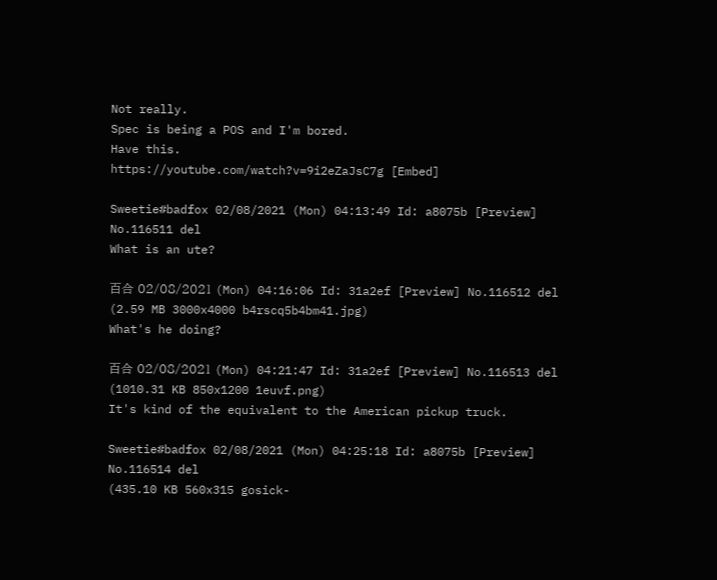Not really.
Spec is being a POS and I'm bored.
Have this.
https://youtube.com/watch?v=9i2eZaJsC7g [Embed]

Sweetie#badfox 02/08/2021 (Mon) 04:13:49 Id: a8075b [Preview] No.116511 del
What is an ute?

百合 02/08/2021 (Mon) 04:16:06 Id: 31a2ef [Preview] No.116512 del
(2.59 MB 3000x4000 b4rscq5b4bm41.jpg)
What's he doing?

百合 02/08/2021 (Mon) 04:21:47 Id: 31a2ef [Preview] No.116513 del
(1010.31 KB 850x1200 1euvf.png)
It's kind of the equivalent to the American pickup truck.

Sweetie#badfox 02/08/2021 (Mon) 04:25:18 Id: a8075b [Preview] No.116514 del
(435.10 KB 560x315 gosick-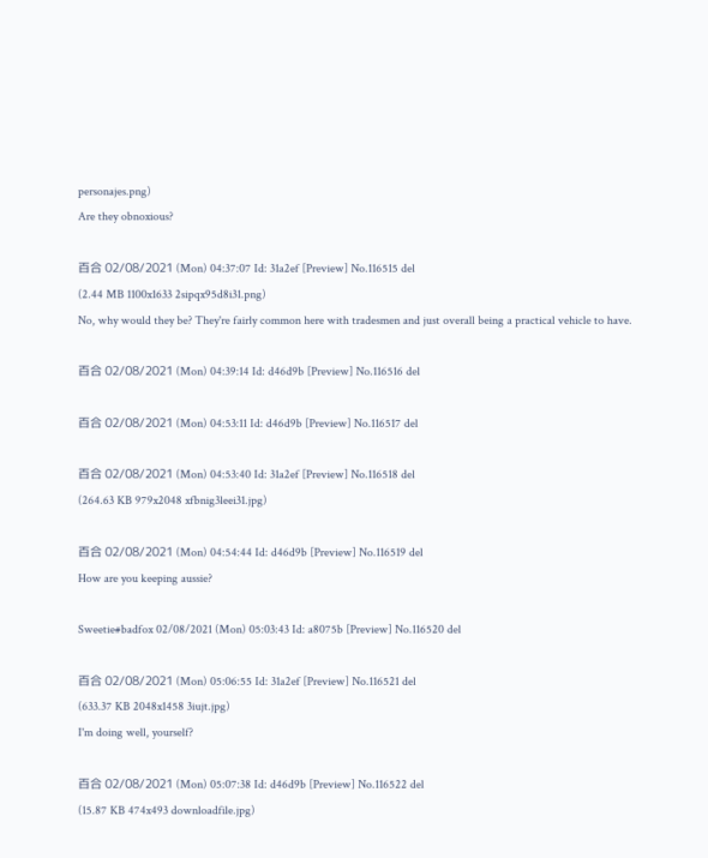personajes.png)
Are they obnoxious?

百合 02/08/2021 (Mon) 04:37:07 Id: 31a2ef [Preview] No.116515 del
(2.44 MB 1100x1633 2sipqx95d8i31.png)
No, why would they be? They're fairly common here with tradesmen and just overall being a practical vehicle to have.

百合 02/08/2021 (Mon) 04:39:14 Id: d46d9b [Preview] No.116516 del

百合 02/08/2021 (Mon) 04:53:11 Id: d46d9b [Preview] No.116517 del

百合 02/08/2021 (Mon) 04:53:40 Id: 31a2ef [Preview] No.116518 del
(264.63 KB 979x2048 xfbnig3leei31.jpg)

百合 02/08/2021 (Mon) 04:54:44 Id: d46d9b [Preview] No.116519 del
How are you keeping aussie?

Sweetie#badfox 02/08/2021 (Mon) 05:03:43 Id: a8075b [Preview] No.116520 del

百合 02/08/2021 (Mon) 05:06:55 Id: 31a2ef [Preview] No.116521 del
(633.37 KB 2048x1458 3iujt.jpg)
I'm doing well, yourself?

百合 02/08/2021 (Mon) 05:07:38 Id: d46d9b [Preview] No.116522 del
(15.87 KB 474x493 downloadfile.jpg)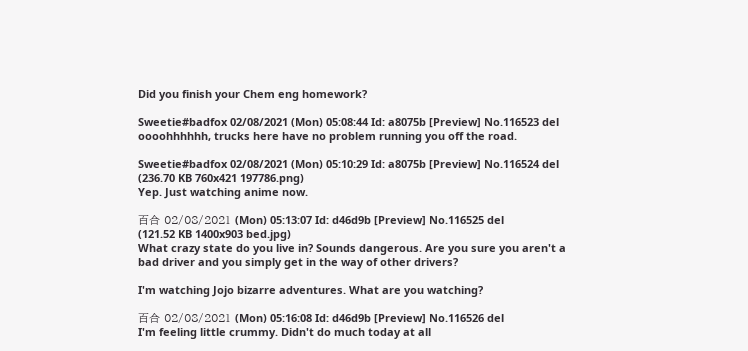Did you finish your Chem eng homework?

Sweetie#badfox 02/08/2021 (Mon) 05:08:44 Id: a8075b [Preview] No.116523 del
oooohhhhhh, trucks here have no problem running you off the road.

Sweetie#badfox 02/08/2021 (Mon) 05:10:29 Id: a8075b [Preview] No.116524 del
(236.70 KB 760x421 197786.png)
Yep. Just watching anime now.

百合 02/08/2021 (Mon) 05:13:07 Id: d46d9b [Preview] No.116525 del
(121.52 KB 1400x903 bed.jpg)
What crazy state do you live in? Sounds dangerous. Are you sure you aren't a bad driver and you simply get in the way of other drivers?

I'm watching Jojo bizarre adventures. What are you watching?

百合 02/08/2021 (Mon) 05:16:08 Id: d46d9b [Preview] No.116526 del
I'm feeling little crummy. Didn't do much today at all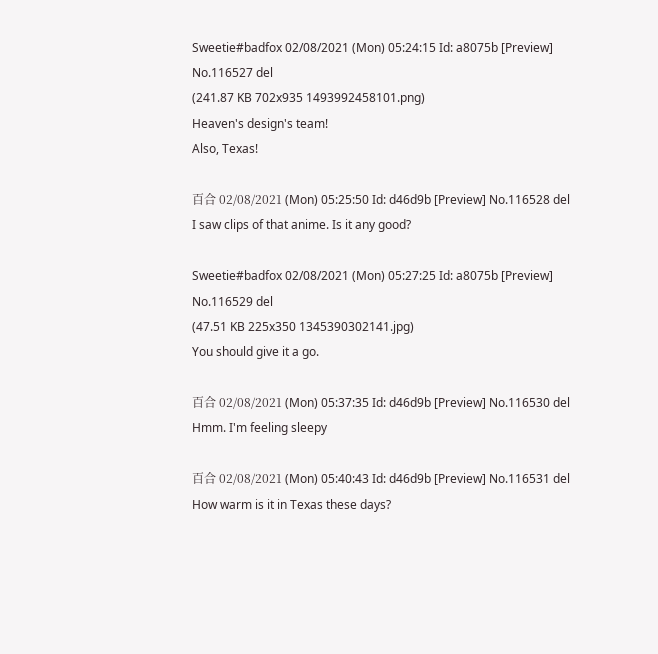Sweetie#badfox 02/08/2021 (Mon) 05:24:15 Id: a8075b [Preview] No.116527 del
(241.87 KB 702x935 1493992458101.png)
Heaven's design's team!
Also, Texas!

百合 02/08/2021 (Mon) 05:25:50 Id: d46d9b [Preview] No.116528 del
I saw clips of that anime. Is it any good?

Sweetie#badfox 02/08/2021 (Mon) 05:27:25 Id: a8075b [Preview] No.116529 del
(47.51 KB 225x350 1345390302141.jpg)
You should give it a go.

百合 02/08/2021 (Mon) 05:37:35 Id: d46d9b [Preview] No.116530 del
Hmm. I'm feeling sleepy

百合 02/08/2021 (Mon) 05:40:43 Id: d46d9b [Preview] No.116531 del
How warm is it in Texas these days?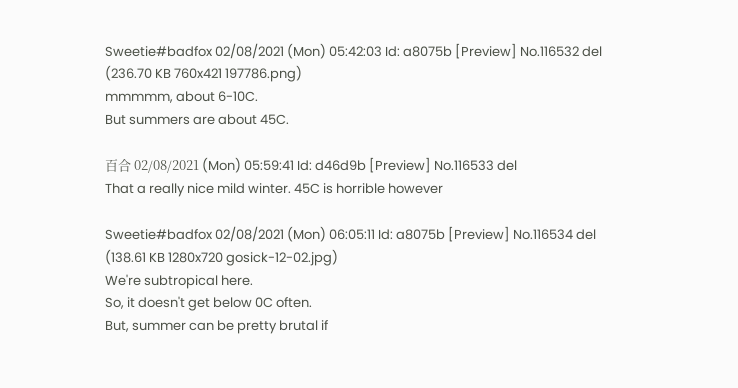Sweetie#badfox 02/08/2021 (Mon) 05:42:03 Id: a8075b [Preview] No.116532 del
(236.70 KB 760x421 197786.png)
mmmmm, about 6-10C.
But summers are about 45C.

百合 02/08/2021 (Mon) 05:59:41 Id: d46d9b [Preview] No.116533 del
That a really nice mild winter. 45C is horrible however

Sweetie#badfox 02/08/2021 (Mon) 06:05:11 Id: a8075b [Preview] No.116534 del
(138.61 KB 1280x720 gosick-12-02.jpg)
We're subtropical here.
So, it doesn't get below 0C often.
But, summer can be pretty brutal if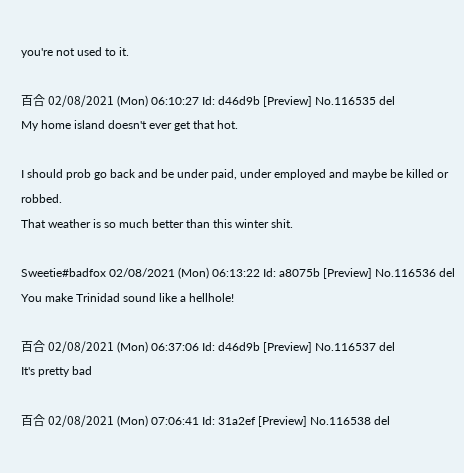you're not used to it.

百合 02/08/2021 (Mon) 06:10:27 Id: d46d9b [Preview] No.116535 del
My home island doesn't ever get that hot.

I should prob go back and be under paid, under employed and maybe be killed or robbed.
That weather is so much better than this winter shit.

Sweetie#badfox 02/08/2021 (Mon) 06:13:22 Id: a8075b [Preview] No.116536 del
You make Trinidad sound like a hellhole!

百合 02/08/2021 (Mon) 06:37:06 Id: d46d9b [Preview] No.116537 del
It's pretty bad

百合 02/08/2021 (Mon) 07:06:41 Id: 31a2ef [Preview] No.116538 del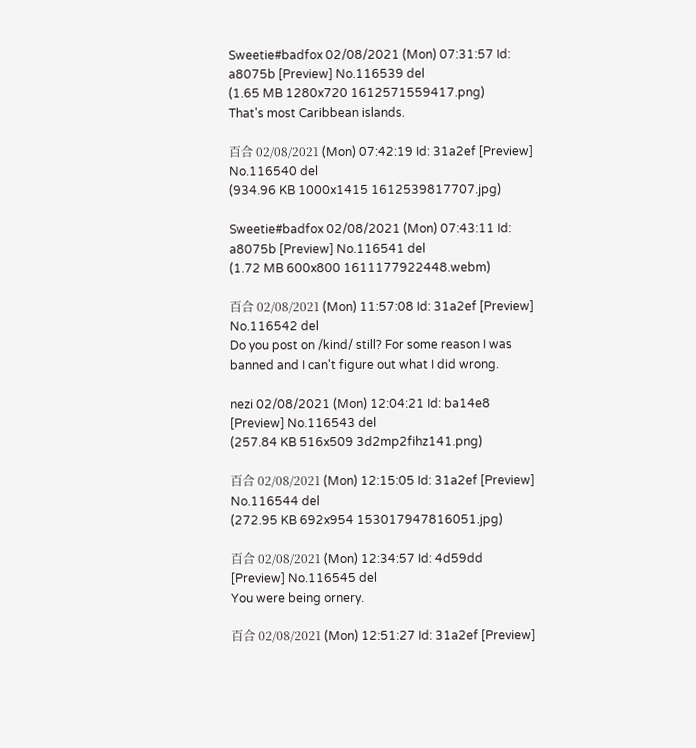Sweetie#badfox 02/08/2021 (Mon) 07:31:57 Id: a8075b [Preview] No.116539 del
(1.65 MB 1280x720 1612571559417.png)
That's most Caribbean islands.

百合 02/08/2021 (Mon) 07:42:19 Id: 31a2ef [Preview] No.116540 del
(934.96 KB 1000x1415 1612539817707.jpg)

Sweetie#badfox 02/08/2021 (Mon) 07:43:11 Id: a8075b [Preview] No.116541 del
(1.72 MB 600x800 1611177922448.webm)

百合 02/08/2021 (Mon) 11:57:08 Id: 31a2ef [Preview] No.116542 del
Do you post on /kind/ still? For some reason I was banned and I can't figure out what I did wrong.

nezi 02/08/2021 (Mon) 12:04:21 Id: ba14e8 [Preview] No.116543 del
(257.84 KB 516x509 3d2mp2fihz141.png)

百合 02/08/2021 (Mon) 12:15:05 Id: 31a2ef [Preview] No.116544 del
(272.95 KB 692x954 153017947816051.jpg)

百合 02/08/2021 (Mon) 12:34:57 Id: 4d59dd [Preview] No.116545 del
You were being ornery.

百合 02/08/2021 (Mon) 12:51:27 Id: 31a2ef [Preview]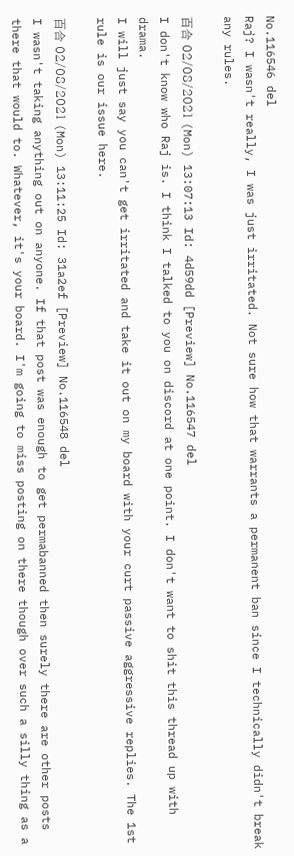No.116546 del
Raj? I wasn't really, I was just irritated. Not sure how that warrants a permanent ban since I technically didn't break any rules.

百合 02/08/2021 (Mon) 13:07:13 Id: 4d59dd [Preview] No.116547 del
I don't know who Raj is. I think I talked to you on discord at one point. I don't want to shit this thread up with drama.
I will just say you can't get irritated and take it out on my board with your curt passive aggressive replies. The 1st rule is our issue here.

百合 02/08/2021 (Mon) 13:11:25 Id: 31a2ef [Preview] No.116548 del
I wasn't taking anything out on anyone. If that post was enough to get permabanned then surely there are other posts there that would to. Whatever, it's your board. I'm going to miss posting on there though over such a silly thing as a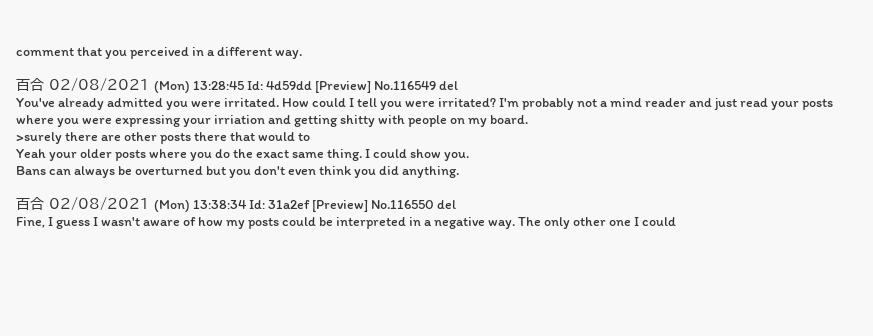comment that you perceived in a different way.

百合 02/08/2021 (Mon) 13:28:45 Id: 4d59dd [Preview] No.116549 del
You've already admitted you were irritated. How could I tell you were irritated? I'm probably not a mind reader and just read your posts where you were expressing your irriation and getting shitty with people on my board.
>surely there are other posts there that would to
Yeah your older posts where you do the exact same thing. I could show you.
Bans can always be overturned but you don't even think you did anything.

百合 02/08/2021 (Mon) 13:38:34 Id: 31a2ef [Preview] No.116550 del
Fine, I guess I wasn't aware of how my posts could be interpreted in a negative way. The only other one I could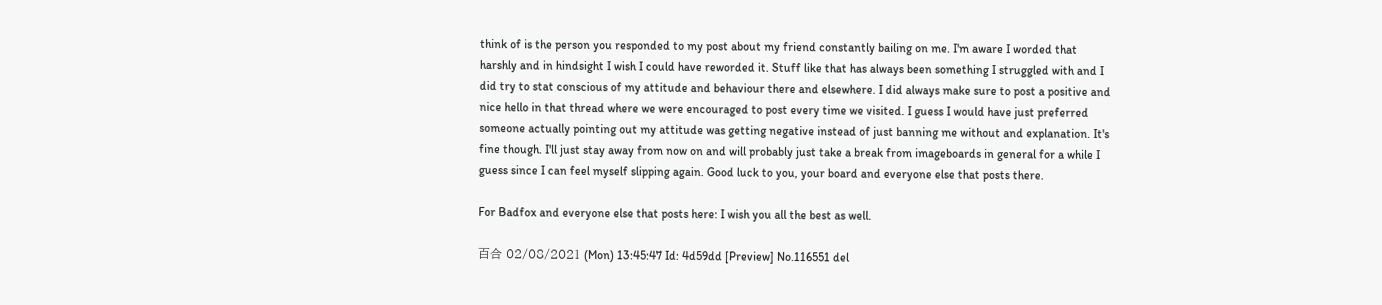think of is the person you responded to my post about my friend constantly bailing on me. I'm aware I worded that harshly and in hindsight I wish I could have reworded it. Stuff like that has always been something I struggled with and I did try to stat conscious of my attitude and behaviour there and elsewhere. I did always make sure to post a positive and nice hello in that thread where we were encouraged to post every time we visited. I guess I would have just preferred someone actually pointing out my attitude was getting negative instead of just banning me without and explanation. It's fine though. I'll just stay away from now on and will probably just take a break from imageboards in general for a while I guess since I can feel myself slipping again. Good luck to you, your board and everyone else that posts there.

For Badfox and everyone else that posts here: I wish you all the best as well.

百合 02/08/2021 (Mon) 13:45:47 Id: 4d59dd [Preview] No.116551 del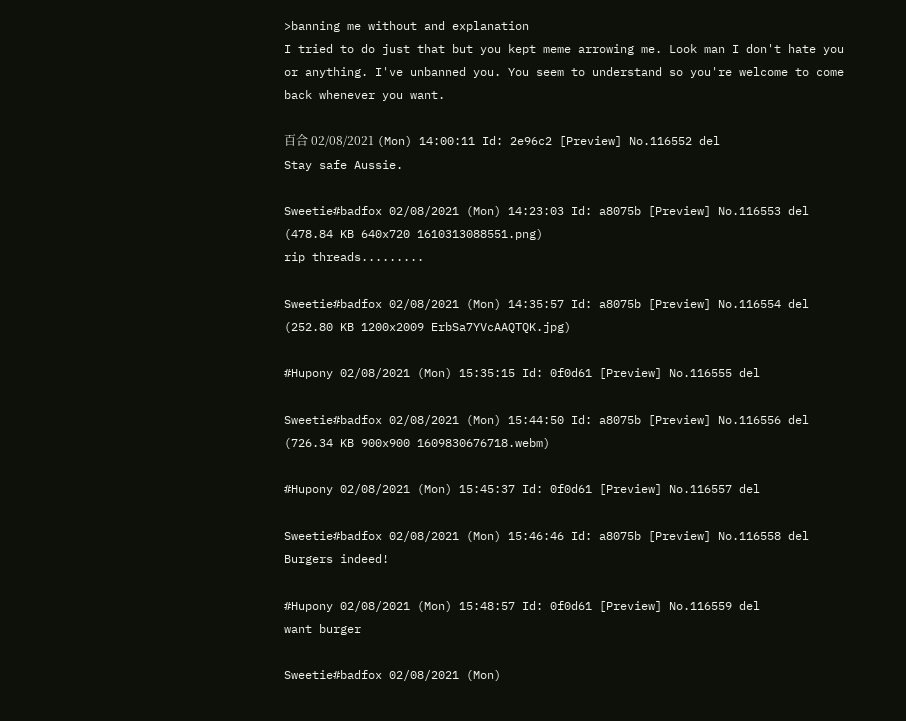>banning me without and explanation
I tried to do just that but you kept meme arrowing me. Look man I don't hate you or anything. I've unbanned you. You seem to understand so you're welcome to come back whenever you want.

百合 02/08/2021 (Mon) 14:00:11 Id: 2e96c2 [Preview] No.116552 del
Stay safe Aussie.

Sweetie#badfox 02/08/2021 (Mon) 14:23:03 Id: a8075b [Preview] No.116553 del
(478.84 KB 640x720 1610313088551.png)
rip threads.........

Sweetie#badfox 02/08/2021 (Mon) 14:35:57 Id: a8075b [Preview] No.116554 del
(252.80 KB 1200x2009 ErbSa7YVcAAQTQK.jpg)

#Hupony 02/08/2021 (Mon) 15:35:15 Id: 0f0d61 [Preview] No.116555 del

Sweetie#badfox 02/08/2021 (Mon) 15:44:50 Id: a8075b [Preview] No.116556 del
(726.34 KB 900x900 1609830676718.webm)

#Hupony 02/08/2021 (Mon) 15:45:37 Id: 0f0d61 [Preview] No.116557 del

Sweetie#badfox 02/08/2021 (Mon) 15:46:46 Id: a8075b [Preview] No.116558 del
Burgers indeed!

#Hupony 02/08/2021 (Mon) 15:48:57 Id: 0f0d61 [Preview] No.116559 del
want burger

Sweetie#badfox 02/08/2021 (Mon)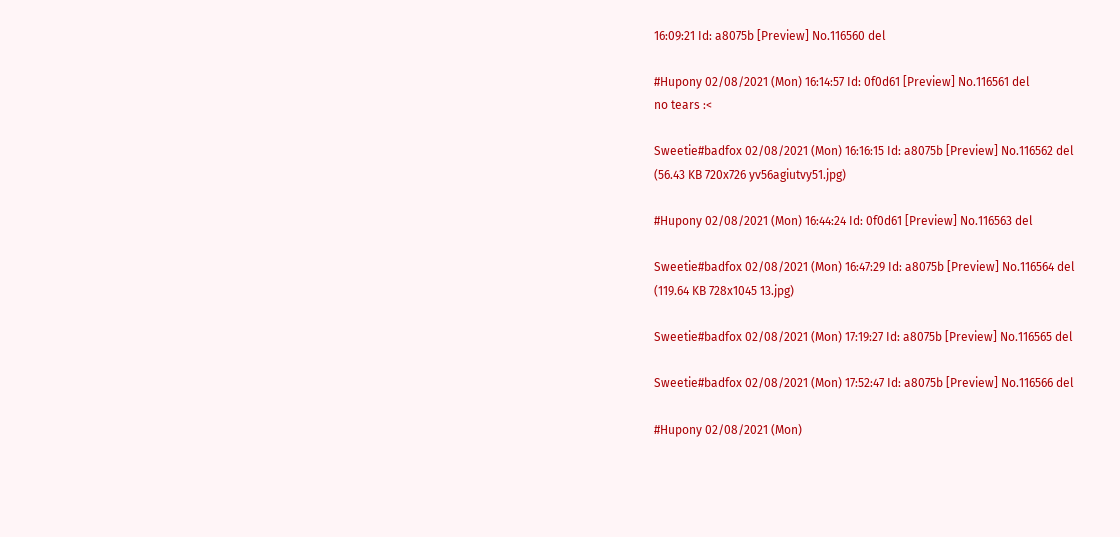16:09:21 Id: a8075b [Preview] No.116560 del

#Hupony 02/08/2021 (Mon) 16:14:57 Id: 0f0d61 [Preview] No.116561 del
no tears :<

Sweetie#badfox 02/08/2021 (Mon) 16:16:15 Id: a8075b [Preview] No.116562 del
(56.43 KB 720x726 yv56agiutvy51.jpg)

#Hupony 02/08/2021 (Mon) 16:44:24 Id: 0f0d61 [Preview] No.116563 del

Sweetie#badfox 02/08/2021 (Mon) 16:47:29 Id: a8075b [Preview] No.116564 del
(119.64 KB 728x1045 13.jpg)

Sweetie#badfox 02/08/2021 (Mon) 17:19:27 Id: a8075b [Preview] No.116565 del

Sweetie#badfox 02/08/2021 (Mon) 17:52:47 Id: a8075b [Preview] No.116566 del

#Hupony 02/08/2021 (Mon)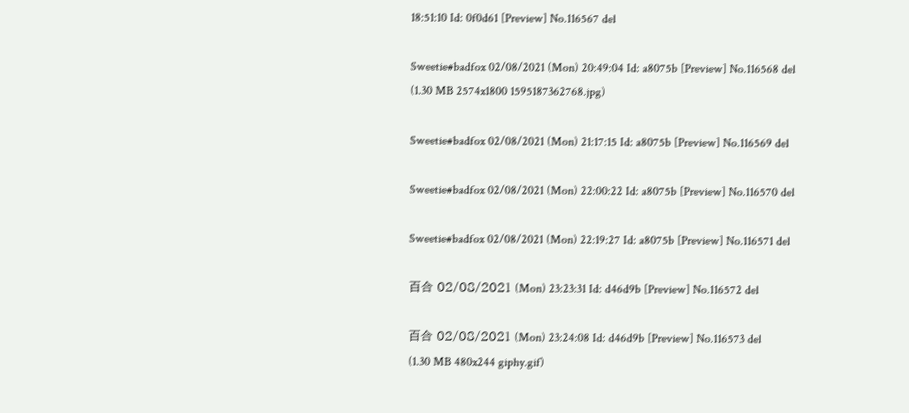18:51:10 Id: 0f0d61 [Preview] No.116567 del

Sweetie#badfox 02/08/2021 (Mon) 20:49:04 Id: a8075b [Preview] No.116568 del
(1.30 MB 2574x1800 1595187362768.jpg)

Sweetie#badfox 02/08/2021 (Mon) 21:17:15 Id: a8075b [Preview] No.116569 del

Sweetie#badfox 02/08/2021 (Mon) 22:00:22 Id: a8075b [Preview] No.116570 del

Sweetie#badfox 02/08/2021 (Mon) 22:19:27 Id: a8075b [Preview] No.116571 del

百合 02/08/2021 (Mon) 23:23:31 Id: d46d9b [Preview] No.116572 del

百合 02/08/2021 (Mon) 23:24:08 Id: d46d9b [Preview] No.116573 del
(1.30 MB 480x244 giphy.gif)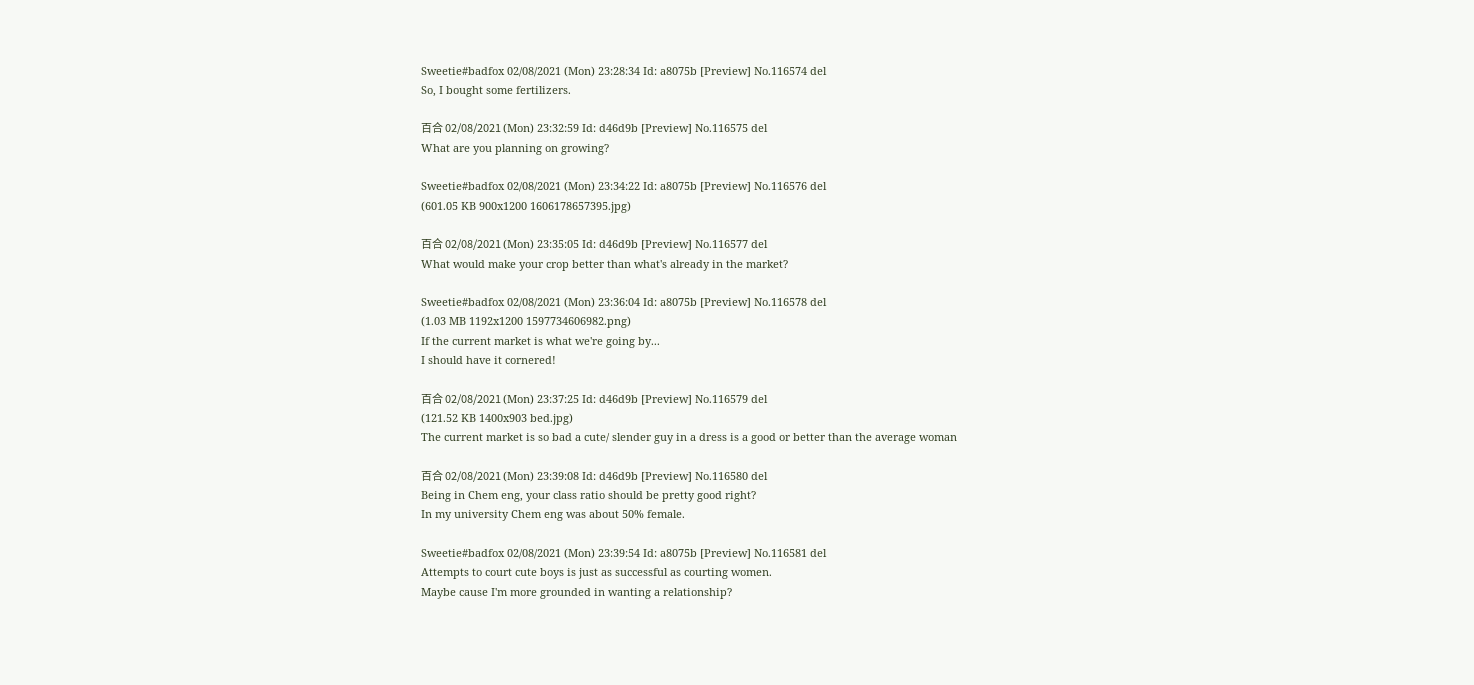Sweetie#badfox 02/08/2021 (Mon) 23:28:34 Id: a8075b [Preview] No.116574 del
So, I bought some fertilizers.

百合 02/08/2021 (Mon) 23:32:59 Id: d46d9b [Preview] No.116575 del
What are you planning on growing?

Sweetie#badfox 02/08/2021 (Mon) 23:34:22 Id: a8075b [Preview] No.116576 del
(601.05 KB 900x1200 1606178657395.jpg)

百合 02/08/2021 (Mon) 23:35:05 Id: d46d9b [Preview] No.116577 del
What would make your crop better than what's already in the market?

Sweetie#badfox 02/08/2021 (Mon) 23:36:04 Id: a8075b [Preview] No.116578 del
(1.03 MB 1192x1200 1597734606982.png)
If the current market is what we're going by...
I should have it cornered!

百合 02/08/2021 (Mon) 23:37:25 Id: d46d9b [Preview] No.116579 del
(121.52 KB 1400x903 bed.jpg)
The current market is so bad a cute/ slender guy in a dress is a good or better than the average woman

百合 02/08/2021 (Mon) 23:39:08 Id: d46d9b [Preview] No.116580 del
Being in Chem eng, your class ratio should be pretty good right?
In my university Chem eng was about 50% female.

Sweetie#badfox 02/08/2021 (Mon) 23:39:54 Id: a8075b [Preview] No.116581 del
Attempts to court cute boys is just as successful as courting women.
Maybe cause I'm more grounded in wanting a relationship?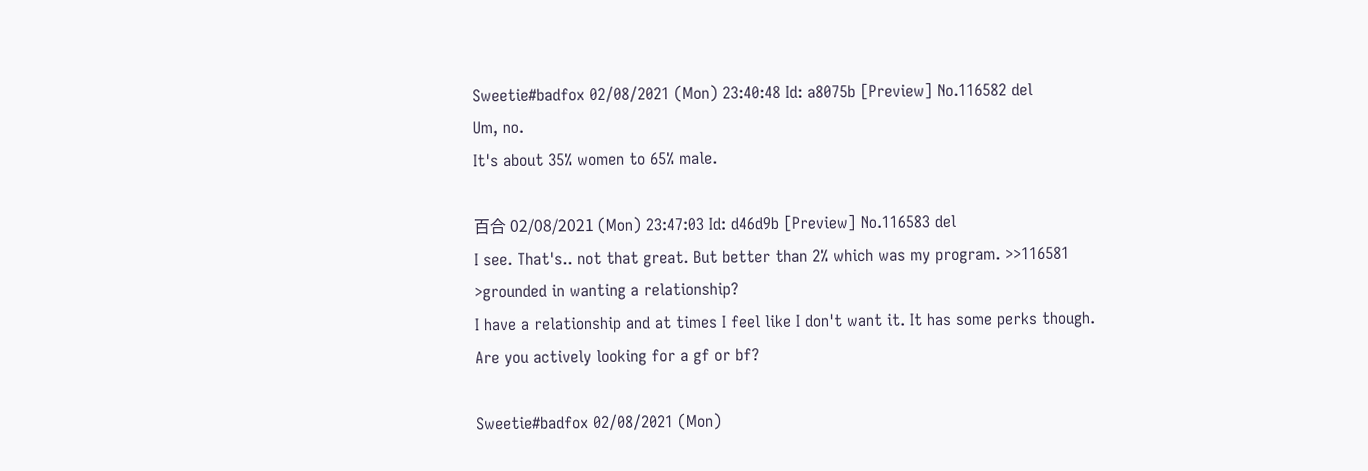Sweetie#badfox 02/08/2021 (Mon) 23:40:48 Id: a8075b [Preview] No.116582 del
Um, no.
It's about 35% women to 65% male.

百合 02/08/2021 (Mon) 23:47:03 Id: d46d9b [Preview] No.116583 del
I see. That's.. not that great. But better than 2% which was my program. >>116581
>grounded in wanting a relationship?
I have a relationship and at times I feel like I don't want it. It has some perks though.
Are you actively looking for a gf or bf?

Sweetie#badfox 02/08/2021 (Mon)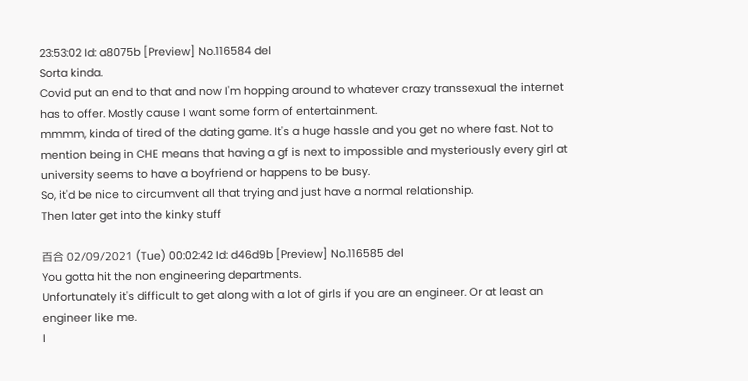23:53:02 Id: a8075b [Preview] No.116584 del
Sorta kinda.
Covid put an end to that and now I'm hopping around to whatever crazy transsexual the internet has to offer. Mostly cause I want some form of entertainment.
mmmm, kinda of tired of the dating game. It's a huge hassle and you get no where fast. Not to mention being in CHE means that having a gf is next to impossible and mysteriously every girl at university seems to have a boyfriend or happens to be busy.
So, it'd be nice to circumvent all that trying and just have a normal relationship.
Then later get into the kinky stuff

百合 02/09/2021 (Tue) 00:02:42 Id: d46d9b [Preview] No.116585 del
You gotta hit the non engineering departments.
Unfortunately it's difficult to get along with a lot of girls if you are an engineer. Or at least an engineer like me.
I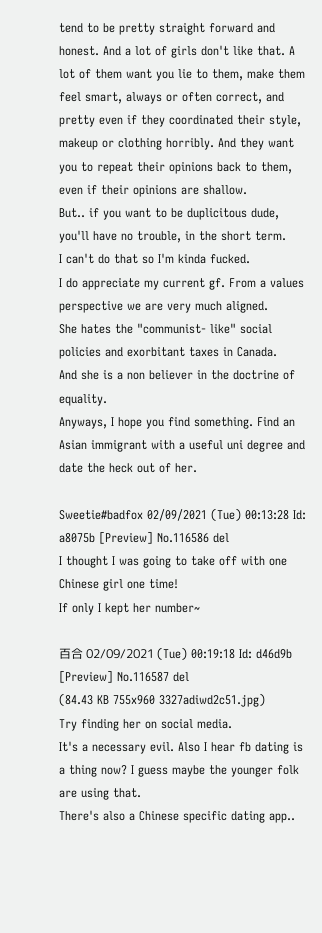tend to be pretty straight forward and honest. And a lot of girls don't like that. A lot of them want you lie to them, make them feel smart, always or often correct, and pretty even if they coordinated their style, makeup or clothing horribly. And they want you to repeat their opinions back to them, even if their opinions are shallow.
But.. if you want to be duplicitous dude, you'll have no trouble, in the short term.
I can't do that so I'm kinda fucked.
I do appreciate my current gf. From a values perspective we are very much aligned.
She hates the "communist- like" social policies and exorbitant taxes in Canada.
And she is a non believer in the doctrine of equality.
Anyways, I hope you find something. Find an Asian immigrant with a useful uni degree and date the heck out of her.

Sweetie#badfox 02/09/2021 (Tue) 00:13:28 Id: a8075b [Preview] No.116586 del
I thought I was going to take off with one Chinese girl one time!
If only I kept her number~

百合 02/09/2021 (Tue) 00:19:18 Id: d46d9b [Preview] No.116587 del
(84.43 KB 755x960 3327adiwd2c51.jpg)
Try finding her on social media.
It's a necessary evil. Also I hear fb dating is a thing now? I guess maybe the younger folk are using that.
There's also a Chinese specific dating app..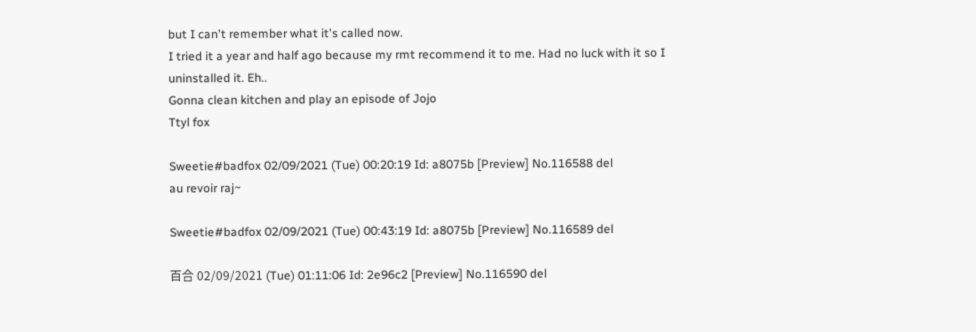but I can't remember what it's called now.
I tried it a year and half ago because my rmt recommend it to me. Had no luck with it so I uninstalled it. Eh..
Gonna clean kitchen and play an episode of Jojo
Ttyl fox

Sweetie#badfox 02/09/2021 (Tue) 00:20:19 Id: a8075b [Preview] No.116588 del
au revoir raj~

Sweetie#badfox 02/09/2021 (Tue) 00:43:19 Id: a8075b [Preview] No.116589 del

百合 02/09/2021 (Tue) 01:11:06 Id: 2e96c2 [Preview] No.116590 del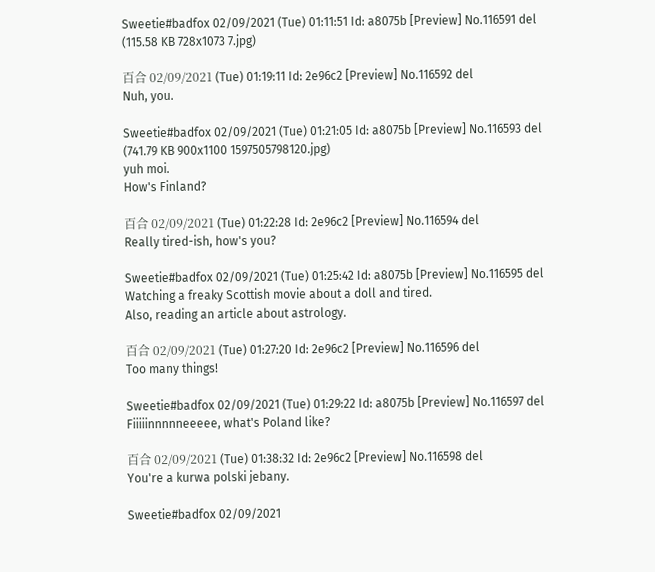Sweetie#badfox 02/09/2021 (Tue) 01:11:51 Id: a8075b [Preview] No.116591 del
(115.58 KB 728x1073 7.jpg)

百合 02/09/2021 (Tue) 01:19:11 Id: 2e96c2 [Preview] No.116592 del
Nuh, you.

Sweetie#badfox 02/09/2021 (Tue) 01:21:05 Id: a8075b [Preview] No.116593 del
(741.79 KB 900x1100 1597505798120.jpg)
yuh moi.
How's Finland?

百合 02/09/2021 (Tue) 01:22:28 Id: 2e96c2 [Preview] No.116594 del
Really tired-ish, how's you?

Sweetie#badfox 02/09/2021 (Tue) 01:25:42 Id: a8075b [Preview] No.116595 del
Watching a freaky Scottish movie about a doll and tired.
Also, reading an article about astrology.

百合 02/09/2021 (Tue) 01:27:20 Id: 2e96c2 [Preview] No.116596 del
Too many things!

Sweetie#badfox 02/09/2021 (Tue) 01:29:22 Id: a8075b [Preview] No.116597 del
Fiiiiinnnnneeeee, what's Poland like?

百合 02/09/2021 (Tue) 01:38:32 Id: 2e96c2 [Preview] No.116598 del
You're a kurwa polski jebany.

Sweetie#badfox 02/09/2021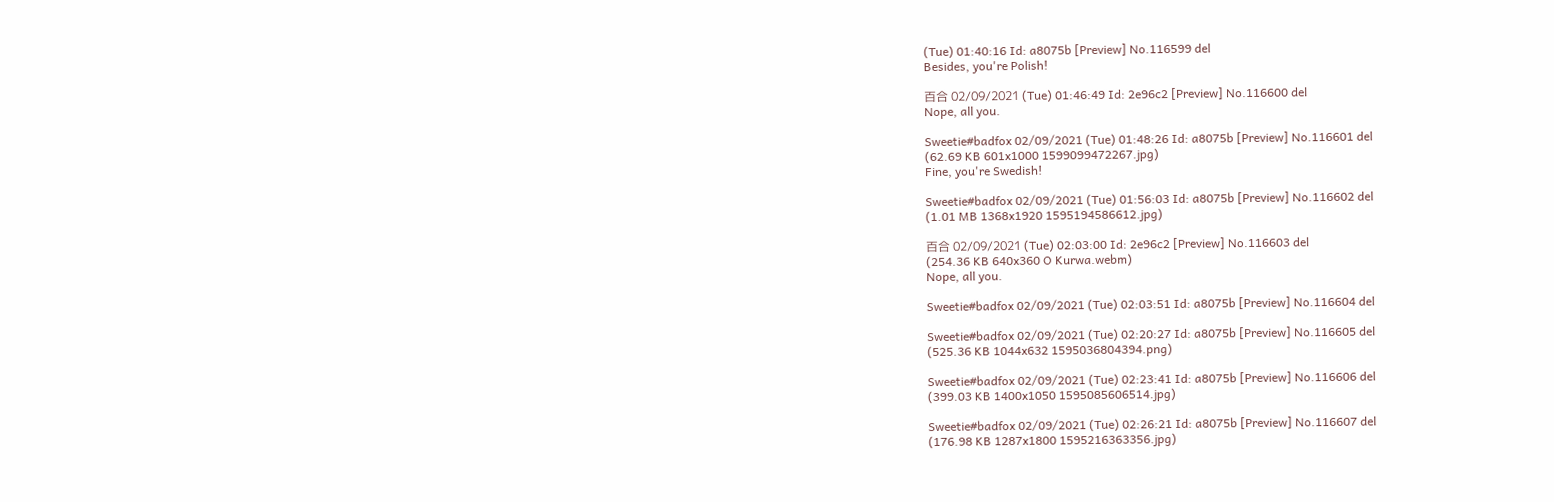(Tue) 01:40:16 Id: a8075b [Preview] No.116599 del
Besides, you're Polish!

百合 02/09/2021 (Tue) 01:46:49 Id: 2e96c2 [Preview] No.116600 del
Nope, all you.

Sweetie#badfox 02/09/2021 (Tue) 01:48:26 Id: a8075b [Preview] No.116601 del
(62.69 KB 601x1000 1599099472267.jpg)
Fine, you're Swedish!

Sweetie#badfox 02/09/2021 (Tue) 01:56:03 Id: a8075b [Preview] No.116602 del
(1.01 MB 1368x1920 1595194586612.jpg)

百合 02/09/2021 (Tue) 02:03:00 Id: 2e96c2 [Preview] No.116603 del
(254.36 KB 640x360 O Kurwa.webm)
Nope, all you.

Sweetie#badfox 02/09/2021 (Tue) 02:03:51 Id: a8075b [Preview] No.116604 del

Sweetie#badfox 02/09/2021 (Tue) 02:20:27 Id: a8075b [Preview] No.116605 del
(525.36 KB 1044x632 1595036804394.png)

Sweetie#badfox 02/09/2021 (Tue) 02:23:41 Id: a8075b [Preview] No.116606 del
(399.03 KB 1400x1050 1595085606514.jpg)

Sweetie#badfox 02/09/2021 (Tue) 02:26:21 Id: a8075b [Preview] No.116607 del
(176.98 KB 1287x1800 1595216363356.jpg)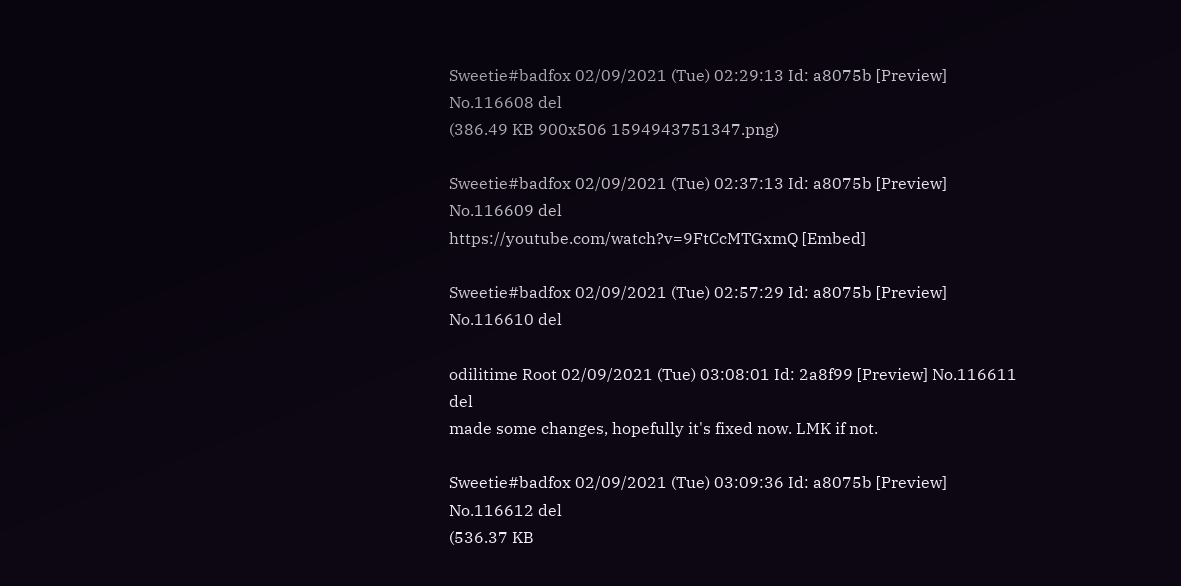Sweetie#badfox 02/09/2021 (Tue) 02:29:13 Id: a8075b [Preview] No.116608 del
(386.49 KB 900x506 1594943751347.png)

Sweetie#badfox 02/09/2021 (Tue) 02:37:13 Id: a8075b [Preview] No.116609 del
https://youtube.com/watch?v=9FtCcMTGxmQ [Embed]

Sweetie#badfox 02/09/2021 (Tue) 02:57:29 Id: a8075b [Preview] No.116610 del

odilitime Root 02/09/2021 (Tue) 03:08:01 Id: 2a8f99 [Preview] No.116611 del
made some changes, hopefully it's fixed now. LMK if not.

Sweetie#badfox 02/09/2021 (Tue) 03:09:36 Id: a8075b [Preview] No.116612 del
(536.37 KB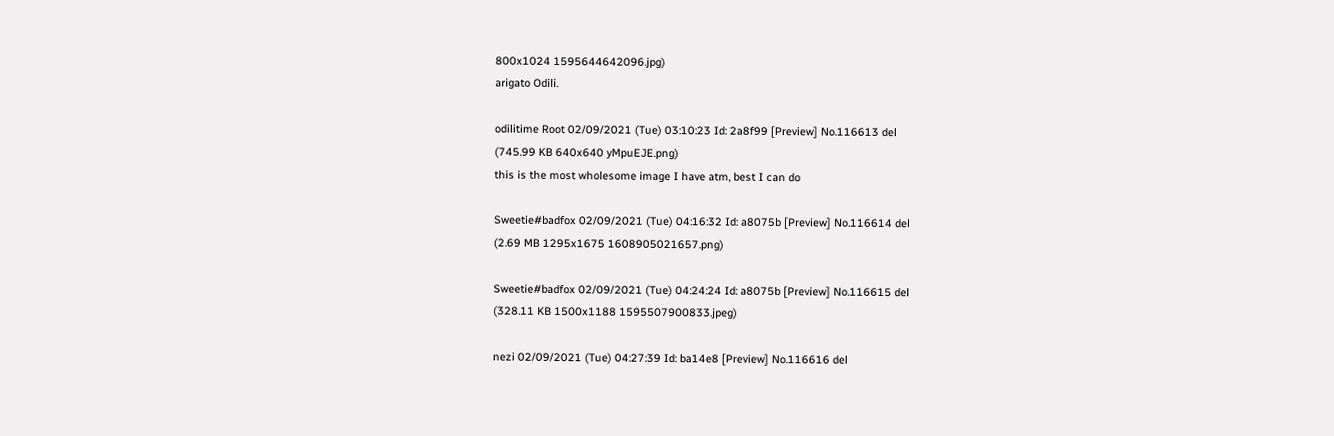800x1024 1595644642096.jpg)
arigato Odili.

odilitime Root 02/09/2021 (Tue) 03:10:23 Id: 2a8f99 [Preview] No.116613 del
(745.99 KB 640x640 yMpuEJE.png)
this is the most wholesome image I have atm, best I can do

Sweetie#badfox 02/09/2021 (Tue) 04:16:32 Id: a8075b [Preview] No.116614 del
(2.69 MB 1295x1675 1608905021657.png)

Sweetie#badfox 02/09/2021 (Tue) 04:24:24 Id: a8075b [Preview] No.116615 del
(328.11 KB 1500x1188 1595507900833.jpeg)

nezi 02/09/2021 (Tue) 04:27:39 Id: ba14e8 [Preview] No.116616 del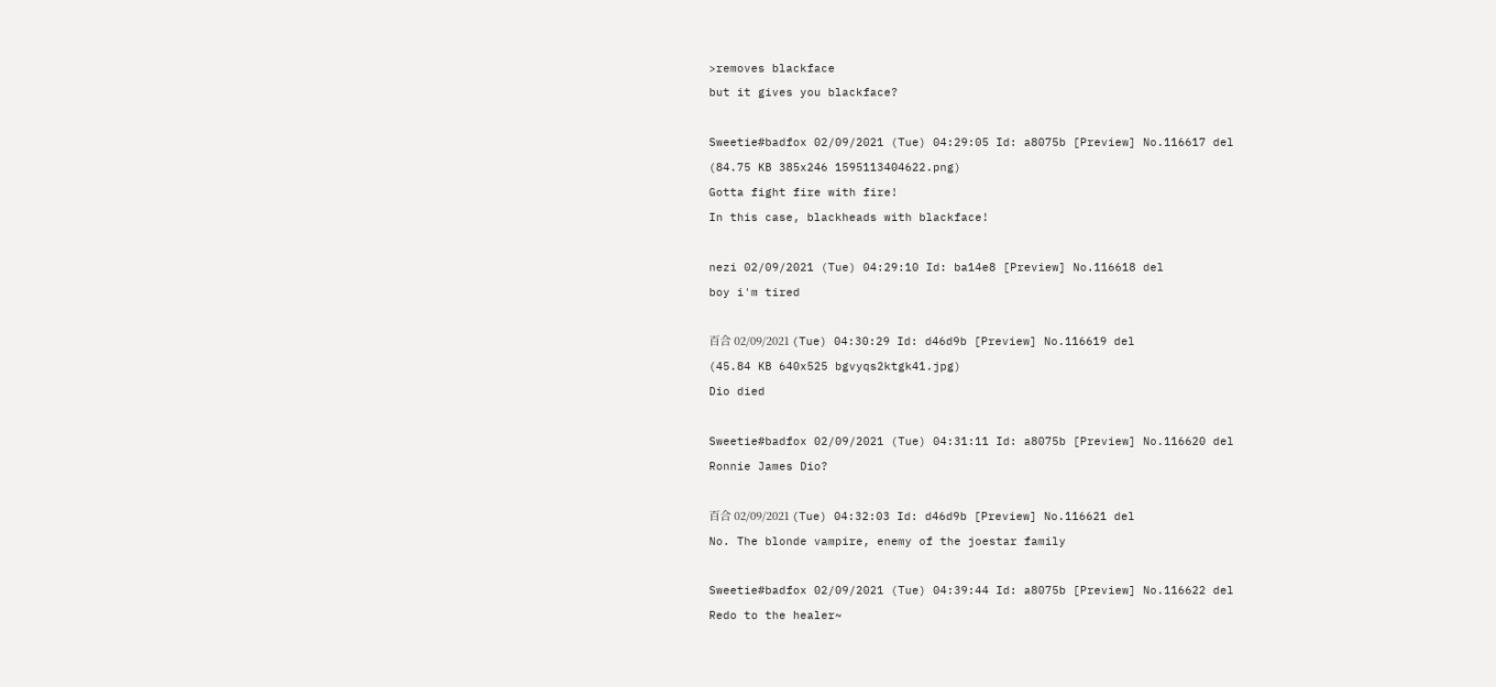>removes blackface
but it gives you blackface?

Sweetie#badfox 02/09/2021 (Tue) 04:29:05 Id: a8075b [Preview] No.116617 del
(84.75 KB 385x246 1595113404622.png)
Gotta fight fire with fire!
In this case, blackheads with blackface!

nezi 02/09/2021 (Tue) 04:29:10 Id: ba14e8 [Preview] No.116618 del
boy i'm tired

百合 02/09/2021 (Tue) 04:30:29 Id: d46d9b [Preview] No.116619 del
(45.84 KB 640x525 bgvyqs2ktgk41.jpg)
Dio died

Sweetie#badfox 02/09/2021 (Tue) 04:31:11 Id: a8075b [Preview] No.116620 del
Ronnie James Dio?

百合 02/09/2021 (Tue) 04:32:03 Id: d46d9b [Preview] No.116621 del
No. The blonde vampire, enemy of the joestar family

Sweetie#badfox 02/09/2021 (Tue) 04:39:44 Id: a8075b [Preview] No.116622 del
Redo to the healer~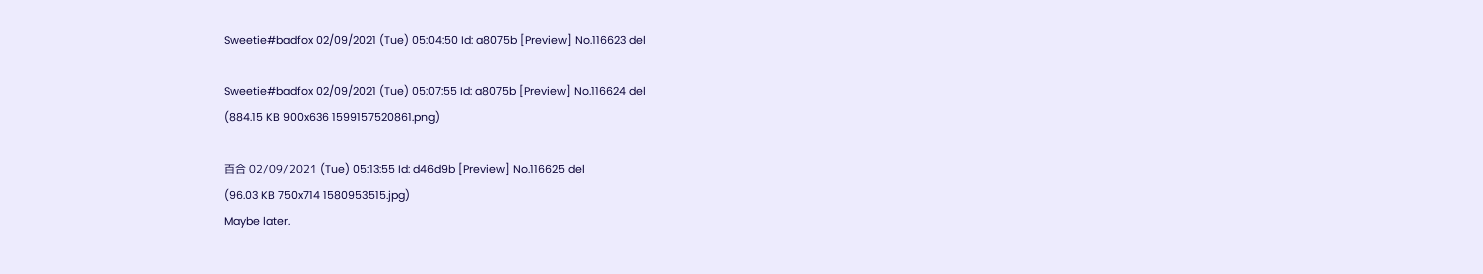Sweetie#badfox 02/09/2021 (Tue) 05:04:50 Id: a8075b [Preview] No.116623 del

Sweetie#badfox 02/09/2021 (Tue) 05:07:55 Id: a8075b [Preview] No.116624 del
(884.15 KB 900x636 1599157520861.png)

百合 02/09/2021 (Tue) 05:13:55 Id: d46d9b [Preview] No.116625 del
(96.03 KB 750x714 1580953515.jpg)
Maybe later.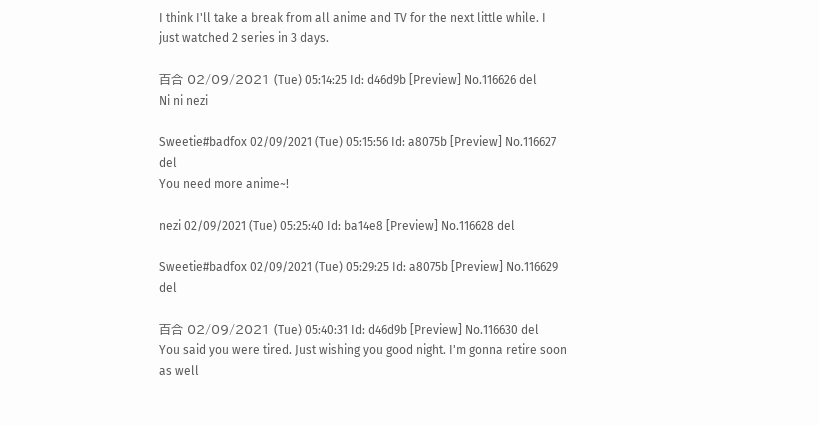I think I'll take a break from all anime and TV for the next little while. I just watched 2 series in 3 days.

百合 02/09/2021 (Tue) 05:14:25 Id: d46d9b [Preview] No.116626 del
Ni ni nezi

Sweetie#badfox 02/09/2021 (Tue) 05:15:56 Id: a8075b [Preview] No.116627 del
You need more anime~!

nezi 02/09/2021 (Tue) 05:25:40 Id: ba14e8 [Preview] No.116628 del

Sweetie#badfox 02/09/2021 (Tue) 05:29:25 Id: a8075b [Preview] No.116629 del

百合 02/09/2021 (Tue) 05:40:31 Id: d46d9b [Preview] No.116630 del
You said you were tired. Just wishing you good night. I'm gonna retire soon as well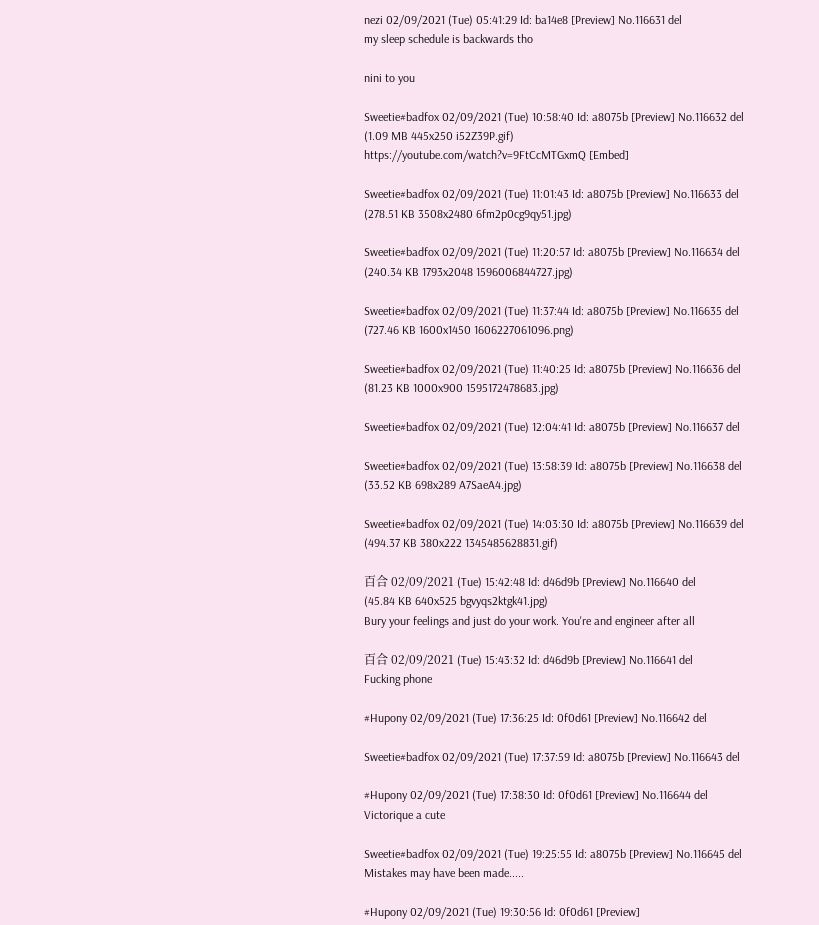nezi 02/09/2021 (Tue) 05:41:29 Id: ba14e8 [Preview] No.116631 del
my sleep schedule is backwards tho

nini to you

Sweetie#badfox 02/09/2021 (Tue) 10:58:40 Id: a8075b [Preview] No.116632 del
(1.09 MB 445x250 i52Z39P.gif)
https://youtube.com/watch?v=9FtCcMTGxmQ [Embed]

Sweetie#badfox 02/09/2021 (Tue) 11:01:43 Id: a8075b [Preview] No.116633 del
(278.51 KB 3508x2480 6fm2p0cg9qy51.jpg)

Sweetie#badfox 02/09/2021 (Tue) 11:20:57 Id: a8075b [Preview] No.116634 del
(240.34 KB 1793x2048 1596006844727.jpg)

Sweetie#badfox 02/09/2021 (Tue) 11:37:44 Id: a8075b [Preview] No.116635 del
(727.46 KB 1600x1450 1606227061096.png)

Sweetie#badfox 02/09/2021 (Tue) 11:40:25 Id: a8075b [Preview] No.116636 del
(81.23 KB 1000x900 1595172478683.jpg)

Sweetie#badfox 02/09/2021 (Tue) 12:04:41 Id: a8075b [Preview] No.116637 del

Sweetie#badfox 02/09/2021 (Tue) 13:58:39 Id: a8075b [Preview] No.116638 del
(33.52 KB 698x289 A7SaeA4.jpg)

Sweetie#badfox 02/09/2021 (Tue) 14:03:30 Id: a8075b [Preview] No.116639 del
(494.37 KB 380x222 1345485628831.gif)

百合 02/09/2021 (Tue) 15:42:48 Id: d46d9b [Preview] No.116640 del
(45.84 KB 640x525 bgvyqs2ktgk41.jpg)
Bury your feelings and just do your work. You're and engineer after all

百合 02/09/2021 (Tue) 15:43:32 Id: d46d9b [Preview] No.116641 del
Fucking phone

#Hupony 02/09/2021 (Tue) 17:36:25 Id: 0f0d61 [Preview] No.116642 del

Sweetie#badfox 02/09/2021 (Tue) 17:37:59 Id: a8075b [Preview] No.116643 del

#Hupony 02/09/2021 (Tue) 17:38:30 Id: 0f0d61 [Preview] No.116644 del
Victorique a cute

Sweetie#badfox 02/09/2021 (Tue) 19:25:55 Id: a8075b [Preview] No.116645 del
Mistakes may have been made.....

#Hupony 02/09/2021 (Tue) 19:30:56 Id: 0f0d61 [Preview]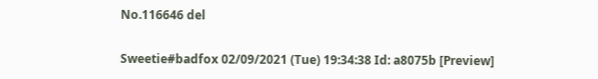No.116646 del

Sweetie#badfox 02/09/2021 (Tue) 19:34:38 Id: a8075b [Preview]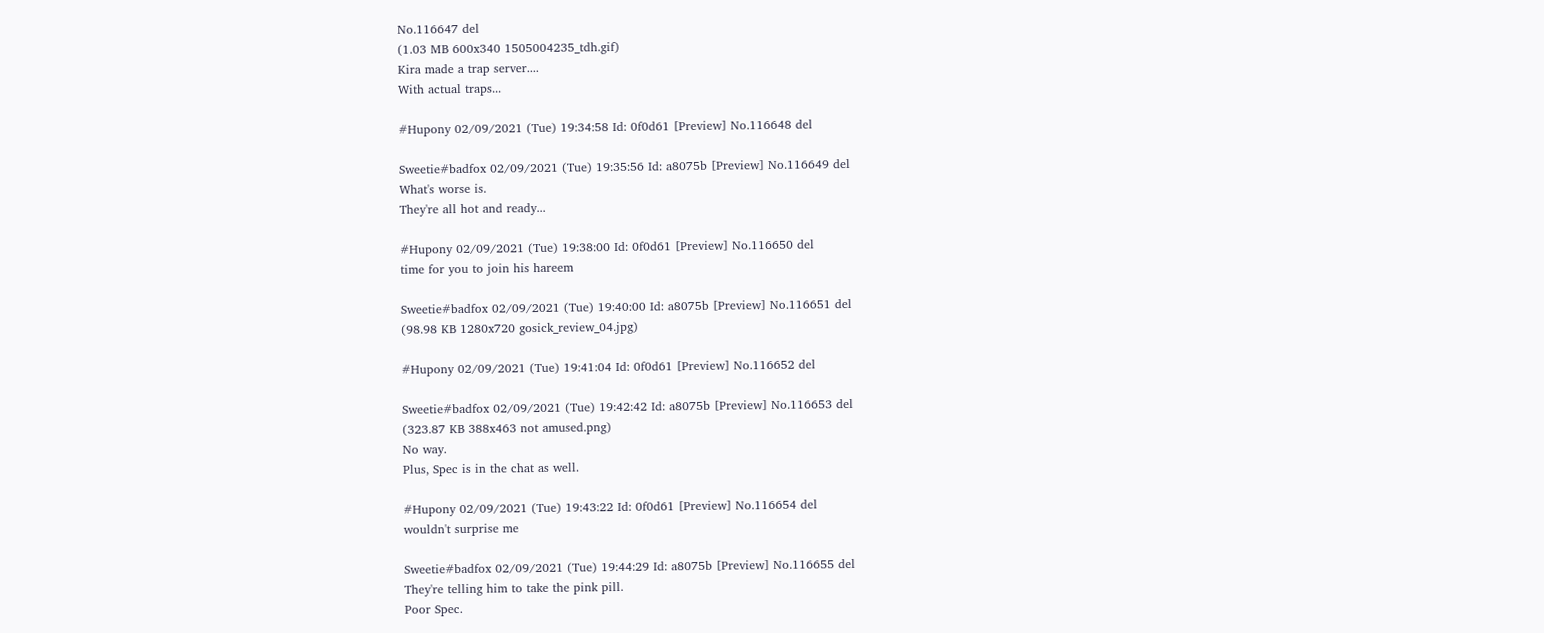No.116647 del
(1.03 MB 600x340 1505004235_tdh.gif)
Kira made a trap server....
With actual traps...

#Hupony 02/09/2021 (Tue) 19:34:58 Id: 0f0d61 [Preview] No.116648 del

Sweetie#badfox 02/09/2021 (Tue) 19:35:56 Id: a8075b [Preview] No.116649 del
What's worse is.
They're all hot and ready...

#Hupony 02/09/2021 (Tue) 19:38:00 Id: 0f0d61 [Preview] No.116650 del
time for you to join his hareem

Sweetie#badfox 02/09/2021 (Tue) 19:40:00 Id: a8075b [Preview] No.116651 del
(98.98 KB 1280x720 gosick_review_04.jpg)

#Hupony 02/09/2021 (Tue) 19:41:04 Id: 0f0d61 [Preview] No.116652 del

Sweetie#badfox 02/09/2021 (Tue) 19:42:42 Id: a8075b [Preview] No.116653 del
(323.87 KB 388x463 not amused.png)
No way.
Plus, Spec is in the chat as well.

#Hupony 02/09/2021 (Tue) 19:43:22 Id: 0f0d61 [Preview] No.116654 del
wouldn't surprise me

Sweetie#badfox 02/09/2021 (Tue) 19:44:29 Id: a8075b [Preview] No.116655 del
They're telling him to take the pink pill.
Poor Spec.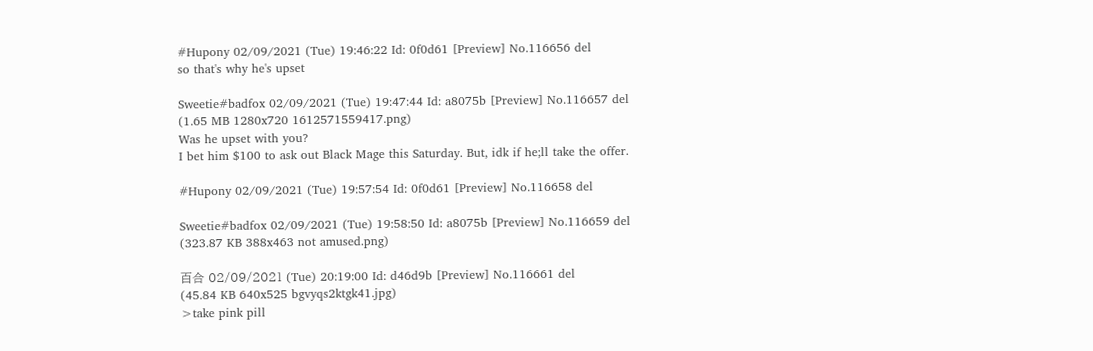#Hupony 02/09/2021 (Tue) 19:46:22 Id: 0f0d61 [Preview] No.116656 del
so that's why he's upset

Sweetie#badfox 02/09/2021 (Tue) 19:47:44 Id: a8075b [Preview] No.116657 del
(1.65 MB 1280x720 1612571559417.png)
Was he upset with you?
I bet him $100 to ask out Black Mage this Saturday. But, idk if he;ll take the offer.

#Hupony 02/09/2021 (Tue) 19:57:54 Id: 0f0d61 [Preview] No.116658 del

Sweetie#badfox 02/09/2021 (Tue) 19:58:50 Id: a8075b [Preview] No.116659 del
(323.87 KB 388x463 not amused.png)

百合 02/09/2021 (Tue) 20:19:00 Id: d46d9b [Preview] No.116661 del
(45.84 KB 640x525 bgvyqs2ktgk41.jpg)
>take pink pill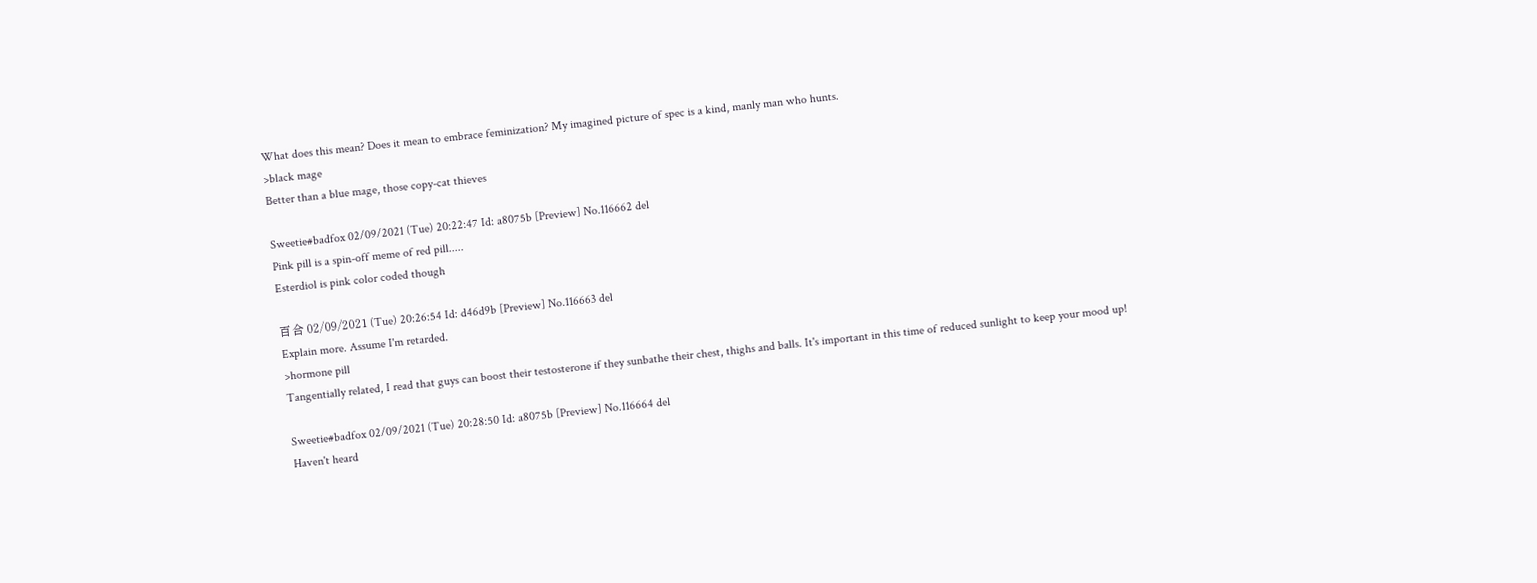What does this mean? Does it mean to embrace feminization? My imagined picture of spec is a kind, manly man who hunts.
>black mage
Better than a blue mage, those copy-cat thieves

Sweetie#badfox 02/09/2021 (Tue) 20:22:47 Id: a8075b [Preview] No.116662 del
Pink pill is a spin-off meme of red pill.....
Esterdiol is pink color coded though

百合 02/09/2021 (Tue) 20:26:54 Id: d46d9b [Preview] No.116663 del
Explain more. Assume I'm retarded.
>hormone pill
Tangentially related, I read that guys can boost their testosterone if they sunbathe their chest, thighs and balls. It's important in this time of reduced sunlight to keep your mood up!

Sweetie#badfox 02/09/2021 (Tue) 20:28:50 Id: a8075b [Preview] No.116664 del
Haven't heard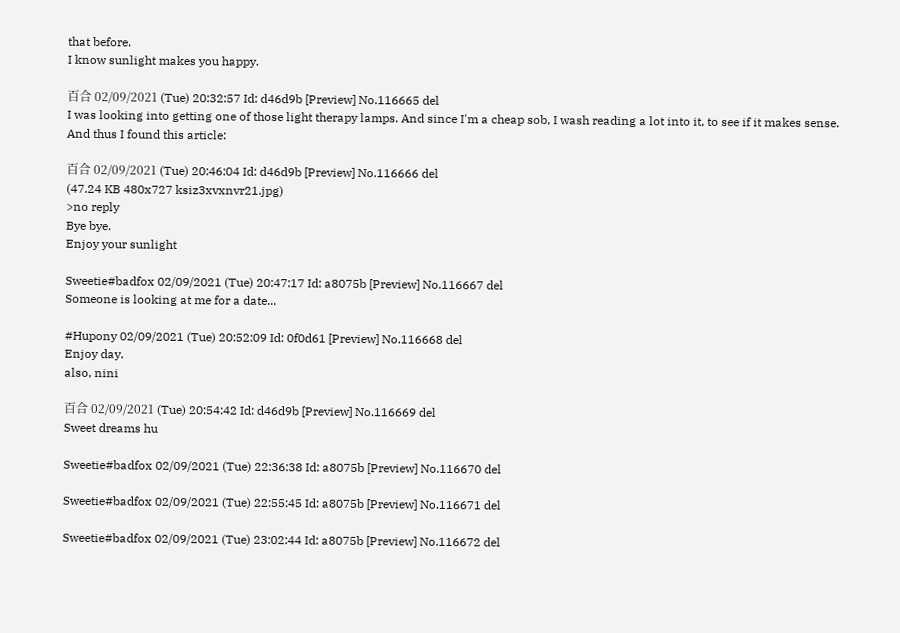that before.
I know sunlight makes you happy.

百合 02/09/2021 (Tue) 20:32:57 Id: d46d9b [Preview] No.116665 del
I was looking into getting one of those light therapy lamps. And since I'm a cheap sob, I wash reading a lot into it, to see if it makes sense.
And thus I found this article:

百合 02/09/2021 (Tue) 20:46:04 Id: d46d9b [Preview] No.116666 del
(47.24 KB 480x727 ksiz3xvxnvr21.jpg)
>no reply
Bye bye.
Enjoy your sunlight

Sweetie#badfox 02/09/2021 (Tue) 20:47:17 Id: a8075b [Preview] No.116667 del
Someone is looking at me for a date...

#Hupony 02/09/2021 (Tue) 20:52:09 Id: 0f0d61 [Preview] No.116668 del
Enjoy day.
also, nini

百合 02/09/2021 (Tue) 20:54:42 Id: d46d9b [Preview] No.116669 del
Sweet dreams hu

Sweetie#badfox 02/09/2021 (Tue) 22:36:38 Id: a8075b [Preview] No.116670 del

Sweetie#badfox 02/09/2021 (Tue) 22:55:45 Id: a8075b [Preview] No.116671 del

Sweetie#badfox 02/09/2021 (Tue) 23:02:44 Id: a8075b [Preview] No.116672 del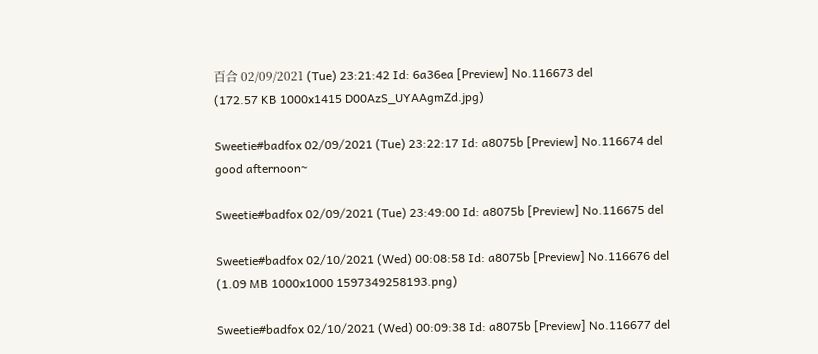百合 02/09/2021 (Tue) 23:21:42 Id: 6a36ea [Preview] No.116673 del
(172.57 KB 1000x1415 D00AzS_UYAAgmZd.jpg)

Sweetie#badfox 02/09/2021 (Tue) 23:22:17 Id: a8075b [Preview] No.116674 del
good afternoon~

Sweetie#badfox 02/09/2021 (Tue) 23:49:00 Id: a8075b [Preview] No.116675 del

Sweetie#badfox 02/10/2021 (Wed) 00:08:58 Id: a8075b [Preview] No.116676 del
(1.09 MB 1000x1000 1597349258193.png)

Sweetie#badfox 02/10/2021 (Wed) 00:09:38 Id: a8075b [Preview] No.116677 del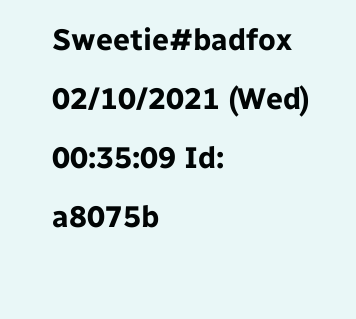Sweetie#badfox 02/10/2021 (Wed) 00:35:09 Id: a8075b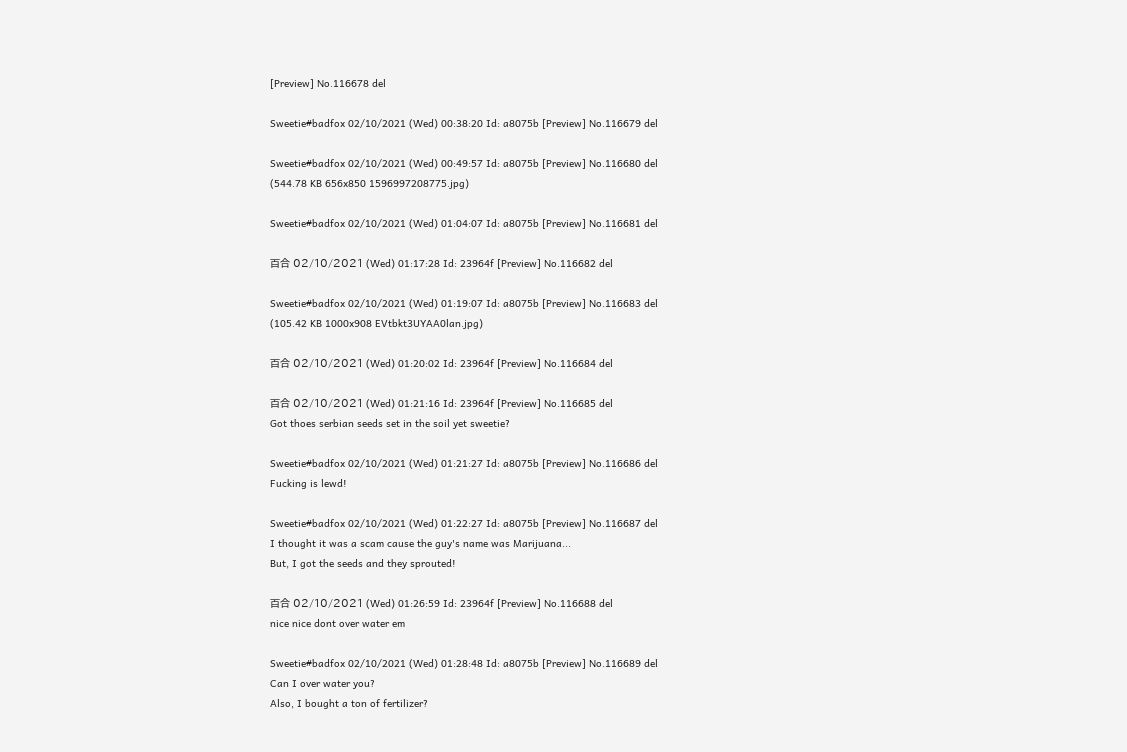[Preview] No.116678 del

Sweetie#badfox 02/10/2021 (Wed) 00:38:20 Id: a8075b [Preview] No.116679 del

Sweetie#badfox 02/10/2021 (Wed) 00:49:57 Id: a8075b [Preview] No.116680 del
(544.78 KB 656x850 1596997208775.jpg)

Sweetie#badfox 02/10/2021 (Wed) 01:04:07 Id: a8075b [Preview] No.116681 del

百合 02/10/2021 (Wed) 01:17:28 Id: 23964f [Preview] No.116682 del

Sweetie#badfox 02/10/2021 (Wed) 01:19:07 Id: a8075b [Preview] No.116683 del
(105.42 KB 1000x908 EVtbkt3UYAA0lan.jpg)

百合 02/10/2021 (Wed) 01:20:02 Id: 23964f [Preview] No.116684 del

百合 02/10/2021 (Wed) 01:21:16 Id: 23964f [Preview] No.116685 del
Got thoes serbian seeds set in the soil yet sweetie?

Sweetie#badfox 02/10/2021 (Wed) 01:21:27 Id: a8075b [Preview] No.116686 del
Fucking is lewd!

Sweetie#badfox 02/10/2021 (Wed) 01:22:27 Id: a8075b [Preview] No.116687 del
I thought it was a scam cause the guy's name was Marijuana...
But, I got the seeds and they sprouted!

百合 02/10/2021 (Wed) 01:26:59 Id: 23964f [Preview] No.116688 del
nice nice dont over water em

Sweetie#badfox 02/10/2021 (Wed) 01:28:48 Id: a8075b [Preview] No.116689 del
Can I over water you?
Also, I bought a ton of fertilizer?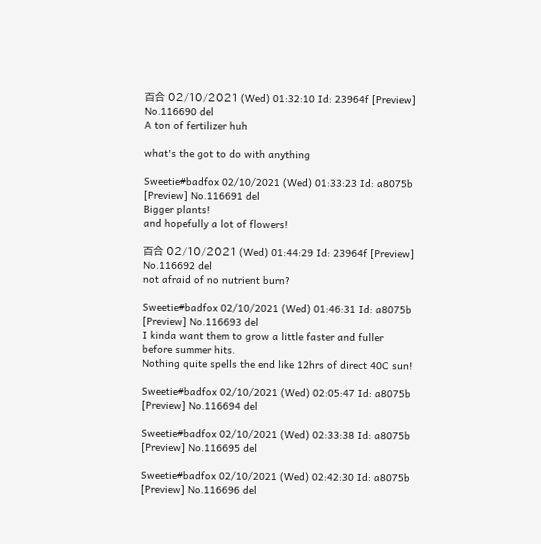百合 02/10/2021 (Wed) 01:32:10 Id: 23964f [Preview] No.116690 del
A ton of fertilizer huh

what's the got to do with anything

Sweetie#badfox 02/10/2021 (Wed) 01:33:23 Id: a8075b [Preview] No.116691 del
Bigger plants!
and hopefully a lot of flowers!

百合 02/10/2021 (Wed) 01:44:29 Id: 23964f [Preview] No.116692 del
not afraid of no nutrient burn?

Sweetie#badfox 02/10/2021 (Wed) 01:46:31 Id: a8075b [Preview] No.116693 del
I kinda want them to grow a little faster and fuller before summer hits.
Nothing quite spells the end like 12hrs of direct 40C sun!

Sweetie#badfox 02/10/2021 (Wed) 02:05:47 Id: a8075b [Preview] No.116694 del

Sweetie#badfox 02/10/2021 (Wed) 02:33:38 Id: a8075b [Preview] No.116695 del

Sweetie#badfox 02/10/2021 (Wed) 02:42:30 Id: a8075b [Preview] No.116696 del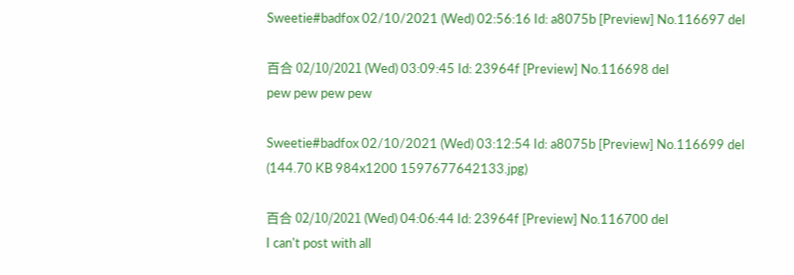Sweetie#badfox 02/10/2021 (Wed) 02:56:16 Id: a8075b [Preview] No.116697 del

百合 02/10/2021 (Wed) 03:09:45 Id: 23964f [Preview] No.116698 del
pew pew pew pew

Sweetie#badfox 02/10/2021 (Wed) 03:12:54 Id: a8075b [Preview] No.116699 del
(144.70 KB 984x1200 1597677642133.jpg)

百合 02/10/2021 (Wed) 04:06:44 Id: 23964f [Preview] No.116700 del
I can't post with all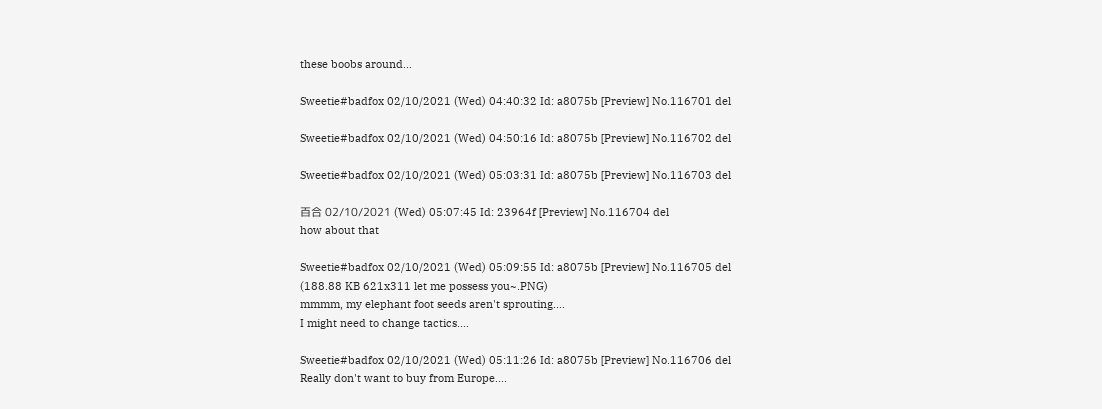these boobs around...

Sweetie#badfox 02/10/2021 (Wed) 04:40:32 Id: a8075b [Preview] No.116701 del

Sweetie#badfox 02/10/2021 (Wed) 04:50:16 Id: a8075b [Preview] No.116702 del

Sweetie#badfox 02/10/2021 (Wed) 05:03:31 Id: a8075b [Preview] No.116703 del

百合 02/10/2021 (Wed) 05:07:45 Id: 23964f [Preview] No.116704 del
how about that

Sweetie#badfox 02/10/2021 (Wed) 05:09:55 Id: a8075b [Preview] No.116705 del
(188.88 KB 621x311 let me possess you~.PNG)
mmmm, my elephant foot seeds aren't sprouting....
I might need to change tactics....

Sweetie#badfox 02/10/2021 (Wed) 05:11:26 Id: a8075b [Preview] No.116706 del
Really don't want to buy from Europe....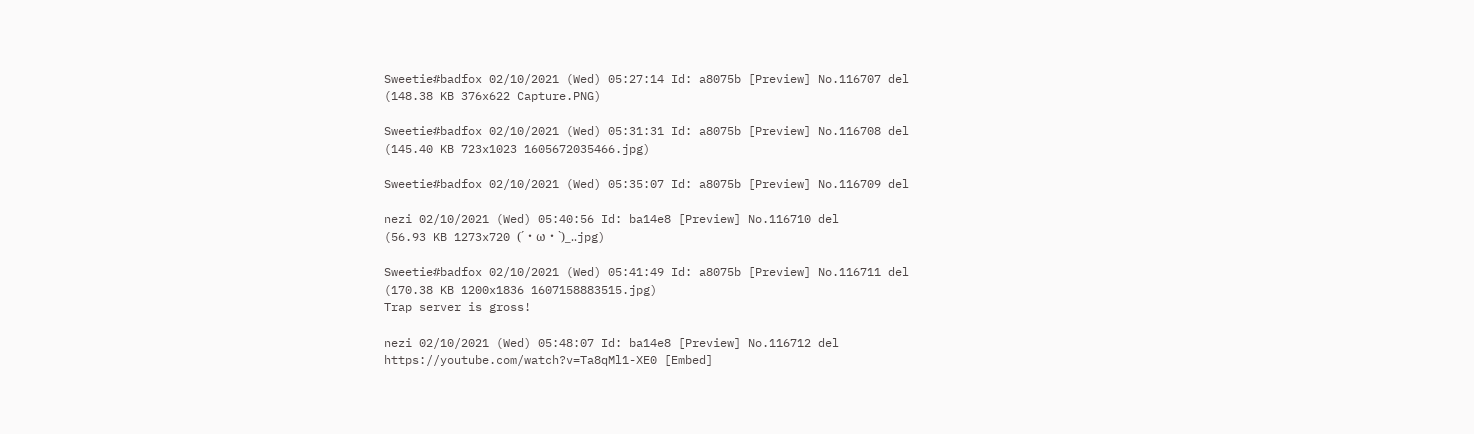Sweetie#badfox 02/10/2021 (Wed) 05:27:14 Id: a8075b [Preview] No.116707 del
(148.38 KB 376x622 Capture.PNG)

Sweetie#badfox 02/10/2021 (Wed) 05:31:31 Id: a8075b [Preview] No.116708 del
(145.40 KB 723x1023 1605672035466.jpg)

Sweetie#badfox 02/10/2021 (Wed) 05:35:07 Id: a8075b [Preview] No.116709 del

nezi 02/10/2021 (Wed) 05:40:56 Id: ba14e8 [Preview] No.116710 del
(56.93 KB 1273x720 (´・ω・`)_..jpg)

Sweetie#badfox 02/10/2021 (Wed) 05:41:49 Id: a8075b [Preview] No.116711 del
(170.38 KB 1200x1836 1607158883515.jpg)
Trap server is gross!

nezi 02/10/2021 (Wed) 05:48:07 Id: ba14e8 [Preview] No.116712 del
https://youtube.com/watch?v=Ta8qMl1-XE0 [Embed]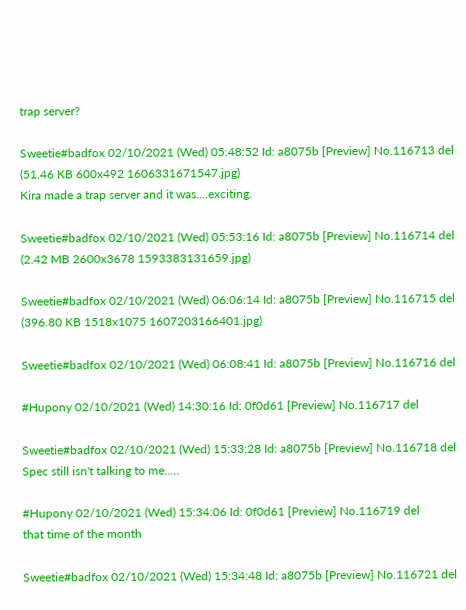trap server?

Sweetie#badfox 02/10/2021 (Wed) 05:48:52 Id: a8075b [Preview] No.116713 del
(51.46 KB 600x492 1606331671547.jpg)
Kira made a trap server and it was....exciting.

Sweetie#badfox 02/10/2021 (Wed) 05:53:16 Id: a8075b [Preview] No.116714 del
(2.42 MB 2600x3678 1593383131659.jpg)

Sweetie#badfox 02/10/2021 (Wed) 06:06:14 Id: a8075b [Preview] No.116715 del
(396.80 KB 1518x1075 1607203166401.jpg)

Sweetie#badfox 02/10/2021 (Wed) 06:08:41 Id: a8075b [Preview] No.116716 del

#Hupony 02/10/2021 (Wed) 14:30:16 Id: 0f0d61 [Preview] No.116717 del

Sweetie#badfox 02/10/2021 (Wed) 15:33:28 Id: a8075b [Preview] No.116718 del
Spec still isn't talking to me.....

#Hupony 02/10/2021 (Wed) 15:34:06 Id: 0f0d61 [Preview] No.116719 del
that time of the month

Sweetie#badfox 02/10/2021 (Wed) 15:34:48 Id: a8075b [Preview] No.116721 del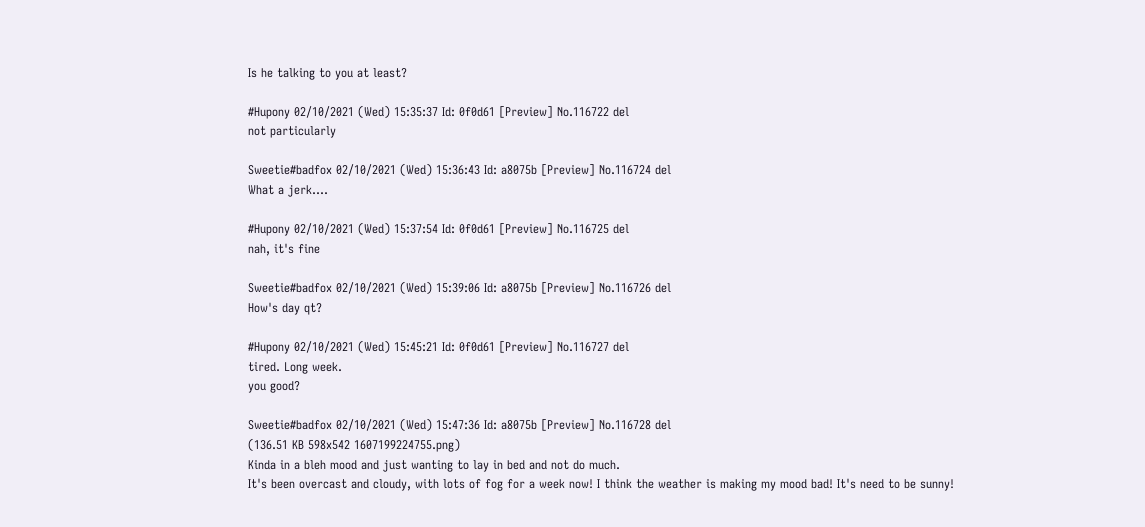Is he talking to you at least?

#Hupony 02/10/2021 (Wed) 15:35:37 Id: 0f0d61 [Preview] No.116722 del
not particularly

Sweetie#badfox 02/10/2021 (Wed) 15:36:43 Id: a8075b [Preview] No.116724 del
What a jerk....

#Hupony 02/10/2021 (Wed) 15:37:54 Id: 0f0d61 [Preview] No.116725 del
nah, it's fine

Sweetie#badfox 02/10/2021 (Wed) 15:39:06 Id: a8075b [Preview] No.116726 del
How's day qt?

#Hupony 02/10/2021 (Wed) 15:45:21 Id: 0f0d61 [Preview] No.116727 del
tired. Long week.
you good?

Sweetie#badfox 02/10/2021 (Wed) 15:47:36 Id: a8075b [Preview] No.116728 del
(136.51 KB 598x542 1607199224755.png)
Kinda in a bleh mood and just wanting to lay in bed and not do much.
It's been overcast and cloudy, with lots of fog for a week now! I think the weather is making my mood bad! It's need to be sunny!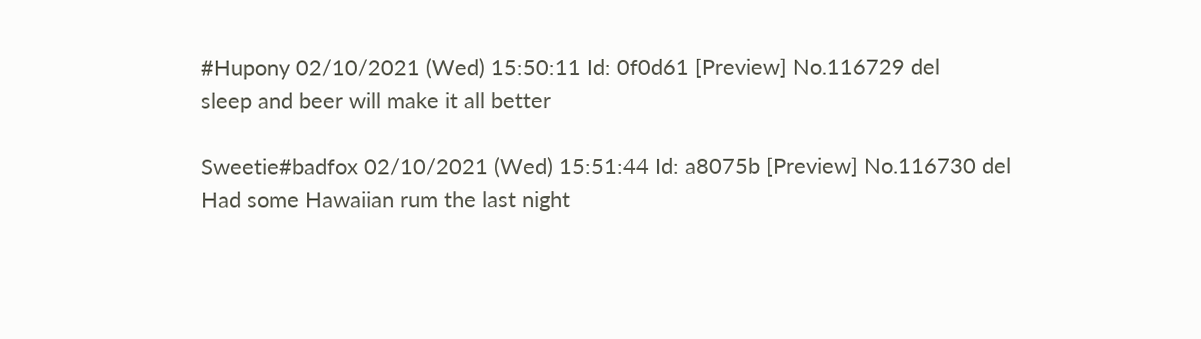#Hupony 02/10/2021 (Wed) 15:50:11 Id: 0f0d61 [Preview] No.116729 del
sleep and beer will make it all better

Sweetie#badfox 02/10/2021 (Wed) 15:51:44 Id: a8075b [Preview] No.116730 del
Had some Hawaiian rum the last night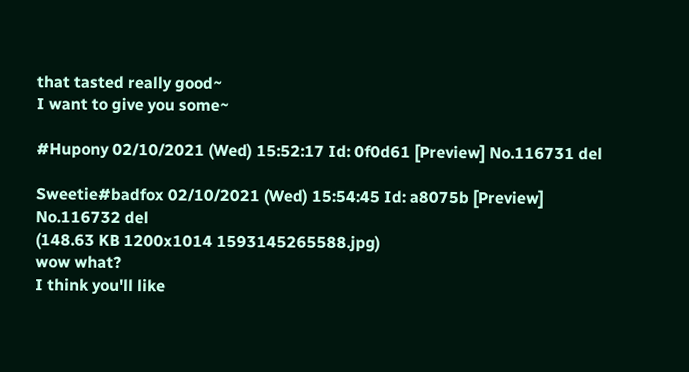that tasted really good~
I want to give you some~

#Hupony 02/10/2021 (Wed) 15:52:17 Id: 0f0d61 [Preview] No.116731 del

Sweetie#badfox 02/10/2021 (Wed) 15:54:45 Id: a8075b [Preview] No.116732 del
(148.63 KB 1200x1014 1593145265588.jpg)
wow what?
I think you'll like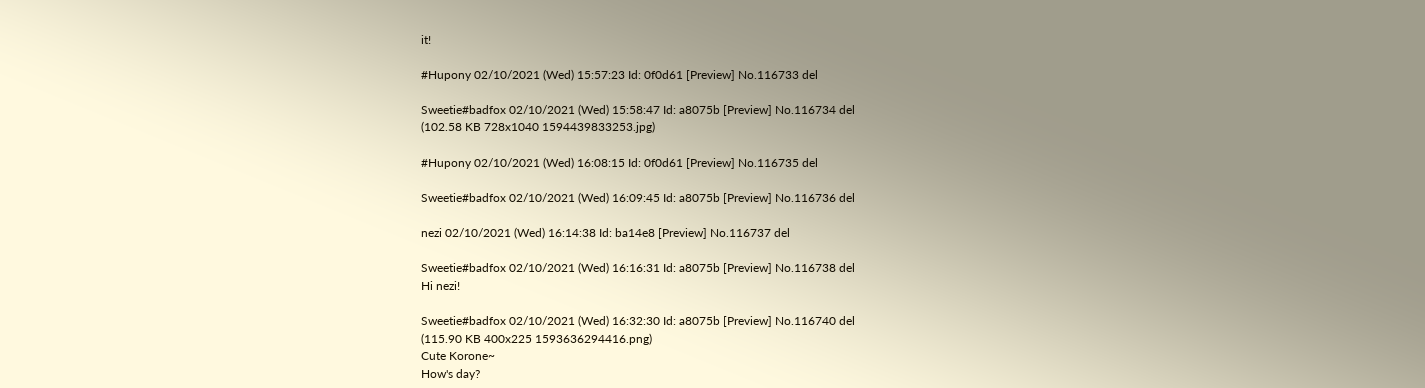it!

#Hupony 02/10/2021 (Wed) 15:57:23 Id: 0f0d61 [Preview] No.116733 del

Sweetie#badfox 02/10/2021 (Wed) 15:58:47 Id: a8075b [Preview] No.116734 del
(102.58 KB 728x1040 1594439833253.jpg)

#Hupony 02/10/2021 (Wed) 16:08:15 Id: 0f0d61 [Preview] No.116735 del

Sweetie#badfox 02/10/2021 (Wed) 16:09:45 Id: a8075b [Preview] No.116736 del

nezi 02/10/2021 (Wed) 16:14:38 Id: ba14e8 [Preview] No.116737 del

Sweetie#badfox 02/10/2021 (Wed) 16:16:31 Id: a8075b [Preview] No.116738 del
Hi nezi!

Sweetie#badfox 02/10/2021 (Wed) 16:32:30 Id: a8075b [Preview] No.116740 del
(115.90 KB 400x225 1593636294416.png)
Cute Korone~
How's day?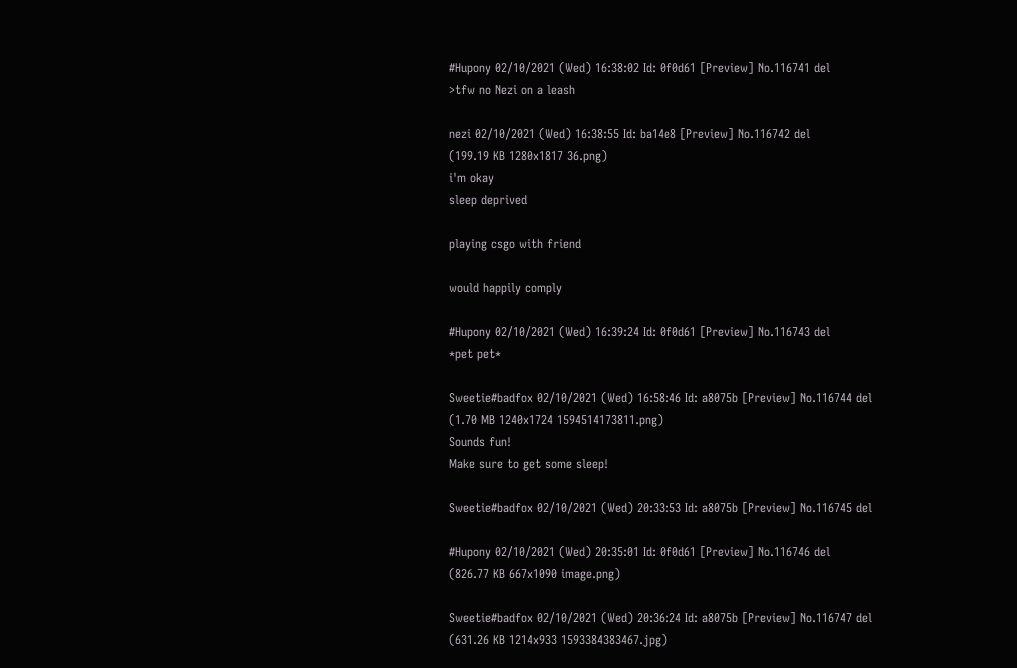#Hupony 02/10/2021 (Wed) 16:38:02 Id: 0f0d61 [Preview] No.116741 del
>tfw no Nezi on a leash

nezi 02/10/2021 (Wed) 16:38:55 Id: ba14e8 [Preview] No.116742 del
(199.19 KB 1280x1817 36.png)
i'm okay
sleep deprived

playing csgo with friend

would happily comply

#Hupony 02/10/2021 (Wed) 16:39:24 Id: 0f0d61 [Preview] No.116743 del
*pet pet*

Sweetie#badfox 02/10/2021 (Wed) 16:58:46 Id: a8075b [Preview] No.116744 del
(1.70 MB 1240x1724 1594514173811.png)
Sounds fun!
Make sure to get some sleep!

Sweetie#badfox 02/10/2021 (Wed) 20:33:53 Id: a8075b [Preview] No.116745 del

#Hupony 02/10/2021 (Wed) 20:35:01 Id: 0f0d61 [Preview] No.116746 del
(826.77 KB 667x1090 image.png)

Sweetie#badfox 02/10/2021 (Wed) 20:36:24 Id: a8075b [Preview] No.116747 del
(631.26 KB 1214x933 1593384383467.jpg)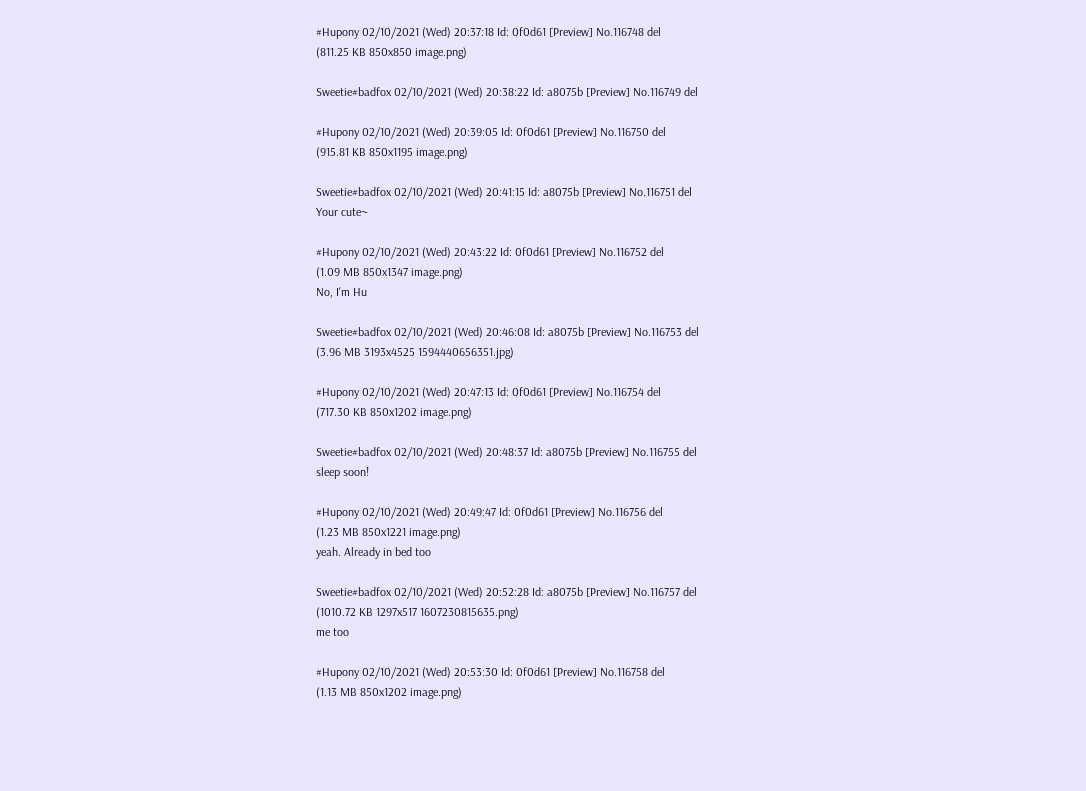#Hupony 02/10/2021 (Wed) 20:37:18 Id: 0f0d61 [Preview] No.116748 del
(811.25 KB 850x850 image.png)

Sweetie#badfox 02/10/2021 (Wed) 20:38:22 Id: a8075b [Preview] No.116749 del

#Hupony 02/10/2021 (Wed) 20:39:05 Id: 0f0d61 [Preview] No.116750 del
(915.81 KB 850x1195 image.png)

Sweetie#badfox 02/10/2021 (Wed) 20:41:15 Id: a8075b [Preview] No.116751 del
Your cute~

#Hupony 02/10/2021 (Wed) 20:43:22 Id: 0f0d61 [Preview] No.116752 del
(1.09 MB 850x1347 image.png)
No, I'm Hu

Sweetie#badfox 02/10/2021 (Wed) 20:46:08 Id: a8075b [Preview] No.116753 del
(3.96 MB 3193x4525 1594440656351.jpg)

#Hupony 02/10/2021 (Wed) 20:47:13 Id: 0f0d61 [Preview] No.116754 del
(717.30 KB 850x1202 image.png)

Sweetie#badfox 02/10/2021 (Wed) 20:48:37 Id: a8075b [Preview] No.116755 del
sleep soon!

#Hupony 02/10/2021 (Wed) 20:49:47 Id: 0f0d61 [Preview] No.116756 del
(1.23 MB 850x1221 image.png)
yeah. Already in bed too

Sweetie#badfox 02/10/2021 (Wed) 20:52:28 Id: a8075b [Preview] No.116757 del
(1010.72 KB 1297x517 1607230815635.png)
me too

#Hupony 02/10/2021 (Wed) 20:53:30 Id: 0f0d61 [Preview] No.116758 del
(1.13 MB 850x1202 image.png)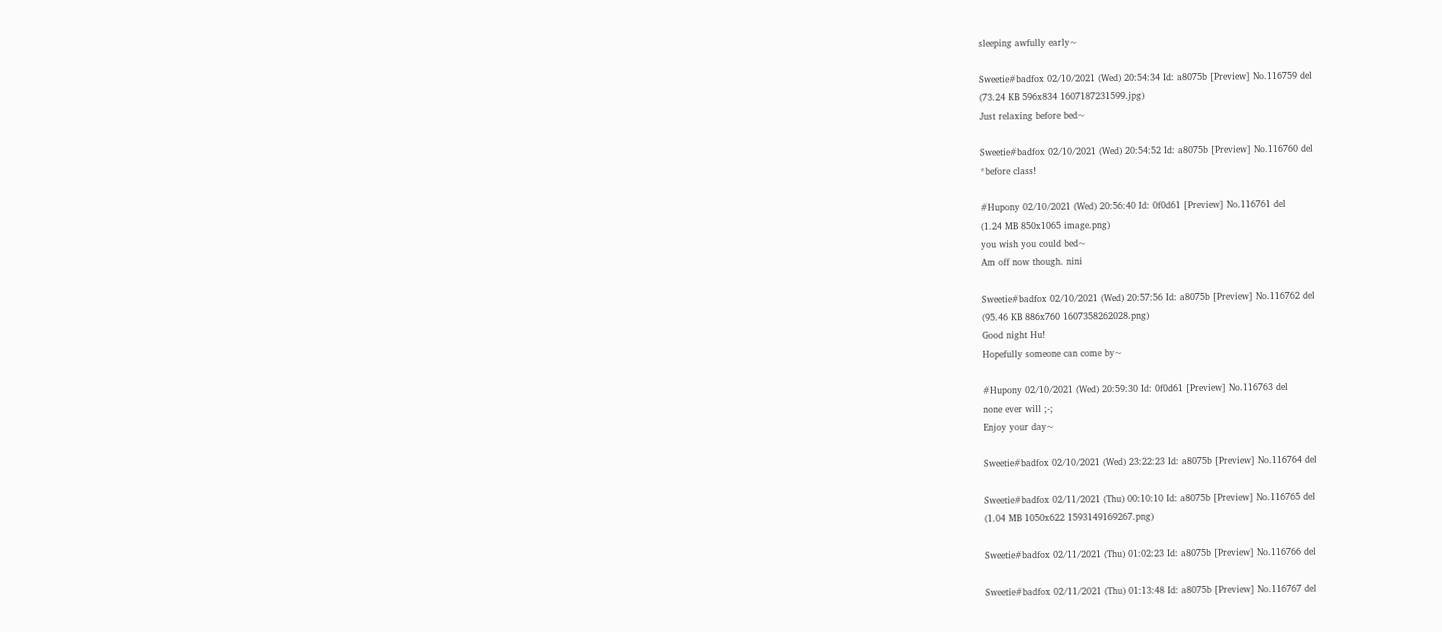sleeping awfully early~

Sweetie#badfox 02/10/2021 (Wed) 20:54:34 Id: a8075b [Preview] No.116759 del
(73.24 KB 596x834 1607187231599.jpg)
Just relaxing before bed~

Sweetie#badfox 02/10/2021 (Wed) 20:54:52 Id: a8075b [Preview] No.116760 del
*before class!

#Hupony 02/10/2021 (Wed) 20:56:40 Id: 0f0d61 [Preview] No.116761 del
(1.24 MB 850x1065 image.png)
you wish you could bed~
Am off now though. nini

Sweetie#badfox 02/10/2021 (Wed) 20:57:56 Id: a8075b [Preview] No.116762 del
(95.46 KB 886x760 1607358262028.png)
Good night Hu!
Hopefully someone can come by~

#Hupony 02/10/2021 (Wed) 20:59:30 Id: 0f0d61 [Preview] No.116763 del
none ever will ;-;
Enjoy your day~

Sweetie#badfox 02/10/2021 (Wed) 23:22:23 Id: a8075b [Preview] No.116764 del

Sweetie#badfox 02/11/2021 (Thu) 00:10:10 Id: a8075b [Preview] No.116765 del
(1.04 MB 1050x622 1593149169267.png)

Sweetie#badfox 02/11/2021 (Thu) 01:02:23 Id: a8075b [Preview] No.116766 del

Sweetie#badfox 02/11/2021 (Thu) 01:13:48 Id: a8075b [Preview] No.116767 del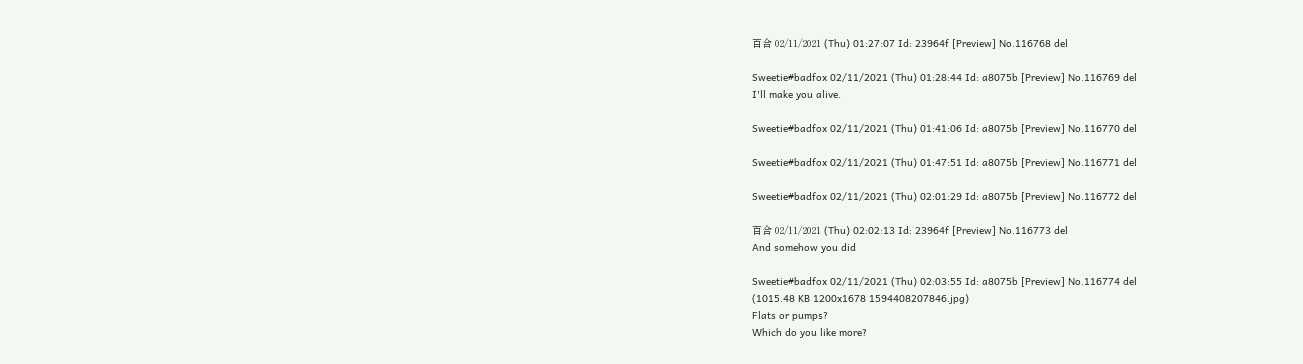百合 02/11/2021 (Thu) 01:27:07 Id: 23964f [Preview] No.116768 del

Sweetie#badfox 02/11/2021 (Thu) 01:28:44 Id: a8075b [Preview] No.116769 del
I'll make you alive.

Sweetie#badfox 02/11/2021 (Thu) 01:41:06 Id: a8075b [Preview] No.116770 del

Sweetie#badfox 02/11/2021 (Thu) 01:47:51 Id: a8075b [Preview] No.116771 del

Sweetie#badfox 02/11/2021 (Thu) 02:01:29 Id: a8075b [Preview] No.116772 del

百合 02/11/2021 (Thu) 02:02:13 Id: 23964f [Preview] No.116773 del
And somehow you did

Sweetie#badfox 02/11/2021 (Thu) 02:03:55 Id: a8075b [Preview] No.116774 del
(1015.48 KB 1200x1678 1594408207846.jpg)
Flats or pumps?
Which do you like more?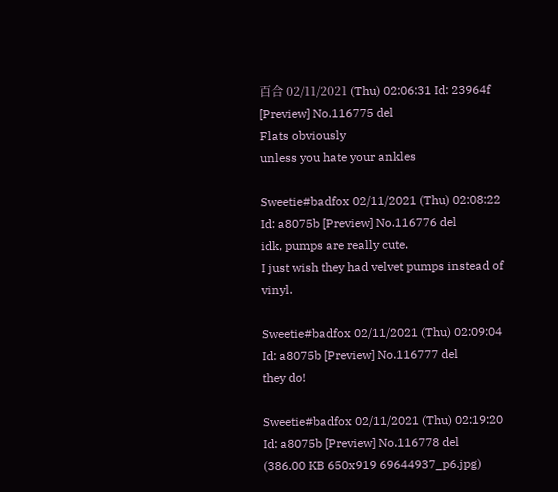百合 02/11/2021 (Thu) 02:06:31 Id: 23964f [Preview] No.116775 del
Flats obviously
unless you hate your ankles

Sweetie#badfox 02/11/2021 (Thu) 02:08:22 Id: a8075b [Preview] No.116776 del
idk, pumps are really cute.
I just wish they had velvet pumps instead of vinyl.

Sweetie#badfox 02/11/2021 (Thu) 02:09:04 Id: a8075b [Preview] No.116777 del
they do!

Sweetie#badfox 02/11/2021 (Thu) 02:19:20 Id: a8075b [Preview] No.116778 del
(386.00 KB 650x919 69644937_p6.jpg)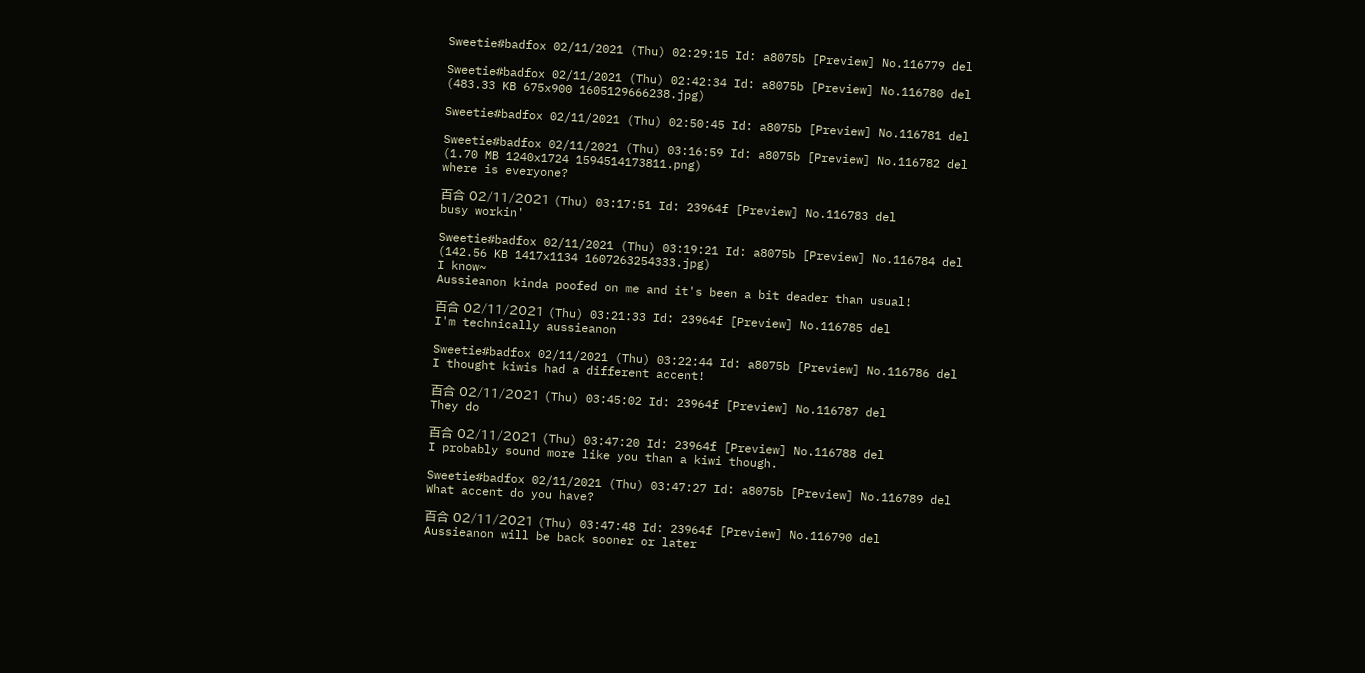Sweetie#badfox 02/11/2021 (Thu) 02:29:15 Id: a8075b [Preview] No.116779 del

Sweetie#badfox 02/11/2021 (Thu) 02:42:34 Id: a8075b [Preview] No.116780 del
(483.33 KB 675x900 1605129666238.jpg)

Sweetie#badfox 02/11/2021 (Thu) 02:50:45 Id: a8075b [Preview] No.116781 del

Sweetie#badfox 02/11/2021 (Thu) 03:16:59 Id: a8075b [Preview] No.116782 del
(1.70 MB 1240x1724 1594514173811.png)
where is everyone?

百合 02/11/2021 (Thu) 03:17:51 Id: 23964f [Preview] No.116783 del
busy workin'

Sweetie#badfox 02/11/2021 (Thu) 03:19:21 Id: a8075b [Preview] No.116784 del
(142.56 KB 1417x1134 1607263254333.jpg)
I know~
Aussieanon kinda poofed on me and it's been a bit deader than usual!

百合 02/11/2021 (Thu) 03:21:33 Id: 23964f [Preview] No.116785 del
I'm technically aussieanon

Sweetie#badfox 02/11/2021 (Thu) 03:22:44 Id: a8075b [Preview] No.116786 del
I thought kiwis had a different accent!

百合 02/11/2021 (Thu) 03:45:02 Id: 23964f [Preview] No.116787 del
They do

百合 02/11/2021 (Thu) 03:47:20 Id: 23964f [Preview] No.116788 del
I probably sound more like you than a kiwi though.

Sweetie#badfox 02/11/2021 (Thu) 03:47:27 Id: a8075b [Preview] No.116789 del
What accent do you have?

百合 02/11/2021 (Thu) 03:47:48 Id: 23964f [Preview] No.116790 del
Aussieanon will be back sooner or later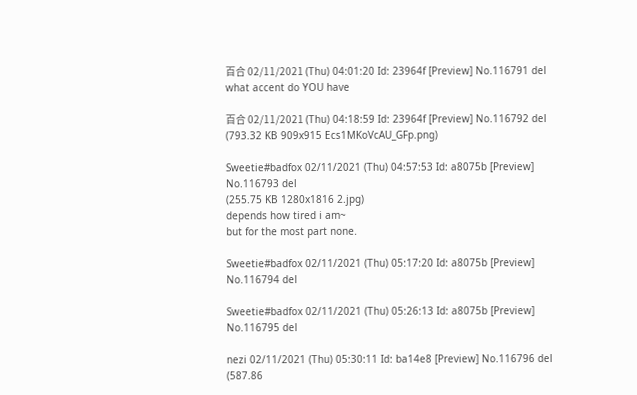百合 02/11/2021 (Thu) 04:01:20 Id: 23964f [Preview] No.116791 del
what accent do YOU have

百合 02/11/2021 (Thu) 04:18:59 Id: 23964f [Preview] No.116792 del
(793.32 KB 909x915 Ecs1MKoVcAU_GFp.png)

Sweetie#badfox 02/11/2021 (Thu) 04:57:53 Id: a8075b [Preview] No.116793 del
(255.75 KB 1280x1816 2.jpg)
depends how tired i am~
but for the most part none.

Sweetie#badfox 02/11/2021 (Thu) 05:17:20 Id: a8075b [Preview] No.116794 del

Sweetie#badfox 02/11/2021 (Thu) 05:26:13 Id: a8075b [Preview] No.116795 del

nezi 02/11/2021 (Thu) 05:30:11 Id: ba14e8 [Preview] No.116796 del
(587.86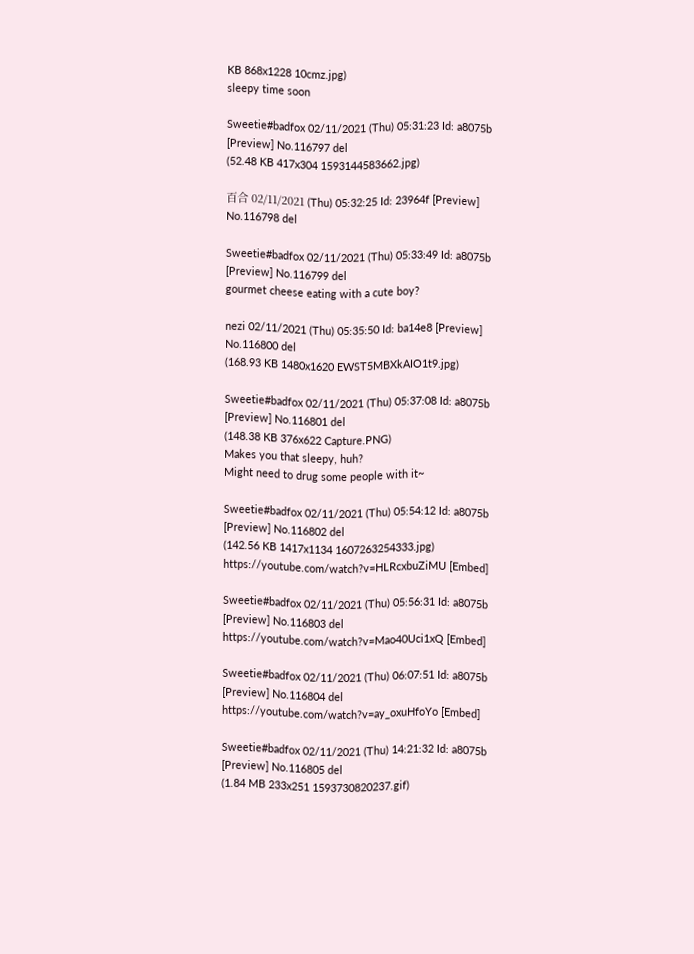KB 868x1228 10cmz.jpg)
sleepy time soon

Sweetie#badfox 02/11/2021 (Thu) 05:31:23 Id: a8075b [Preview] No.116797 del
(52.48 KB 417x304 1593144583662.jpg)

百合 02/11/2021 (Thu) 05:32:25 Id: 23964f [Preview] No.116798 del

Sweetie#badfox 02/11/2021 (Thu) 05:33:49 Id: a8075b [Preview] No.116799 del
gourmet cheese eating with a cute boy?

nezi 02/11/2021 (Thu) 05:35:50 Id: ba14e8 [Preview] No.116800 del
(168.93 KB 1480x1620 EWST5MBXkAIO1t9.jpg)

Sweetie#badfox 02/11/2021 (Thu) 05:37:08 Id: a8075b [Preview] No.116801 del
(148.38 KB 376x622 Capture.PNG)
Makes you that sleepy, huh?
Might need to drug some people with it~

Sweetie#badfox 02/11/2021 (Thu) 05:54:12 Id: a8075b [Preview] No.116802 del
(142.56 KB 1417x1134 1607263254333.jpg)
https://youtube.com/watch?v=HLRcxbuZiMU [Embed]

Sweetie#badfox 02/11/2021 (Thu) 05:56:31 Id: a8075b [Preview] No.116803 del
https://youtube.com/watch?v=Mao40Uci1xQ [Embed]

Sweetie#badfox 02/11/2021 (Thu) 06:07:51 Id: a8075b [Preview] No.116804 del
https://youtube.com/watch?v=ay_oxuHfoYo [Embed]

Sweetie#badfox 02/11/2021 (Thu) 14:21:32 Id: a8075b [Preview] No.116805 del
(1.84 MB 233x251 1593730820237.gif)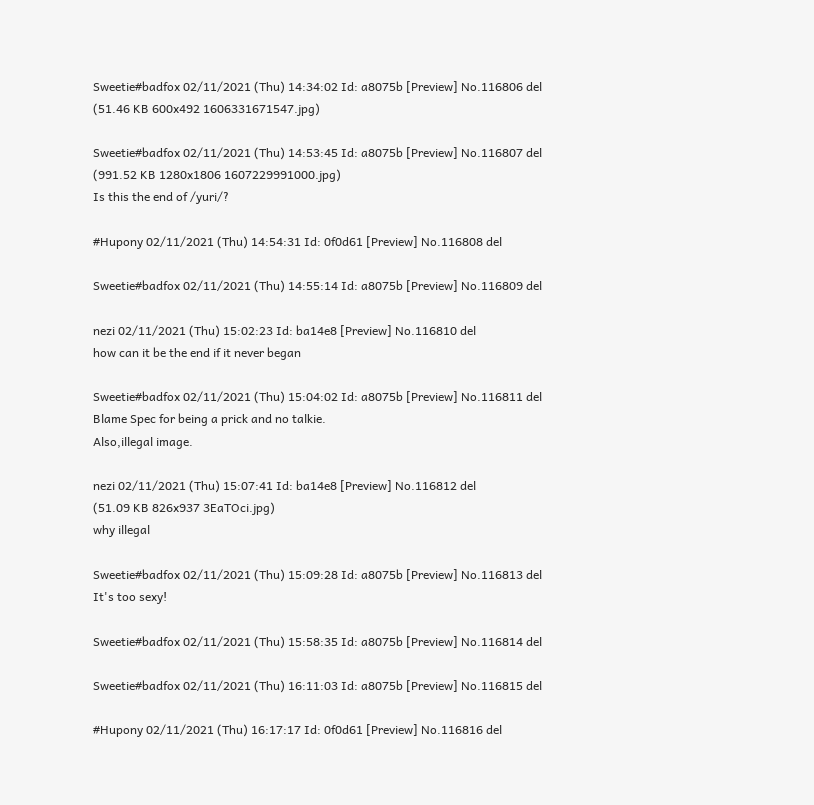Sweetie#badfox 02/11/2021 (Thu) 14:34:02 Id: a8075b [Preview] No.116806 del
(51.46 KB 600x492 1606331671547.jpg)

Sweetie#badfox 02/11/2021 (Thu) 14:53:45 Id: a8075b [Preview] No.116807 del
(991.52 KB 1280x1806 1607229991000.jpg)
Is this the end of /yuri/?

#Hupony 02/11/2021 (Thu) 14:54:31 Id: 0f0d61 [Preview] No.116808 del

Sweetie#badfox 02/11/2021 (Thu) 14:55:14 Id: a8075b [Preview] No.116809 del

nezi 02/11/2021 (Thu) 15:02:23 Id: ba14e8 [Preview] No.116810 del
how can it be the end if it never began

Sweetie#badfox 02/11/2021 (Thu) 15:04:02 Id: a8075b [Preview] No.116811 del
Blame Spec for being a prick and no talkie.
Also,illegal image.

nezi 02/11/2021 (Thu) 15:07:41 Id: ba14e8 [Preview] No.116812 del
(51.09 KB 826x937 3EaTOci.jpg)
why illegal

Sweetie#badfox 02/11/2021 (Thu) 15:09:28 Id: a8075b [Preview] No.116813 del
It's too sexy!

Sweetie#badfox 02/11/2021 (Thu) 15:58:35 Id: a8075b [Preview] No.116814 del

Sweetie#badfox 02/11/2021 (Thu) 16:11:03 Id: a8075b [Preview] No.116815 del

#Hupony 02/11/2021 (Thu) 16:17:17 Id: 0f0d61 [Preview] No.116816 del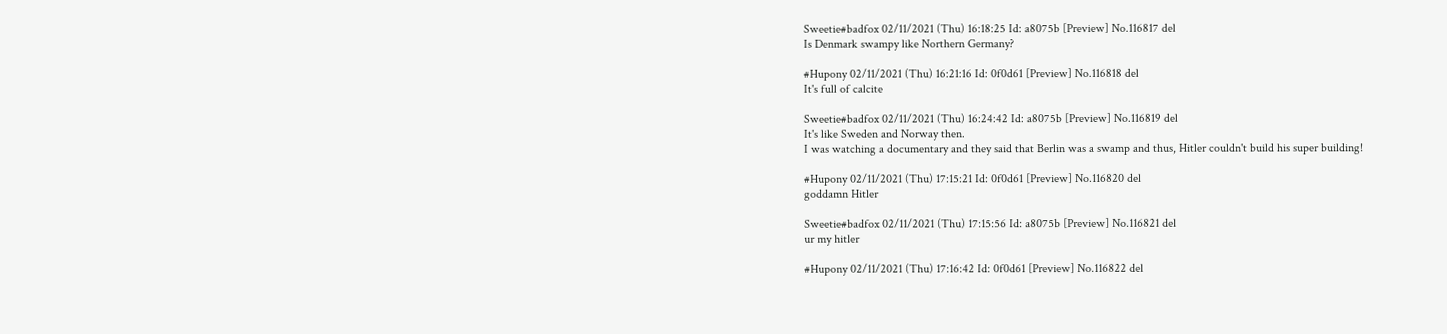Sweetie#badfox 02/11/2021 (Thu) 16:18:25 Id: a8075b [Preview] No.116817 del
Is Denmark swampy like Northern Germany?

#Hupony 02/11/2021 (Thu) 16:21:16 Id: 0f0d61 [Preview] No.116818 del
It's full of calcite

Sweetie#badfox 02/11/2021 (Thu) 16:24:42 Id: a8075b [Preview] No.116819 del
It's like Sweden and Norway then.
I was watching a documentary and they said that Berlin was a swamp and thus, Hitler couldn't build his super building!

#Hupony 02/11/2021 (Thu) 17:15:21 Id: 0f0d61 [Preview] No.116820 del
goddamn Hitler

Sweetie#badfox 02/11/2021 (Thu) 17:15:56 Id: a8075b [Preview] No.116821 del
ur my hitler

#Hupony 02/11/2021 (Thu) 17:16:42 Id: 0f0d61 [Preview] No.116822 del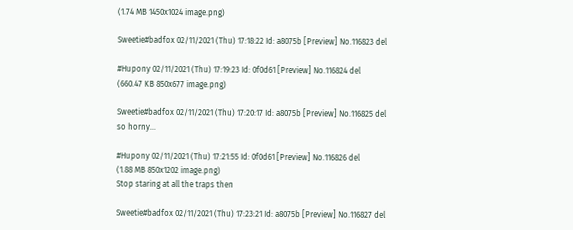(1.74 MB 1450x1024 image.png)

Sweetie#badfox 02/11/2021 (Thu) 17:18:22 Id: a8075b [Preview] No.116823 del

#Hupony 02/11/2021 (Thu) 17:19:23 Id: 0f0d61 [Preview] No.116824 del
(660.47 KB 850x677 image.png)

Sweetie#badfox 02/11/2021 (Thu) 17:20:17 Id: a8075b [Preview] No.116825 del
so horny...

#Hupony 02/11/2021 (Thu) 17:21:55 Id: 0f0d61 [Preview] No.116826 del
(1.88 MB 850x1202 image.png)
Stop staring at all the traps then

Sweetie#badfox 02/11/2021 (Thu) 17:23:21 Id: a8075b [Preview] No.116827 del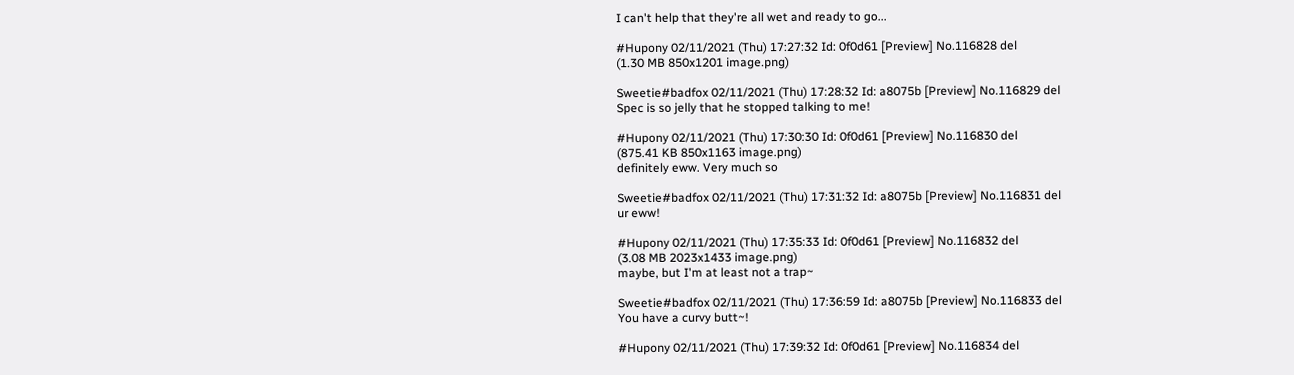I can't help that they're all wet and ready to go...

#Hupony 02/11/2021 (Thu) 17:27:32 Id: 0f0d61 [Preview] No.116828 del
(1.30 MB 850x1201 image.png)

Sweetie#badfox 02/11/2021 (Thu) 17:28:32 Id: a8075b [Preview] No.116829 del
Spec is so jelly that he stopped talking to me!

#Hupony 02/11/2021 (Thu) 17:30:30 Id: 0f0d61 [Preview] No.116830 del
(875.41 KB 850x1163 image.png)
definitely eww. Very much so

Sweetie#badfox 02/11/2021 (Thu) 17:31:32 Id: a8075b [Preview] No.116831 del
ur eww!

#Hupony 02/11/2021 (Thu) 17:35:33 Id: 0f0d61 [Preview] No.116832 del
(3.08 MB 2023x1433 image.png)
maybe, but I'm at least not a trap~

Sweetie#badfox 02/11/2021 (Thu) 17:36:59 Id: a8075b [Preview] No.116833 del
You have a curvy butt~!

#Hupony 02/11/2021 (Thu) 17:39:32 Id: 0f0d61 [Preview] No.116834 del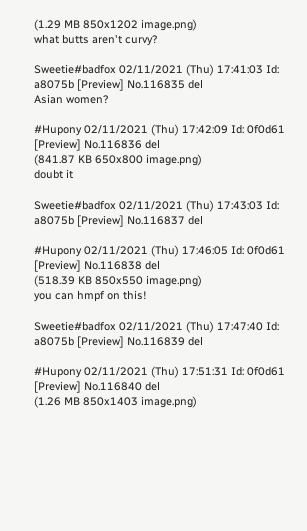(1.29 MB 850x1202 image.png)
what butts aren't curvy?

Sweetie#badfox 02/11/2021 (Thu) 17:41:03 Id: a8075b [Preview] No.116835 del
Asian women?

#Hupony 02/11/2021 (Thu) 17:42:09 Id: 0f0d61 [Preview] No.116836 del
(841.87 KB 650x800 image.png)
doubt it

Sweetie#badfox 02/11/2021 (Thu) 17:43:03 Id: a8075b [Preview] No.116837 del

#Hupony 02/11/2021 (Thu) 17:46:05 Id: 0f0d61 [Preview] No.116838 del
(518.39 KB 850x550 image.png)
you can hmpf on this!

Sweetie#badfox 02/11/2021 (Thu) 17:47:40 Id: a8075b [Preview] No.116839 del

#Hupony 02/11/2021 (Thu) 17:51:31 Id: 0f0d61 [Preview] No.116840 del
(1.26 MB 850x1403 image.png)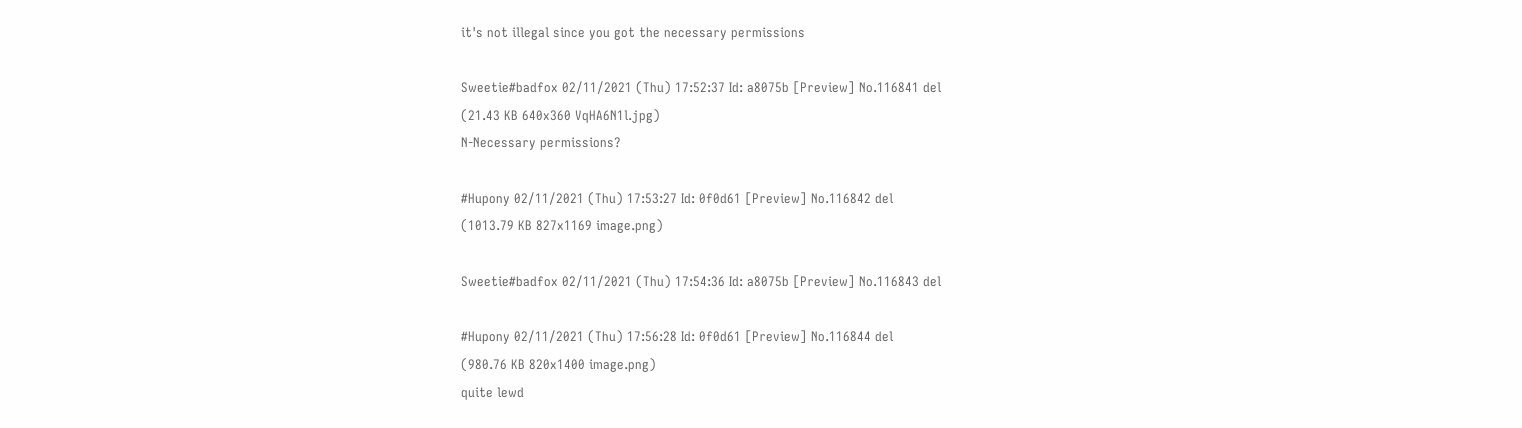it's not illegal since you got the necessary permissions

Sweetie#badfox 02/11/2021 (Thu) 17:52:37 Id: a8075b [Preview] No.116841 del
(21.43 KB 640x360 VqHA6N1l.jpg)
N-Necessary permissions?

#Hupony 02/11/2021 (Thu) 17:53:27 Id: 0f0d61 [Preview] No.116842 del
(1013.79 KB 827x1169 image.png)

Sweetie#badfox 02/11/2021 (Thu) 17:54:36 Id: a8075b [Preview] No.116843 del

#Hupony 02/11/2021 (Thu) 17:56:28 Id: 0f0d61 [Preview] No.116844 del
(980.76 KB 820x1400 image.png)
quite lewd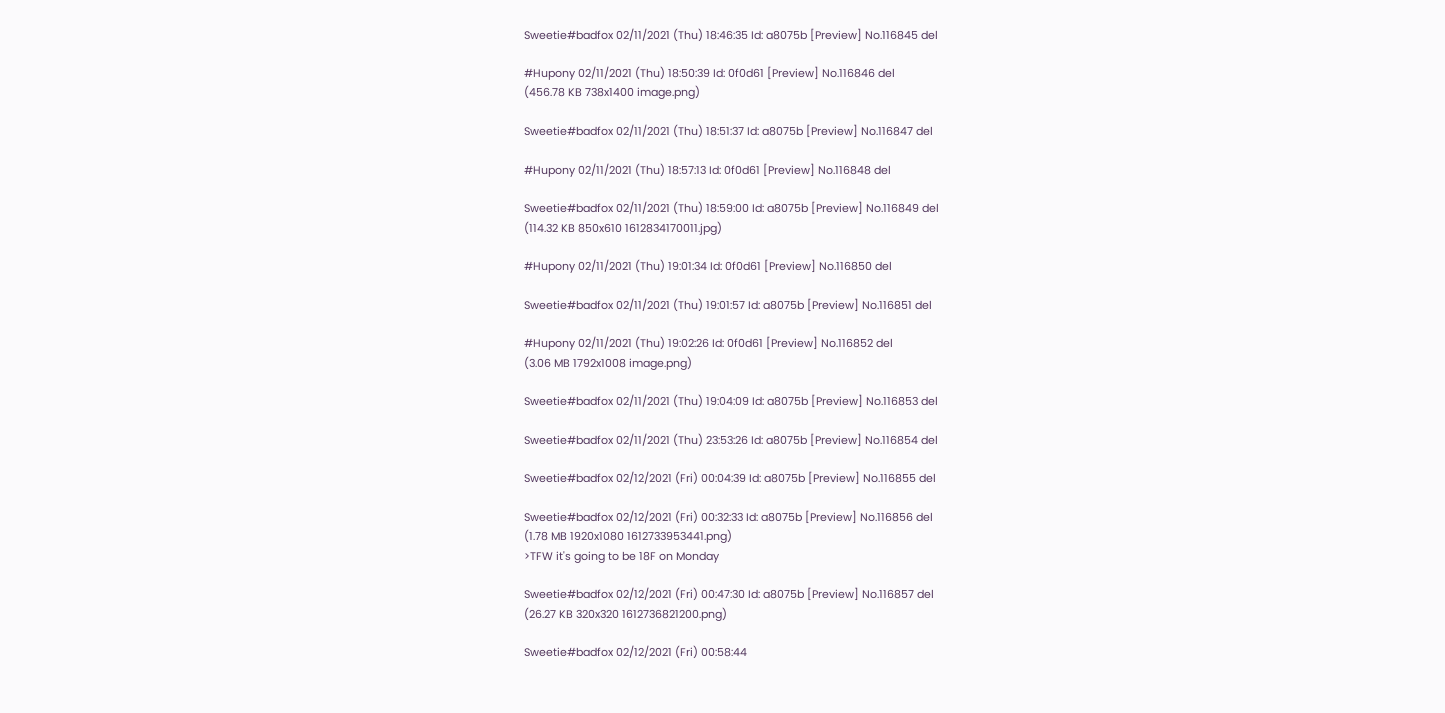Sweetie#badfox 02/11/2021 (Thu) 18:46:35 Id: a8075b [Preview] No.116845 del

#Hupony 02/11/2021 (Thu) 18:50:39 Id: 0f0d61 [Preview] No.116846 del
(456.78 KB 738x1400 image.png)

Sweetie#badfox 02/11/2021 (Thu) 18:51:37 Id: a8075b [Preview] No.116847 del

#Hupony 02/11/2021 (Thu) 18:57:13 Id: 0f0d61 [Preview] No.116848 del

Sweetie#badfox 02/11/2021 (Thu) 18:59:00 Id: a8075b [Preview] No.116849 del
(114.32 KB 850x610 1612834170011.jpg)

#Hupony 02/11/2021 (Thu) 19:01:34 Id: 0f0d61 [Preview] No.116850 del

Sweetie#badfox 02/11/2021 (Thu) 19:01:57 Id: a8075b [Preview] No.116851 del

#Hupony 02/11/2021 (Thu) 19:02:26 Id: 0f0d61 [Preview] No.116852 del
(3.06 MB 1792x1008 image.png)

Sweetie#badfox 02/11/2021 (Thu) 19:04:09 Id: a8075b [Preview] No.116853 del

Sweetie#badfox 02/11/2021 (Thu) 23:53:26 Id: a8075b [Preview] No.116854 del

Sweetie#badfox 02/12/2021 (Fri) 00:04:39 Id: a8075b [Preview] No.116855 del

Sweetie#badfox 02/12/2021 (Fri) 00:32:33 Id: a8075b [Preview] No.116856 del
(1.78 MB 1920x1080 1612733953441.png)
>TFW it's going to be 18F on Monday

Sweetie#badfox 02/12/2021 (Fri) 00:47:30 Id: a8075b [Preview] No.116857 del
(26.27 KB 320x320 1612736821200.png)

Sweetie#badfox 02/12/2021 (Fri) 00:58:44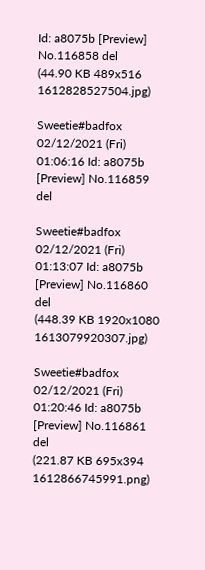Id: a8075b [Preview] No.116858 del
(44.90 KB 489x516 1612828527504.jpg)

Sweetie#badfox 02/12/2021 (Fri) 01:06:16 Id: a8075b [Preview] No.116859 del

Sweetie#badfox 02/12/2021 (Fri) 01:13:07 Id: a8075b [Preview] No.116860 del
(448.39 KB 1920x1080 1613079920307.jpg)

Sweetie#badfox 02/12/2021 (Fri) 01:20:46 Id: a8075b [Preview] No.116861 del
(221.87 KB 695x394 1612866745991.png)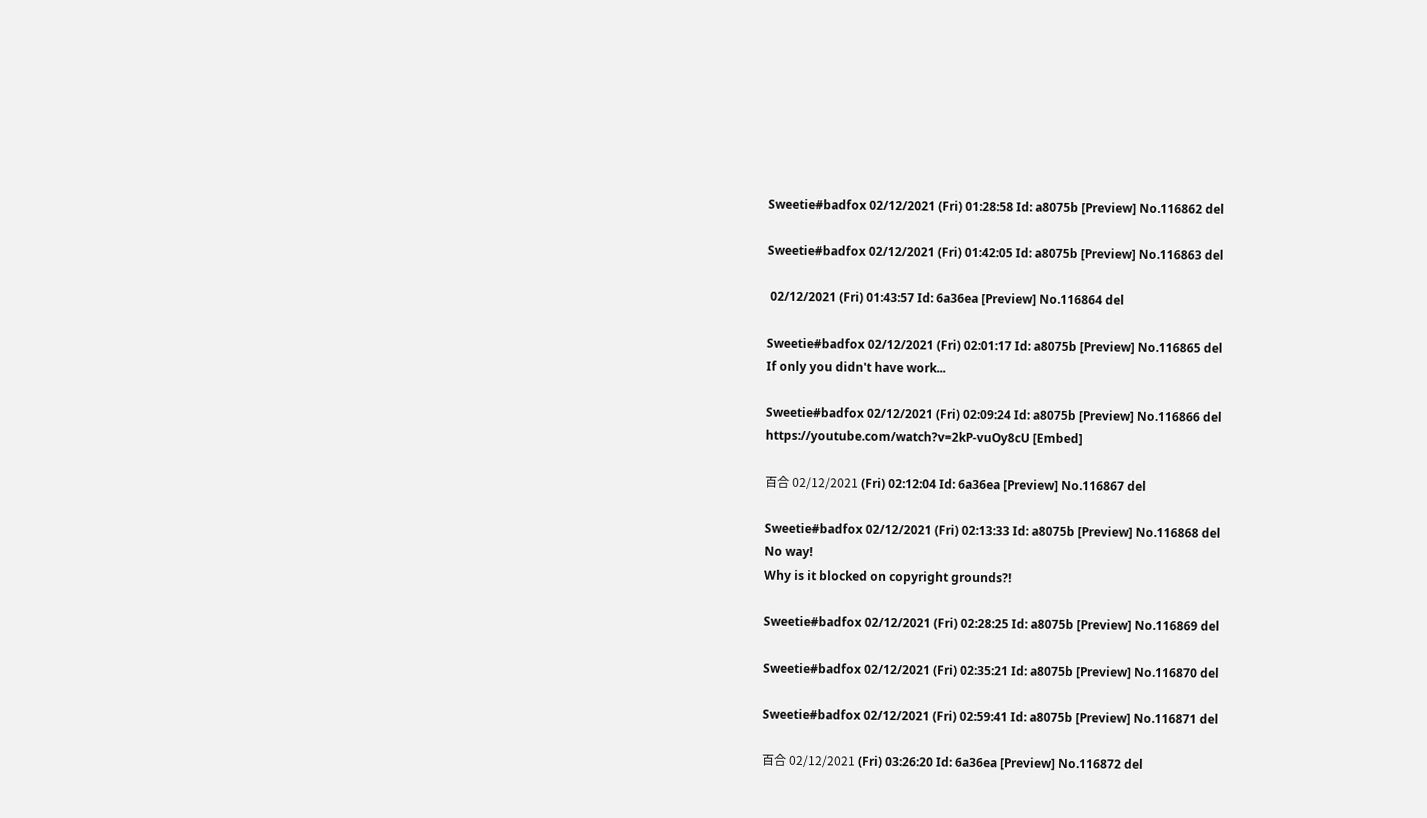Sweetie#badfox 02/12/2021 (Fri) 01:28:58 Id: a8075b [Preview] No.116862 del

Sweetie#badfox 02/12/2021 (Fri) 01:42:05 Id: a8075b [Preview] No.116863 del

 02/12/2021 (Fri) 01:43:57 Id: 6a36ea [Preview] No.116864 del

Sweetie#badfox 02/12/2021 (Fri) 02:01:17 Id: a8075b [Preview] No.116865 del
If only you didn't have work...

Sweetie#badfox 02/12/2021 (Fri) 02:09:24 Id: a8075b [Preview] No.116866 del
https://youtube.com/watch?v=2kP-vuOy8cU [Embed]

百合 02/12/2021 (Fri) 02:12:04 Id: 6a36ea [Preview] No.116867 del

Sweetie#badfox 02/12/2021 (Fri) 02:13:33 Id: a8075b [Preview] No.116868 del
No way!
Why is it blocked on copyright grounds?!

Sweetie#badfox 02/12/2021 (Fri) 02:28:25 Id: a8075b [Preview] No.116869 del

Sweetie#badfox 02/12/2021 (Fri) 02:35:21 Id: a8075b [Preview] No.116870 del

Sweetie#badfox 02/12/2021 (Fri) 02:59:41 Id: a8075b [Preview] No.116871 del

百合 02/12/2021 (Fri) 03:26:20 Id: 6a36ea [Preview] No.116872 del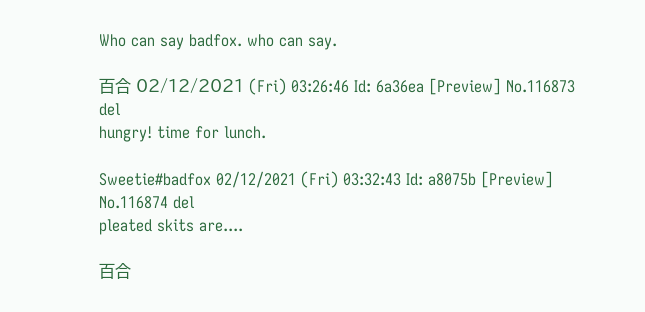Who can say badfox. who can say.

百合 02/12/2021 (Fri) 03:26:46 Id: 6a36ea [Preview] No.116873 del
hungry! time for lunch.

Sweetie#badfox 02/12/2021 (Fri) 03:32:43 Id: a8075b [Preview] No.116874 del
pleated skits are....

百合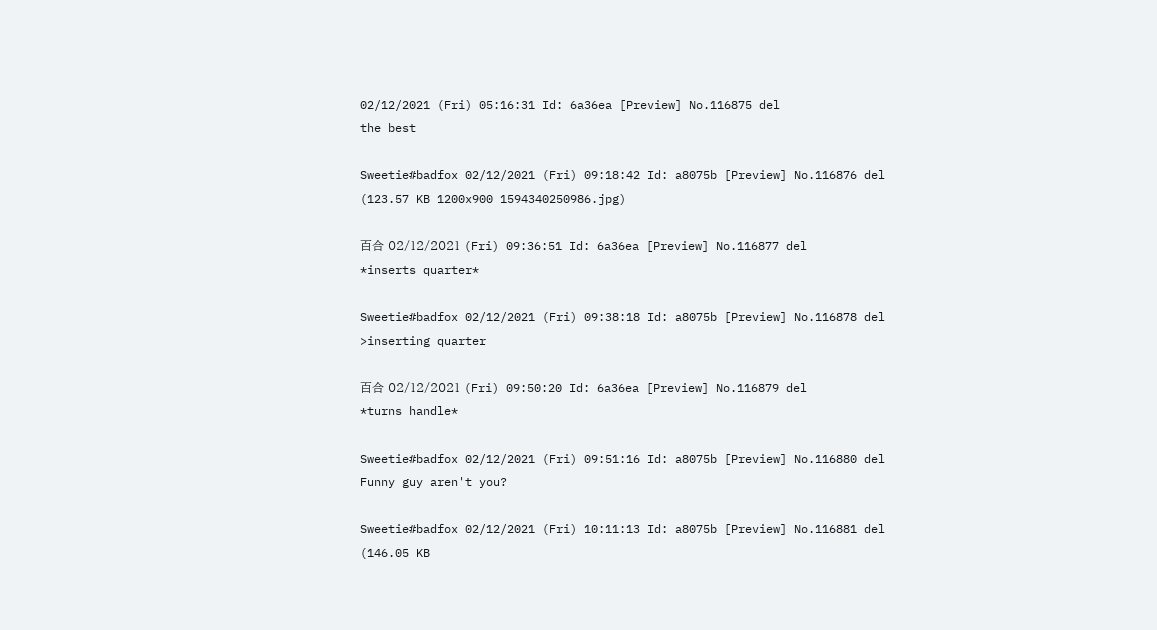02/12/2021 (Fri) 05:16:31 Id: 6a36ea [Preview] No.116875 del
the best

Sweetie#badfox 02/12/2021 (Fri) 09:18:42 Id: a8075b [Preview] No.116876 del
(123.57 KB 1200x900 1594340250986.jpg)

百合 02/12/2021 (Fri) 09:36:51 Id: 6a36ea [Preview] No.116877 del
*inserts quarter*

Sweetie#badfox 02/12/2021 (Fri) 09:38:18 Id: a8075b [Preview] No.116878 del
>inserting quarter

百合 02/12/2021 (Fri) 09:50:20 Id: 6a36ea [Preview] No.116879 del
*turns handle*

Sweetie#badfox 02/12/2021 (Fri) 09:51:16 Id: a8075b [Preview] No.116880 del
Funny guy aren't you?

Sweetie#badfox 02/12/2021 (Fri) 10:11:13 Id: a8075b [Preview] No.116881 del
(146.05 KB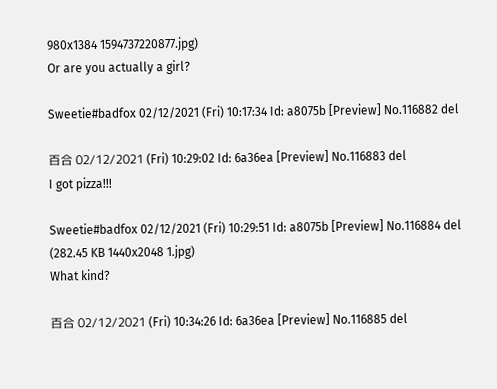980x1384 1594737220877.jpg)
Or are you actually a girl?

Sweetie#badfox 02/12/2021 (Fri) 10:17:34 Id: a8075b [Preview] No.116882 del

百合 02/12/2021 (Fri) 10:29:02 Id: 6a36ea [Preview] No.116883 del
I got pizza!!!

Sweetie#badfox 02/12/2021 (Fri) 10:29:51 Id: a8075b [Preview] No.116884 del
(282.45 KB 1440x2048 1.jpg)
What kind?

百合 02/12/2021 (Fri) 10:34:26 Id: 6a36ea [Preview] No.116885 del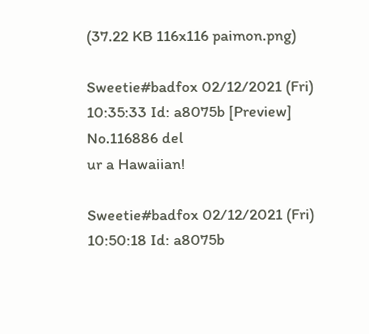(37.22 KB 116x116 paimon.png)

Sweetie#badfox 02/12/2021 (Fri) 10:35:33 Id: a8075b [Preview] No.116886 del
ur a Hawaiian!

Sweetie#badfox 02/12/2021 (Fri) 10:50:18 Id: a8075b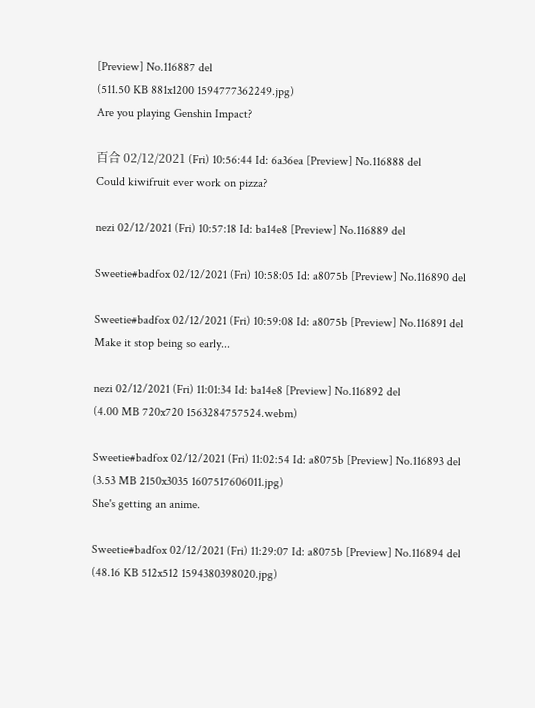[Preview] No.116887 del
(511.50 KB 881x1200 1594777362249.jpg)
Are you playing Genshin Impact?

百合 02/12/2021 (Fri) 10:56:44 Id: 6a36ea [Preview] No.116888 del
Could kiwifruit ever work on pizza?

nezi 02/12/2021 (Fri) 10:57:18 Id: ba14e8 [Preview] No.116889 del

Sweetie#badfox 02/12/2021 (Fri) 10:58:05 Id: a8075b [Preview] No.116890 del

Sweetie#badfox 02/12/2021 (Fri) 10:59:08 Id: a8075b [Preview] No.116891 del
Make it stop being so early...

nezi 02/12/2021 (Fri) 11:01:34 Id: ba14e8 [Preview] No.116892 del
(4.00 MB 720x720 1563284757524.webm)

Sweetie#badfox 02/12/2021 (Fri) 11:02:54 Id: a8075b [Preview] No.116893 del
(3.53 MB 2150x3035 1607517606011.jpg)
She's getting an anime.

Sweetie#badfox 02/12/2021 (Fri) 11:29:07 Id: a8075b [Preview] No.116894 del
(48.16 KB 512x512 1594380398020.jpg)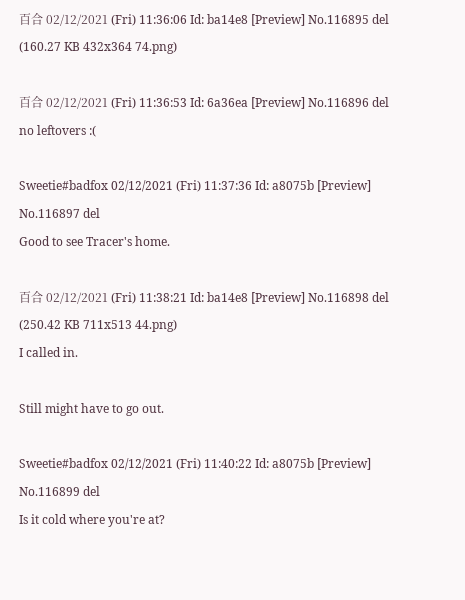百合 02/12/2021 (Fri) 11:36:06 Id: ba14e8 [Preview] No.116895 del
(160.27 KB 432x364 74.png)

百合 02/12/2021 (Fri) 11:36:53 Id: 6a36ea [Preview] No.116896 del
no leftovers :(

Sweetie#badfox 02/12/2021 (Fri) 11:37:36 Id: a8075b [Preview] No.116897 del
Good to see Tracer's home.

百合 02/12/2021 (Fri) 11:38:21 Id: ba14e8 [Preview] No.116898 del
(250.42 KB 711x513 44.png)
I called in.

Still might have to go out.

Sweetie#badfox 02/12/2021 (Fri) 11:40:22 Id: a8075b [Preview] No.116899 del
Is it cold where you're at?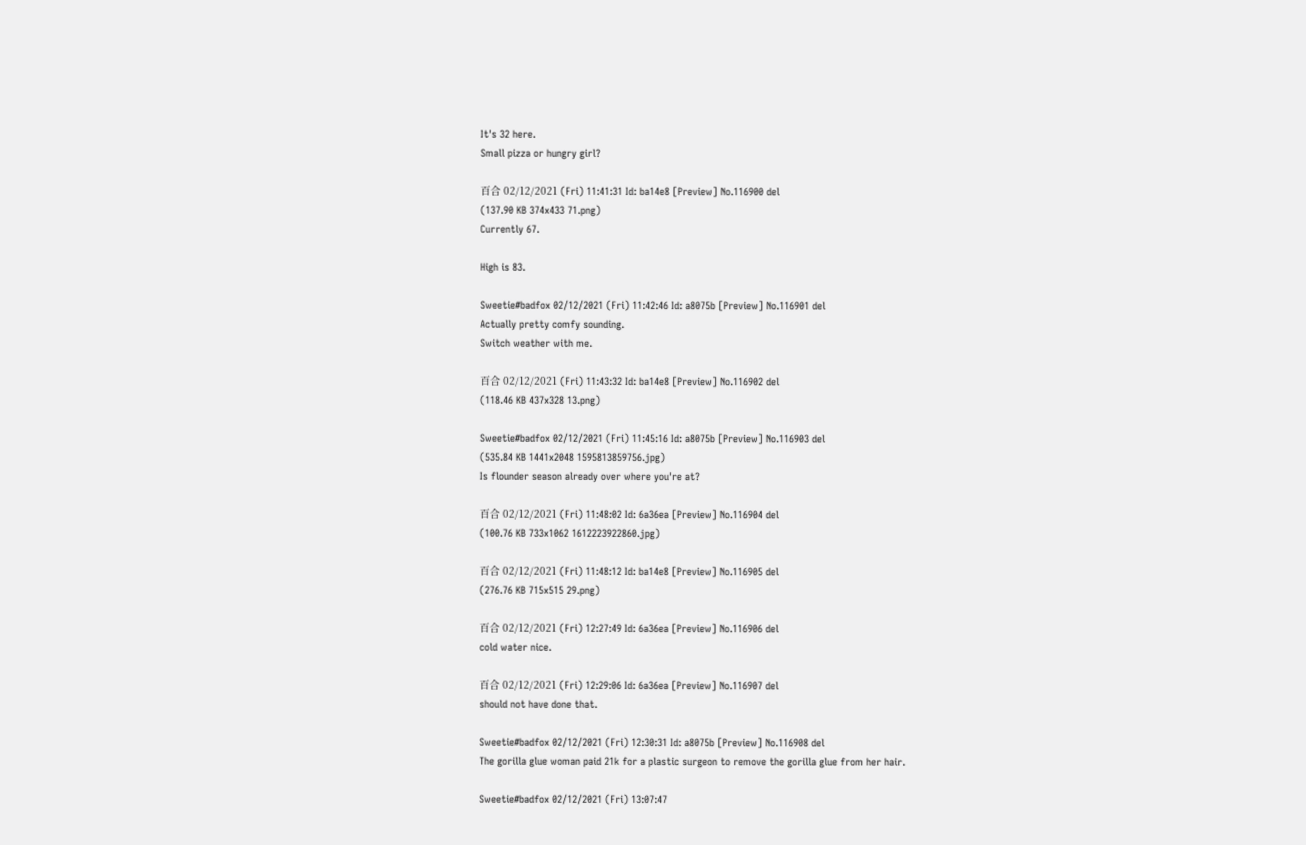It's 32 here.
Small pizza or hungry girl?

百合 02/12/2021 (Fri) 11:41:31 Id: ba14e8 [Preview] No.116900 del
(137.90 KB 374x433 71.png)
Currently 67.

High is 83.

Sweetie#badfox 02/12/2021 (Fri) 11:42:46 Id: a8075b [Preview] No.116901 del
Actually pretty comfy sounding.
Switch weather with me.

百合 02/12/2021 (Fri) 11:43:32 Id: ba14e8 [Preview] No.116902 del
(118.46 KB 437x328 13.png)

Sweetie#badfox 02/12/2021 (Fri) 11:45:16 Id: a8075b [Preview] No.116903 del
(535.84 KB 1441x2048 1595813859756.jpg)
Is flounder season already over where you're at?

百合 02/12/2021 (Fri) 11:48:02 Id: 6a36ea [Preview] No.116904 del
(100.76 KB 733x1062 1612223922860.jpg)

百合 02/12/2021 (Fri) 11:48:12 Id: ba14e8 [Preview] No.116905 del
(276.76 KB 715x515 29.png)

百合 02/12/2021 (Fri) 12:27:49 Id: 6a36ea [Preview] No.116906 del
cold water nice.

百合 02/12/2021 (Fri) 12:29:06 Id: 6a36ea [Preview] No.116907 del
should not have done that.

Sweetie#badfox 02/12/2021 (Fri) 12:30:31 Id: a8075b [Preview] No.116908 del
The gorilla glue woman paid 21k for a plastic surgeon to remove the gorilla glue from her hair.

Sweetie#badfox 02/12/2021 (Fri) 13:07:47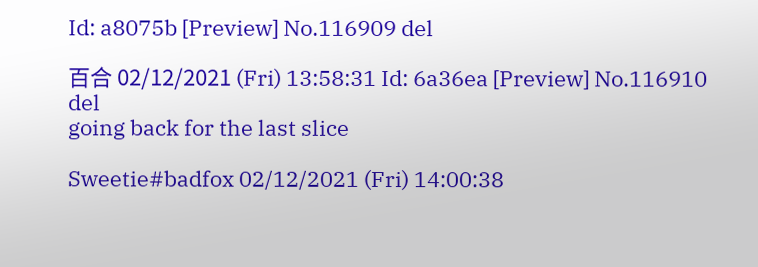Id: a8075b [Preview] No.116909 del

百合 02/12/2021 (Fri) 13:58:31 Id: 6a36ea [Preview] No.116910 del
going back for the last slice

Sweetie#badfox 02/12/2021 (Fri) 14:00:38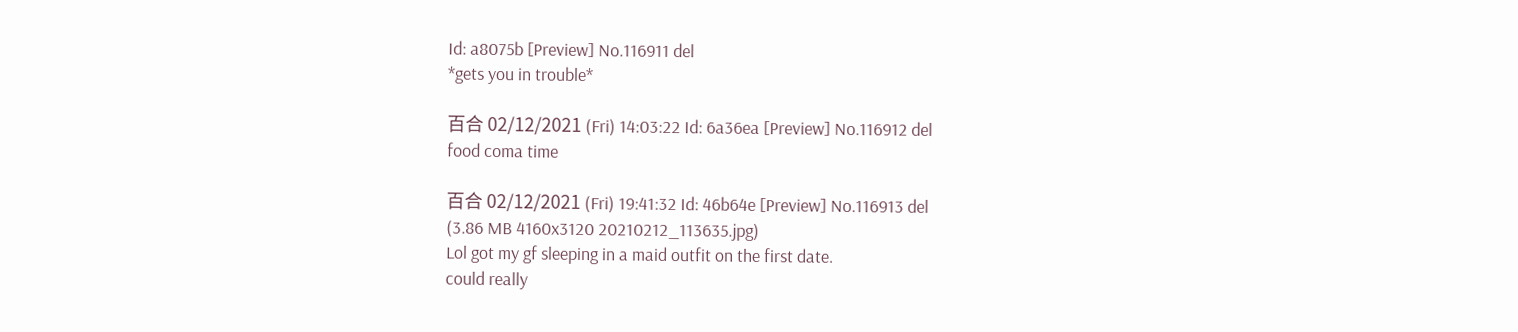Id: a8075b [Preview] No.116911 del
*gets you in trouble*

百合 02/12/2021 (Fri) 14:03:22 Id: 6a36ea [Preview] No.116912 del
food coma time

百合 02/12/2021 (Fri) 19:41:32 Id: 46b64e [Preview] No.116913 del
(3.86 MB 4160x3120 20210212_113635.jpg)
Lol got my gf sleeping in a maid outfit on the first date.
could really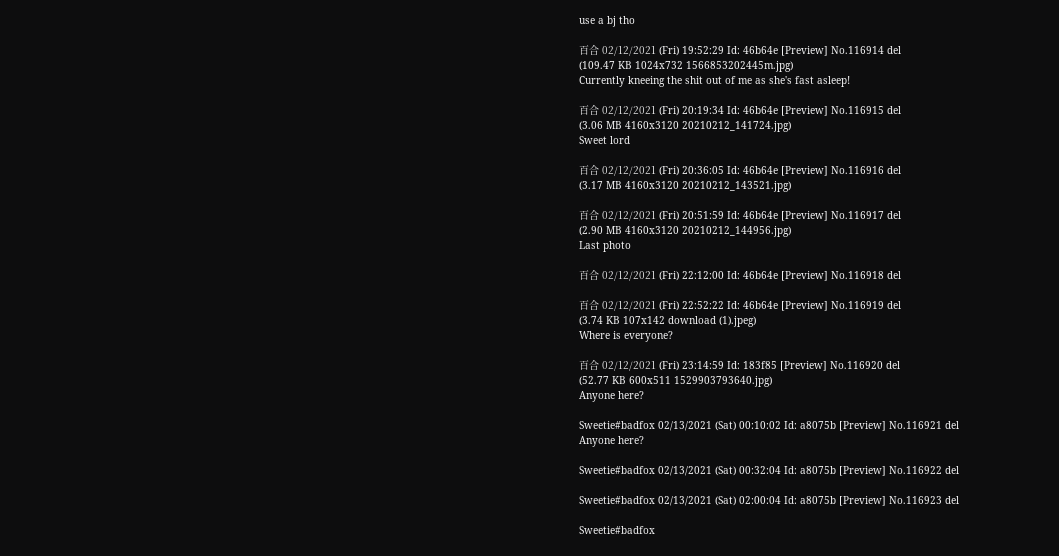use a bj tho

百合 02/12/2021 (Fri) 19:52:29 Id: 46b64e [Preview] No.116914 del
(109.47 KB 1024x732 1566853202445m.jpg)
Currently kneeing the shit out of me as she's fast asleep!

百合 02/12/2021 (Fri) 20:19:34 Id: 46b64e [Preview] No.116915 del
(3.06 MB 4160x3120 20210212_141724.jpg)
Sweet lord

百合 02/12/2021 (Fri) 20:36:05 Id: 46b64e [Preview] No.116916 del
(3.17 MB 4160x3120 20210212_143521.jpg)

百合 02/12/2021 (Fri) 20:51:59 Id: 46b64e [Preview] No.116917 del
(2.90 MB 4160x3120 20210212_144956.jpg)
Last photo

百合 02/12/2021 (Fri) 22:12:00 Id: 46b64e [Preview] No.116918 del

百合 02/12/2021 (Fri) 22:52:22 Id: 46b64e [Preview] No.116919 del
(3.74 KB 107x142 download (1).jpeg)
Where is everyone?

百合 02/12/2021 (Fri) 23:14:59 Id: 183f85 [Preview] No.116920 del
(52.77 KB 600x511 1529903793640.jpg)
Anyone here?

Sweetie#badfox 02/13/2021 (Sat) 00:10:02 Id: a8075b [Preview] No.116921 del
Anyone here?

Sweetie#badfox 02/13/2021 (Sat) 00:32:04 Id: a8075b [Preview] No.116922 del

Sweetie#badfox 02/13/2021 (Sat) 02:00:04 Id: a8075b [Preview] No.116923 del

Sweetie#badfox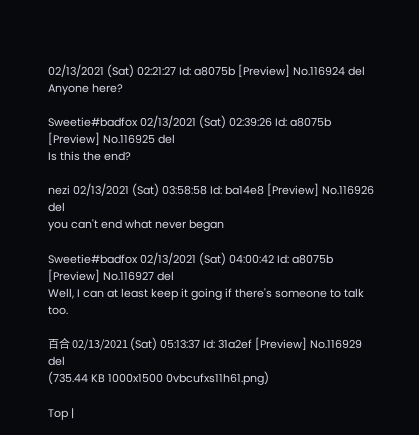02/13/2021 (Sat) 02:21:27 Id: a8075b [Preview] No.116924 del
Anyone here?

Sweetie#badfox 02/13/2021 (Sat) 02:39:26 Id: a8075b [Preview] No.116925 del
Is this the end?

nezi 02/13/2021 (Sat) 03:58:58 Id: ba14e8 [Preview] No.116926 del
you can't end what never began

Sweetie#badfox 02/13/2021 (Sat) 04:00:42 Id: a8075b [Preview] No.116927 del
Well, I can at least keep it going if there's someone to talk too.

百合 02/13/2021 (Sat) 05:13:37 Id: 31a2ef [Preview] No.116929 del
(735.44 KB 1000x1500 0vbcufxs11h61.png)

Top |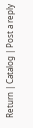Return | Catalog | Post a reply